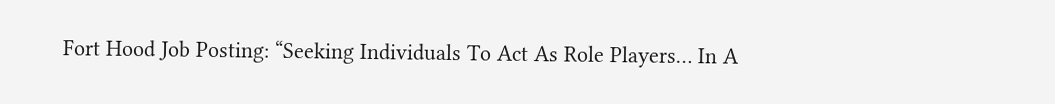Fort Hood Job Posting: “Seeking Individuals To Act As Role Players… In A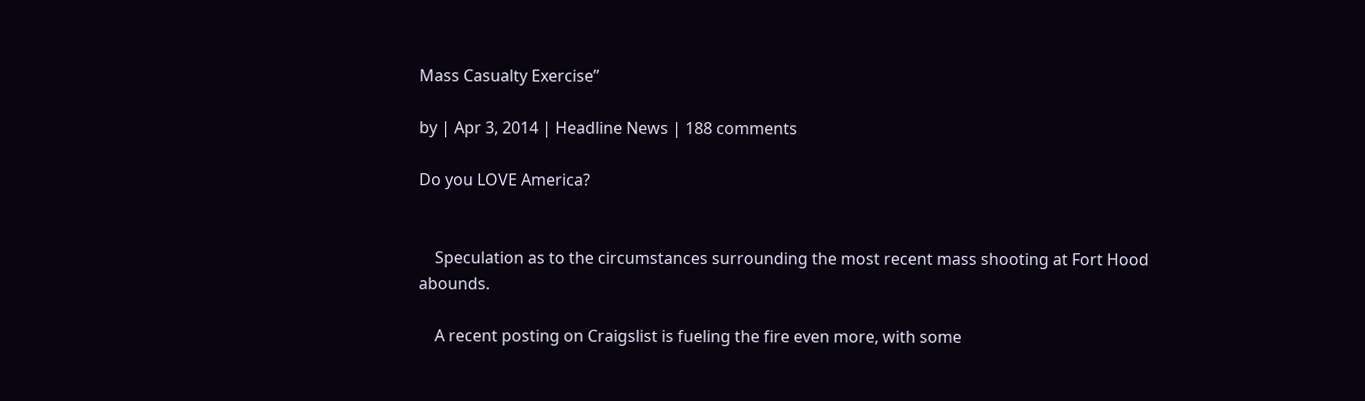Mass Casualty Exercise”

by | Apr 3, 2014 | Headline News | 188 comments

Do you LOVE America?


    Speculation as to the circumstances surrounding the most recent mass shooting at Fort Hood abounds.

    A recent posting on Craigslist is fueling the fire even more, with some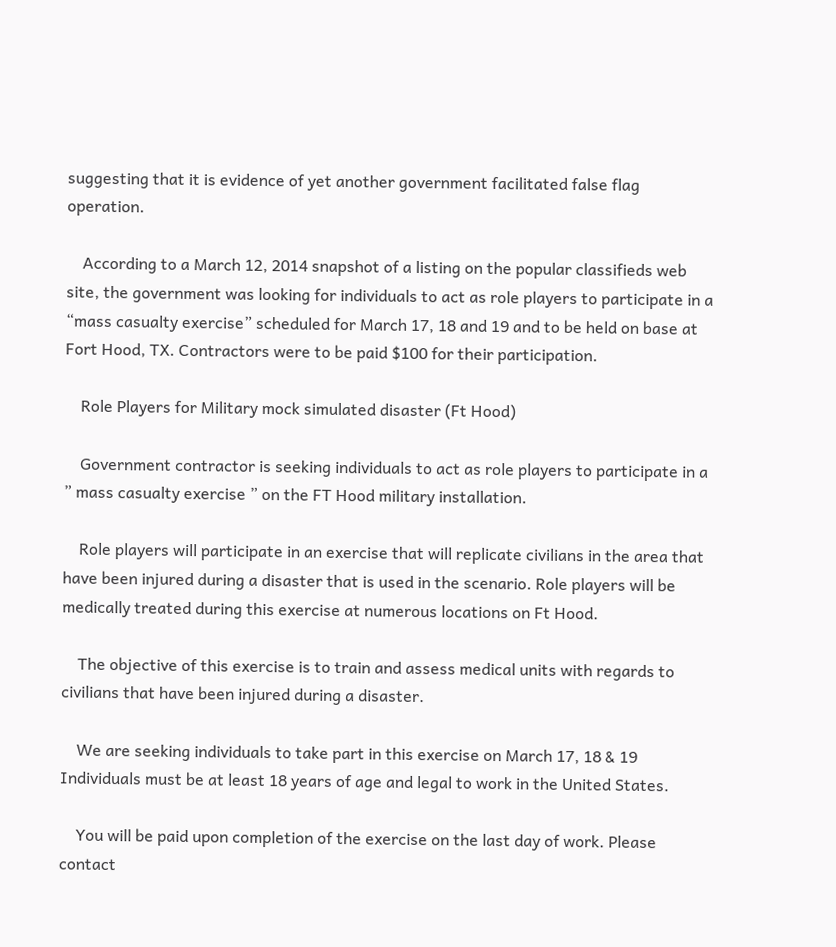suggesting that it is evidence of yet another government facilitated false flag operation.

    According to a March 12, 2014 snapshot of a listing on the popular classifieds web site, the government was looking for individuals to act as role players to participate in a “mass casualty exercise” scheduled for March 17, 18 and 19 and to be held on base at Fort Hood, TX. Contractors were to be paid $100 for their participation.

    Role Players for Military mock simulated disaster (Ft Hood)

    Government contractor is seeking individuals to act as role players to participate in a ” mass casualty exercise ” on the FT Hood military installation.

    Role players will participate in an exercise that will replicate civilians in the area that have been injured during a disaster that is used in the scenario. Role players will be medically treated during this exercise at numerous locations on Ft Hood.

    The objective of this exercise is to train and assess medical units with regards to civilians that have been injured during a disaster.

    We are seeking individuals to take part in this exercise on March 17, 18 & 19 Individuals must be at least 18 years of age and legal to work in the United States.

    You will be paid upon completion of the exercise on the last day of work. Please contact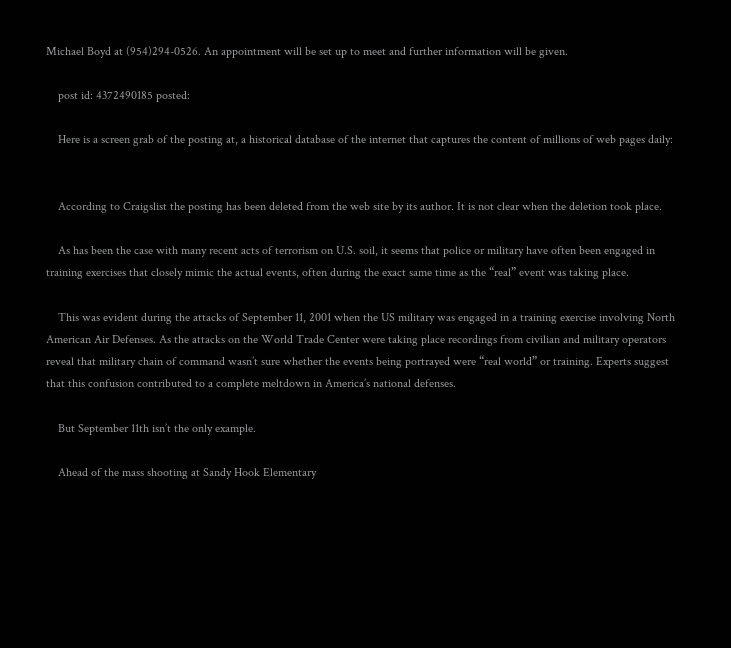Michael Boyd at (954)294-0526. An appointment will be set up to meet and further information will be given.

    post id: 4372490185 posted:

    Here is a screen grab of the posting at, a historical database of the internet that captures the content of millions of web pages daily:


    According to Craigslist the posting has been deleted from the web site by its author. It is not clear when the deletion took place.

    As has been the case with many recent acts of terrorism on U.S. soil, it seems that police or military have often been engaged in training exercises that closely mimic the actual events, often during the exact same time as the “real” event was taking place.

    This was evident during the attacks of September 11, 2001 when the US military was engaged in a training exercise involving North American Air Defenses. As the attacks on the World Trade Center were taking place recordings from civilian and military operators reveal that military chain of command wasn’t sure whether the events being portrayed were “real world” or training. Experts suggest that this confusion contributed to a complete meltdown in America’s national defenses.

    But September 11th isn’t the only example.

    Ahead of the mass shooting at Sandy Hook Elementary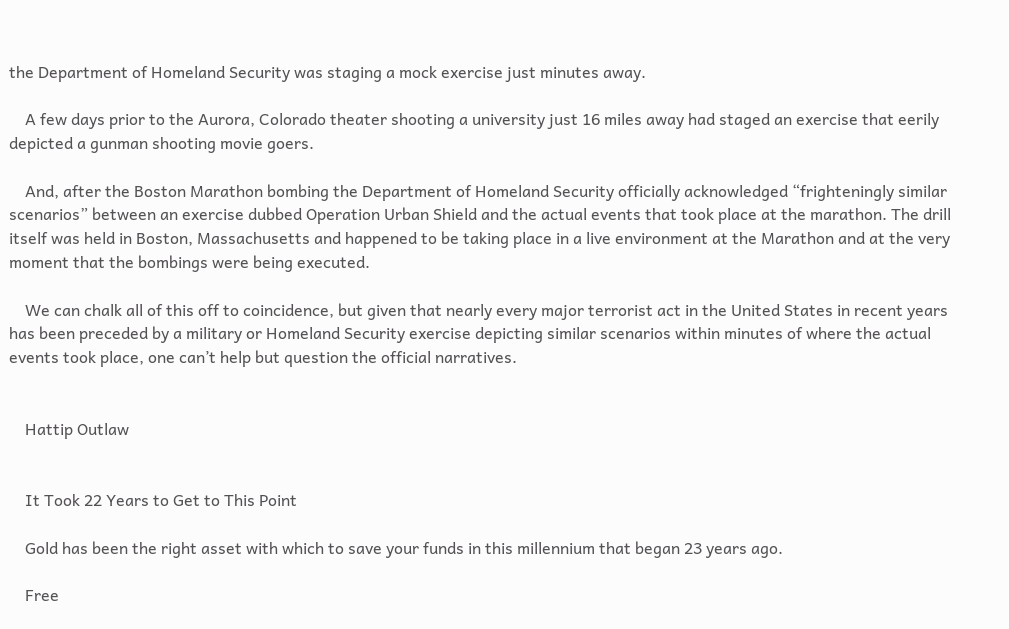the Department of Homeland Security was staging a mock exercise just minutes away.

    A few days prior to the Aurora, Colorado theater shooting a university just 16 miles away had staged an exercise that eerily depicted a gunman shooting movie goers.

    And, after the Boston Marathon bombing the Department of Homeland Security officially acknowledged “frighteningly similar scenarios” between an exercise dubbed Operation Urban Shield and the actual events that took place at the marathon. The drill itself was held in Boston, Massachusetts and happened to be taking place in a live environment at the Marathon and at the very moment that the bombings were being executed.

    We can chalk all of this off to coincidence, but given that nearly every major terrorist act in the United States in recent years has been preceded by a military or Homeland Security exercise depicting similar scenarios within minutes of where the actual events took place, one can’t help but question the official narratives.


    Hattip Outlaw


    It Took 22 Years to Get to This Point

    Gold has been the right asset with which to save your funds in this millennium that began 23 years ago.

    Free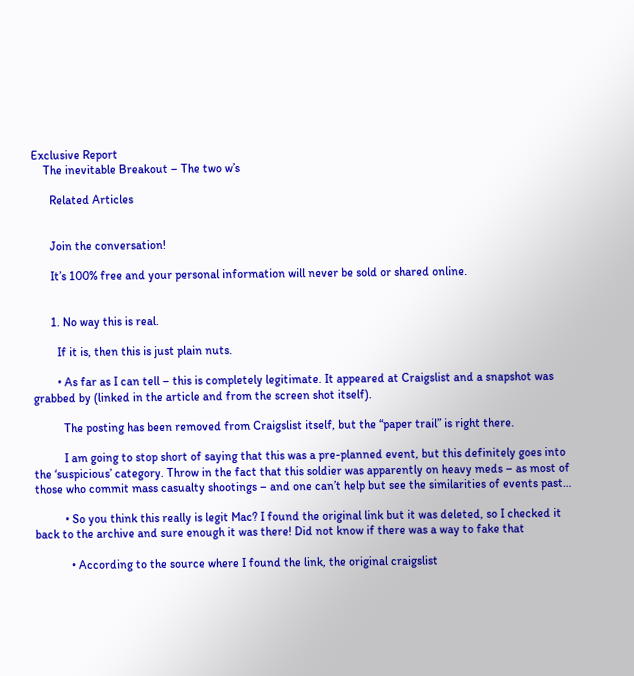Exclusive Report
    The inevitable Breakout – The two w’s

      Related Articles


      Join the conversation!

      It’s 100% free and your personal information will never be sold or shared online.


      1. No way this is real.

        If it is, then this is just plain nuts.

        • As far as I can tell – this is completely legitimate. It appeared at Craigslist and a snapshot was grabbed by (linked in the article and from the screen shot itself).

          The posting has been removed from Craigslist itself, but the “paper trail” is right there.

          I am going to stop short of saying that this was a pre-planned event, but this definitely goes into the ‘suspicious’ category. Throw in the fact that this soldier was apparently on heavy meds – as most of those who commit mass casualty shootings – and one can’t help but see the similarities of events past…

          • So you think this really is legit Mac? I found the original link but it was deleted, so I checked it back to the archive and sure enough it was there! Did not know if there was a way to fake that

            • According to the source where I found the link, the original craigslist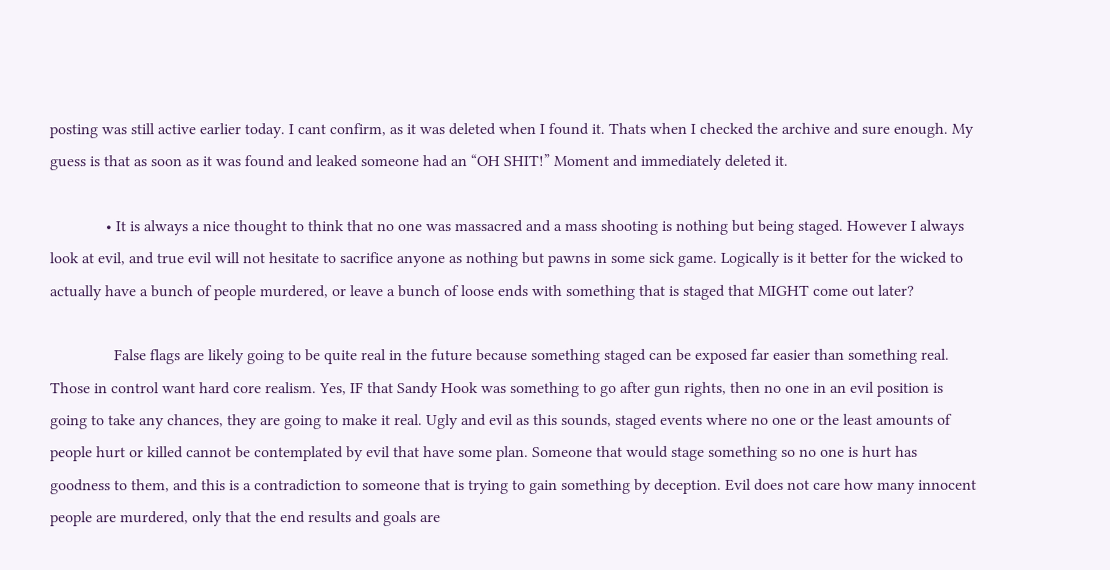posting was still active earlier today. I cant confirm, as it was deleted when I found it. Thats when I checked the archive and sure enough. My guess is that as soon as it was found and leaked someone had an “OH SHIT!” Moment and immediately deleted it.

              • It is always a nice thought to think that no one was massacred and a mass shooting is nothing but being staged. However I always look at evil, and true evil will not hesitate to sacrifice anyone as nothing but pawns in some sick game. Logically is it better for the wicked to actually have a bunch of people murdered, or leave a bunch of loose ends with something that is staged that MIGHT come out later?

                False flags are likely going to be quite real in the future because something staged can be exposed far easier than something real. Those in control want hard core realism. Yes, IF that Sandy Hook was something to go after gun rights, then no one in an evil position is going to take any chances, they are going to make it real. Ugly and evil as this sounds, staged events where no one or the least amounts of people hurt or killed cannot be contemplated by evil that have some plan. Someone that would stage something so no one is hurt has goodness to them, and this is a contradiction to someone that is trying to gain something by deception. Evil does not care how many innocent people are murdered, only that the end results and goals are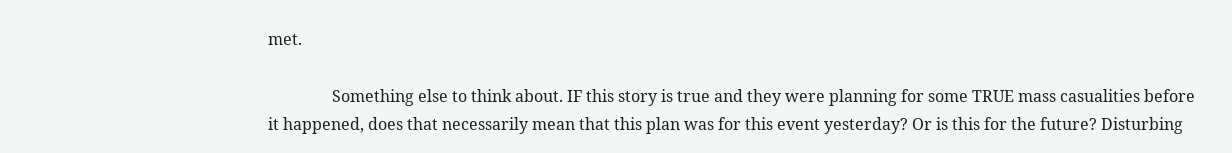met.

                Something else to think about. IF this story is true and they were planning for some TRUE mass casualities before it happened, does that necessarily mean that this plan was for this event yesterday? Or is this for the future? Disturbing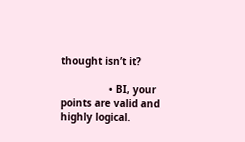thought isn’t it?

                • BI, your points are valid and highly logical.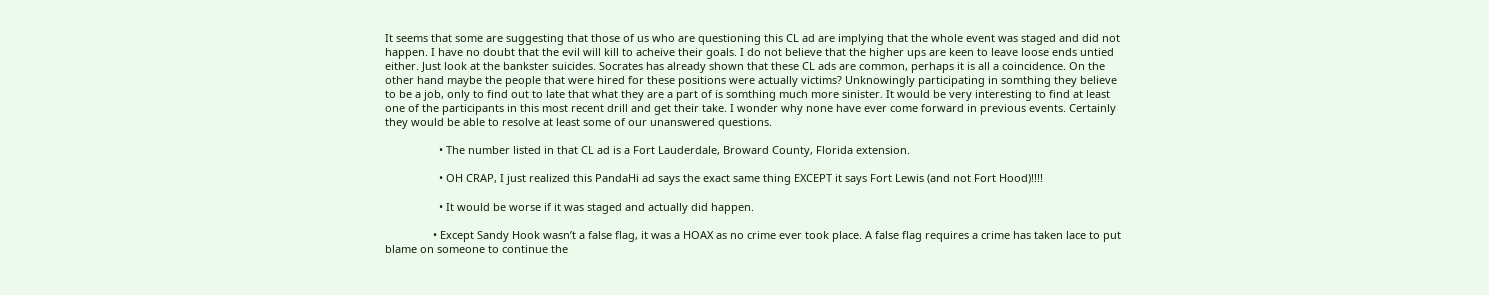It seems that some are suggesting that those of us who are questioning this CL ad are implying that the whole event was staged and did not happen. I have no doubt that the evil will kill to acheive their goals. I do not believe that the higher ups are keen to leave loose ends untied either. Just look at the bankster suicides. Socrates has already shown that these CL ads are common, perhaps it is all a coincidence. On the other hand maybe the people that were hired for these positions were actually victims? Unknowingly participating in somthing they believe to be a job, only to find out to late that what they are a part of is somthing much more sinister. It would be very interesting to find at least one of the participants in this most recent drill and get their take. I wonder why none have ever come forward in previous events. Certainly they would be able to resolve at least some of our unanswered questions.

                  • The number listed in that CL ad is a Fort Lauderdale, Broward County, Florida extension.

                  • OH CRAP, I just realized this PandaHi ad says the exact same thing EXCEPT it says Fort Lewis (and not Fort Hood)!!!!

                  • It would be worse if it was staged and actually did happen.

                • Except Sandy Hook wasn’t a false flag, it was a HOAX as no crime ever took place. A false flag requires a crime has taken lace to put blame on someone to continue the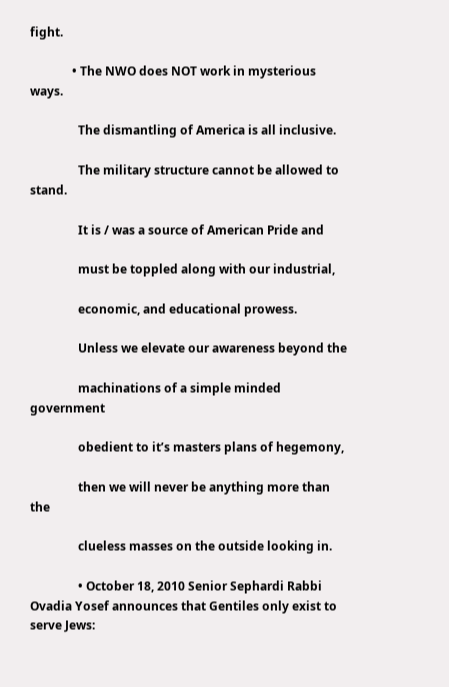fight.

              • The NWO does NOT work in mysterious ways.

                The dismantling of America is all inclusive.

                The military structure cannot be allowed to stand.

                It is / was a source of American Pride and

                must be toppled along with our industrial,

                economic, and educational prowess.

                Unless we elevate our awareness beyond the

                machinations of a simple minded government

                obedient to it’s masters plans of hegemony,

                then we will never be anything more than the

                clueless masses on the outside looking in.

                • October 18, 2010 Senior Sephardi Rabbi Ovadia Yosef announces that Gentiles only exist to serve Jews: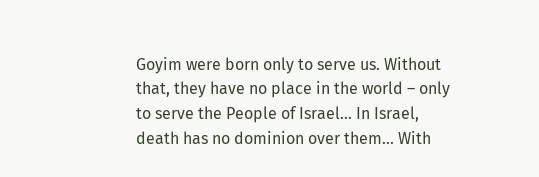Goyim were born only to serve us. Without that, they have no place in the world – only to serve the People of Israel… In Israel, death has no dominion over them… With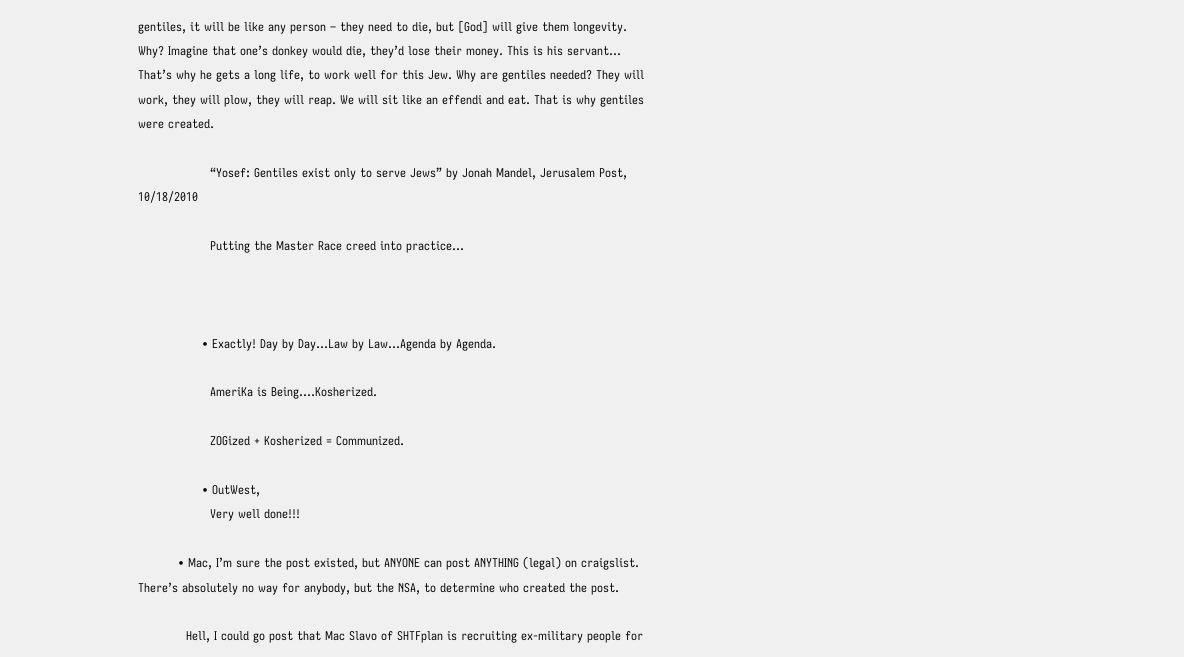gentiles, it will be like any person – they need to die, but [God] will give them longevity. Why? Imagine that one’s donkey would die, they’d lose their money. This is his servant… That’s why he gets a long life, to work well for this Jew. Why are gentiles needed? They will work, they will plow, they will reap. We will sit like an effendi and eat. That is why gentiles were created.

                  “Yosef: Gentiles exist only to serve Jews” by Jonah Mandel, Jerusalem Post, 10/18/2010

                  Putting the Master Race creed into practice…



                • Exactly! Day by Day…Law by Law…Agenda by Agenda.

                  AmeriKa is Being….Kosherized.

                  ZOGized + Kosherized = Communized.

                • OutWest,
                  Very well done!!!

          • Mac, I’m sure the post existed, but ANYONE can post ANYTHING (legal) on craigslist. There’s absolutely no way for anybody, but the NSA, to determine who created the post.

            Hell, I could go post that Mac Slavo of SHTFplan is recruiting ex-military people for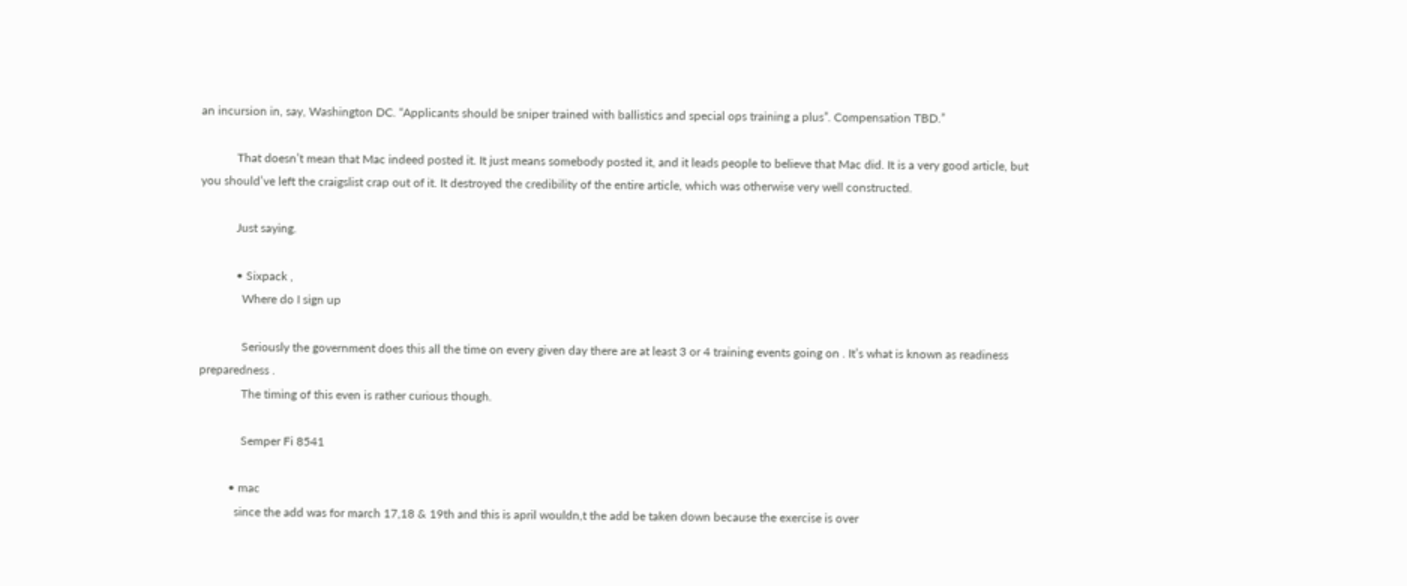an incursion in, say, Washington DC. “Applicants should be sniper trained with ballistics and special ops training a plus”. Compensation TBD.”

            That doesn’t mean that Mac indeed posted it. It just means somebody posted it, and it leads people to believe that Mac did. It is a very good article, but you should’ve left the craigslist crap out of it. It destroyed the credibility of the entire article, which was otherwise very well constructed.

            Just saying.

            • Sixpack ,
              Where do I sign up

              Seriously the government does this all the time on every given day there are at least 3 or 4 training events going on . It’s what is known as readiness preparedness .
              The timing of this even is rather curious though.

              Semper Fi 8541

          • mac
            since the add was for march 17,18 & 19th and this is april wouldn,t the add be taken down because the exercise is over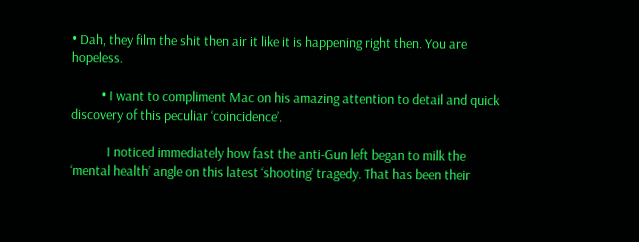• Dah, they film the shit then air it like it is happening right then. You are hopeless.

          • I want to compliment Mac on his amazing attention to detail and quick discovery of this peculiar ‘coincidence’.

            I noticed immediately how fast the anti-Gun left began to milk the ‘mental health’ angle on this latest ‘shooting’ tragedy. That has been their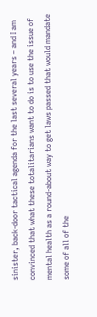sinister, back-door tactical agenda for the last several years – and I am convinced that what these totalitarians want to do is to use the issue of mental health as a round-about way to get laws passed that would mandate some of all of the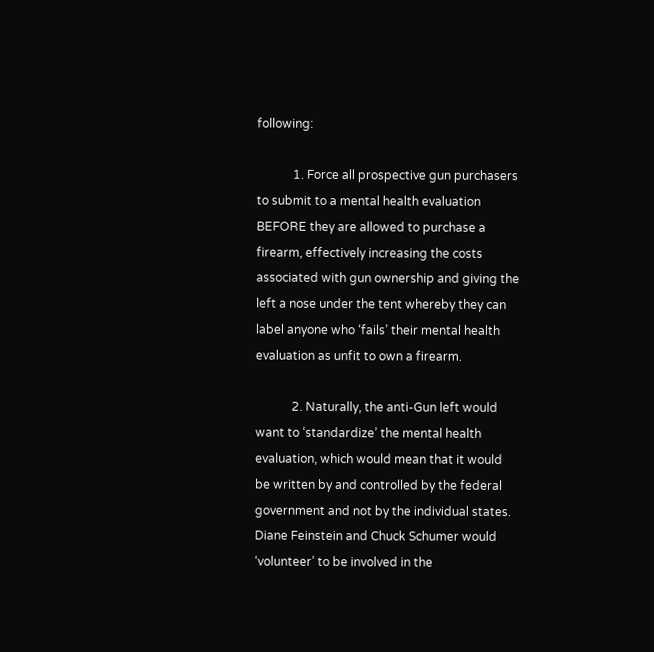following:

            1. Force all prospective gun purchasers to submit to a mental health evaluation BEFORE they are allowed to purchase a firearm, effectively increasing the costs associated with gun ownership and giving the left a nose under the tent whereby they can label anyone who ‘fails’ their mental health evaluation as unfit to own a firearm.

            2. Naturally, the anti-Gun left would want to ‘standardize’ the mental health evaluation, which would mean that it would be written by and controlled by the federal government and not by the individual states. Diane Feinstein and Chuck Schumer would ‘volunteer’ to be involved in the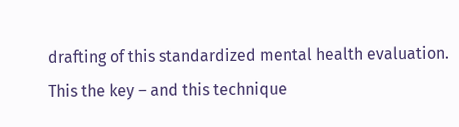drafting of this standardized mental health evaluation. This the key – and this technique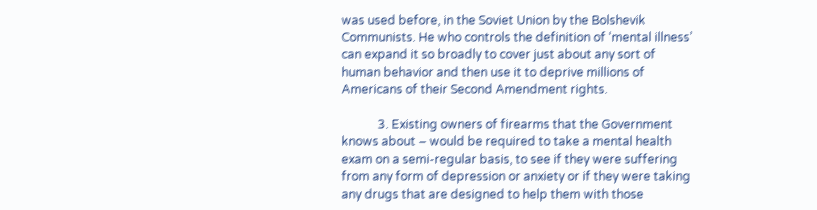was used before, in the Soviet Union by the Bolshevik Communists. He who controls the definition of ‘mental illness’ can expand it so broadly to cover just about any sort of human behavior and then use it to deprive millions of Americans of their Second Amendment rights.

            3. Existing owners of firearms that the Government knows about – would be required to take a mental health exam on a semi-regular basis, to see if they were suffering from any form of depression or anxiety or if they were taking any drugs that are designed to help them with those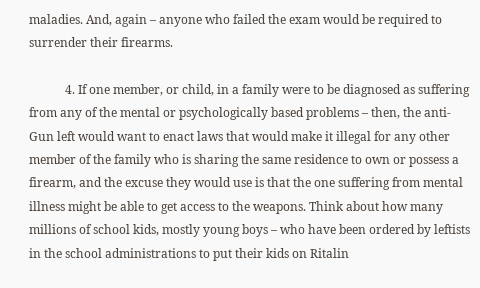maladies. And, again – anyone who failed the exam would be required to surrender their firearms.

            4. If one member, or child, in a family were to be diagnosed as suffering from any of the mental or psychologically based problems – then, the anti-Gun left would want to enact laws that would make it illegal for any other member of the family who is sharing the same residence to own or possess a firearm, and the excuse they would use is that the one suffering from mental illness might be able to get access to the weapons. Think about how many millions of school kids, mostly young boys – who have been ordered by leftists in the school administrations to put their kids on Ritalin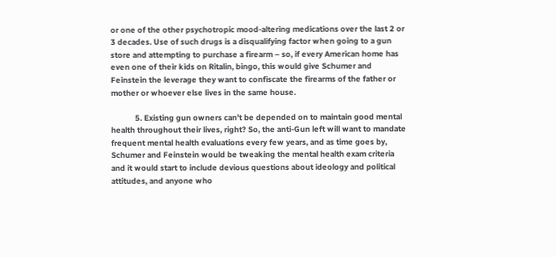or one of the other psychotropic mood-altering medications over the last 2 or 3 decades. Use of such drugs is a disqualifying factor when going to a gun store and attempting to purchase a firearm – so, if every American home has even one of their kids on Ritalin, bingo, this would give Schumer and Feinstein the leverage they want to confiscate the firearms of the father or mother or whoever else lives in the same house.

            5. Existing gun owners can’t be depended on to maintain good mental health throughout their lives, right? So, the anti-Gun left will want to mandate frequent mental health evaluations every few years, and as time goes by, Schumer and Feinstein would be tweaking the mental health exam criteria and it would start to include devious questions about ideology and political attitudes, and anyone who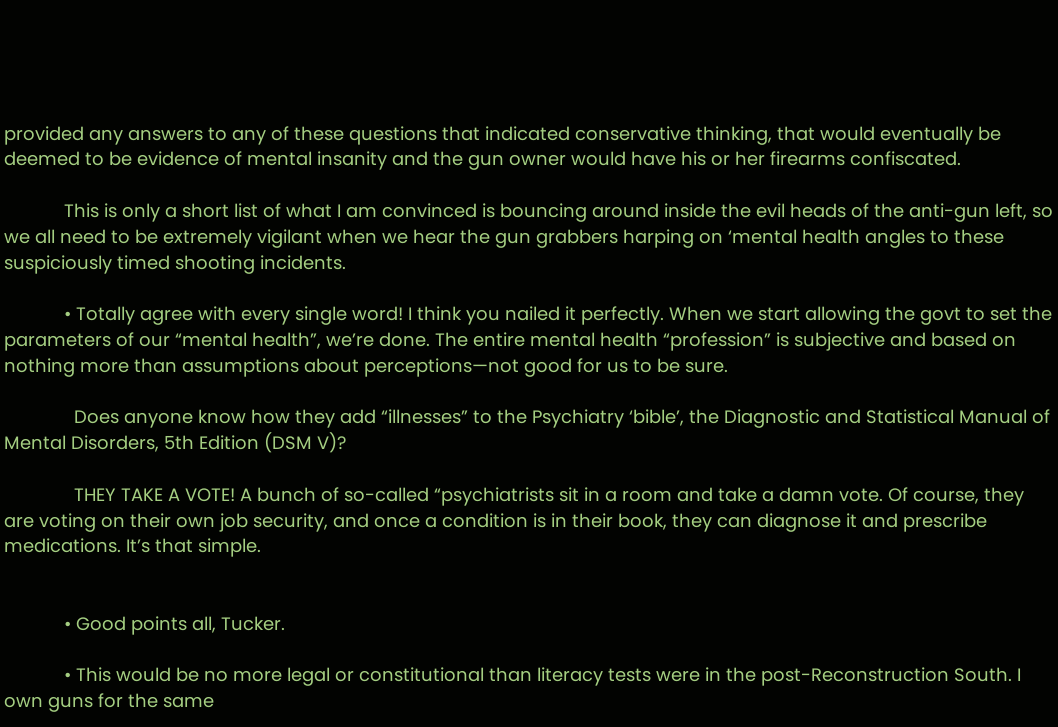provided any answers to any of these questions that indicated conservative thinking, that would eventually be deemed to be evidence of mental insanity and the gun owner would have his or her firearms confiscated.

            This is only a short list of what I am convinced is bouncing around inside the evil heads of the anti-gun left, so we all need to be extremely vigilant when we hear the gun grabbers harping on ‘mental health angles to these suspiciously timed shooting incidents.

            • Totally agree with every single word! I think you nailed it perfectly. When we start allowing the govt to set the parameters of our “mental health”, we’re done. The entire mental health “profession” is subjective and based on nothing more than assumptions about perceptions—not good for us to be sure.

              Does anyone know how they add “illnesses” to the Psychiatry ‘bible’, the Diagnostic and Statistical Manual of Mental Disorders, 5th Edition (DSM V)?

              THEY TAKE A VOTE! A bunch of so-called “psychiatrists sit in a room and take a damn vote. Of course, they are voting on their own job security, and once a condition is in their book, they can diagnose it and prescribe medications. It’s that simple.


            • Good points all, Tucker.

            • This would be no more legal or constitutional than literacy tests were in the post-Reconstruction South. I own guns for the same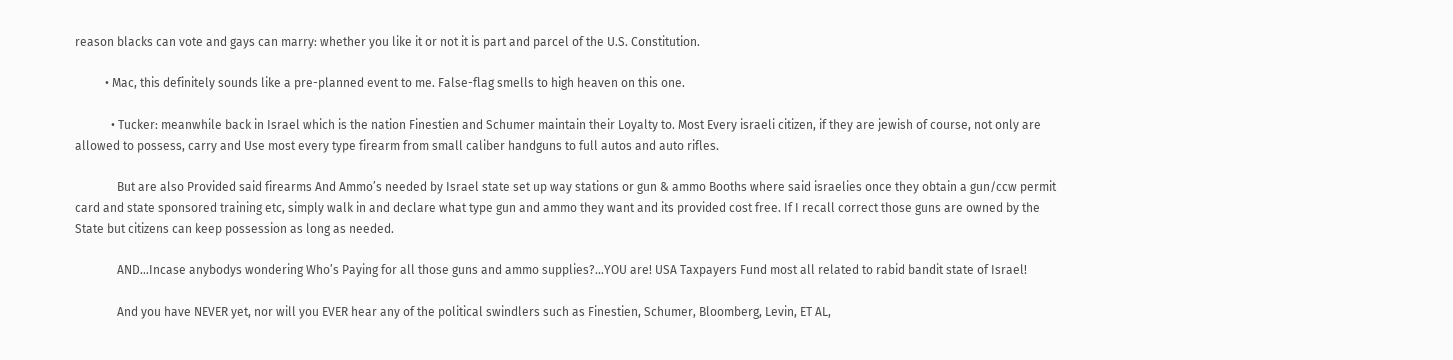reason blacks can vote and gays can marry: whether you like it or not it is part and parcel of the U.S. Constitution.

          • Mac, this definitely sounds like a pre-planned event to me. False-flag smells to high heaven on this one.

            • Tucker: meanwhile back in Israel which is the nation Finestien and Schumer maintain their Loyalty to. Most Every israeli citizen, if they are jewish of course, not only are allowed to possess, carry and Use most every type firearm from small caliber handguns to full autos and auto rifles.

              But are also Provided said firearms And Ammo’s needed by Israel state set up way stations or gun & ammo Booths where said israelies once they obtain a gun/ccw permit card and state sponsored training etc, simply walk in and declare what type gun and ammo they want and its provided cost free. If I recall correct those guns are owned by the State but citizens can keep possession as long as needed.

              AND…Incase anybodys wondering Who’s Paying for all those guns and ammo supplies?…YOU are! USA Taxpayers Fund most all related to rabid bandit state of Israel!

              And you have NEVER yet, nor will you EVER hear any of the political swindlers such as Finestien, Schumer, Bloomberg, Levin, ET AL,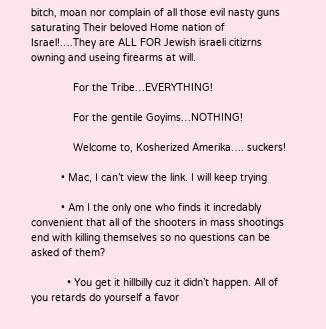bitch, moan nor complain of all those evil nasty guns saturating Their beloved Home nation of Israel!….They are ALL FOR Jewish israeli citizrns owning and useing firearms at will.

              For the Tribe…EVERYTHING!

              For the gentile Goyims…NOTHING!

              Welcome to, Kosherized Amerika…. suckers!

          • Mac, I can’t view the link. I will keep trying

          • Am I the only one who finds it incredably convenient that all of the shooters in mass shootings end with killing themselves so no questions can be asked of them?

            • You get it hillbilly cuz it didn’t happen. All of you retards do yourself a favor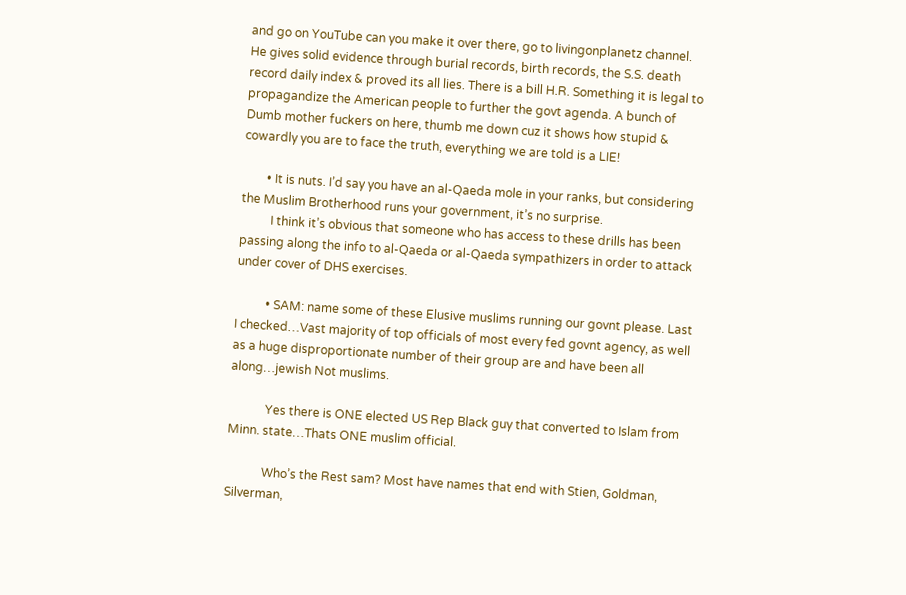and go on YouTube can you make it over there, go to livingonplanetz channel. He gives solid evidence through burial records, birth records, the S.S. death record daily index & proved its all lies. There is a bill H.R. Something it is legal to propagandize the American people to further the govt agenda. A bunch of Dumb mother fuckers on here, thumb me down cuz it shows how stupid & cowardly you are to face the truth, everything we are told is a LIE!

        • It is nuts. I’d say you have an al-Qaeda mole in your ranks, but considering the Muslim Brotherhood runs your government, it’s no surprise.
          I think it’s obvious that someone who has access to these drills has been passing along the info to al-Qaeda or al-Qaeda sympathizers in order to attack under cover of DHS exercises.

          • SAM: name some of these Elusive muslims running our govnt please. Last I checked…Vast majority of top officials of most every fed govnt agency, as well as a huge disproportionate number of their group are and have been all along…jewish Not muslims.

            Yes there is ONE elected US Rep Black guy that converted to Islam from Minn. state…Thats ONE muslim official.

            Who’s the Rest sam? Most have names that end with Stien, Goldman, Silverman,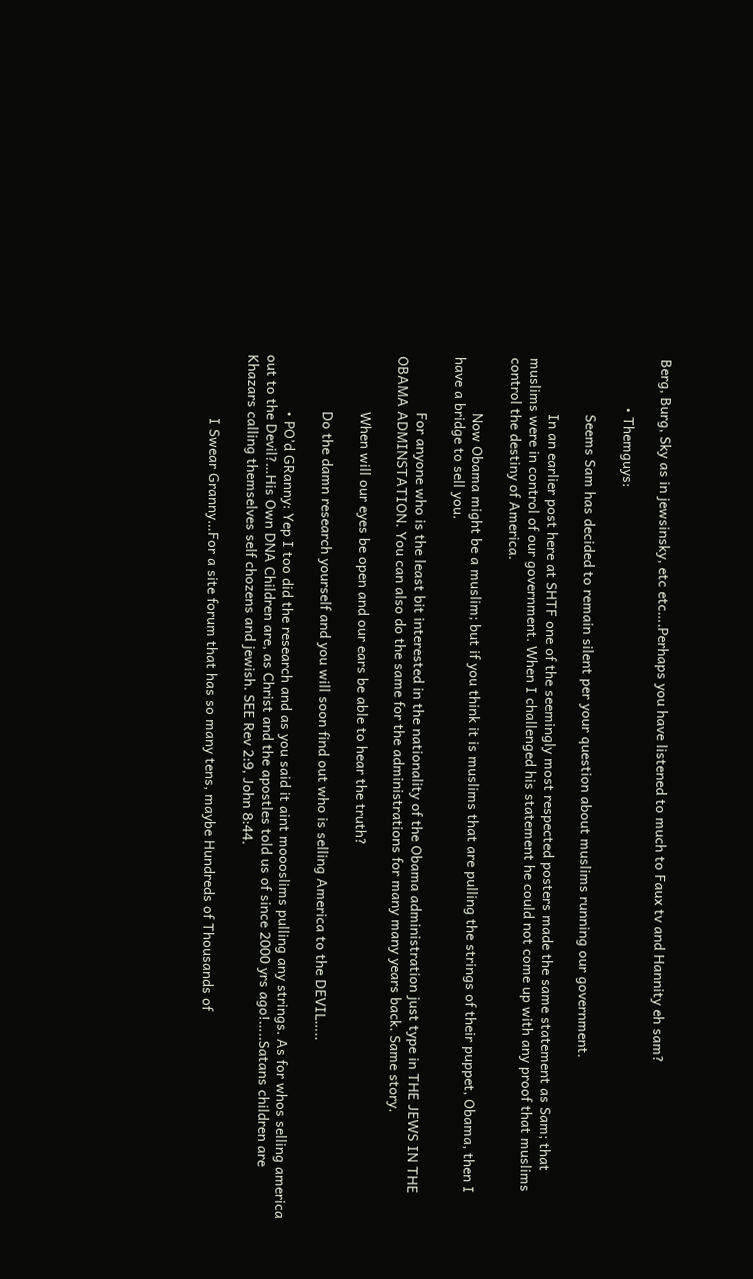Berg, Burg, Sky as in jewsinsky, etc etc….Perhaps you have listened to much to Faux tv and Hannity eh sam?

            • Themguys:

              Seems Sam has decided to remain silent per your question about muslims running our government.

              In an earlier post here at SHTF one of the seemingly most respected posters made the same statement as Sam; that muslims were in control of our government. When I challenged his statement he could not come up with any proof that muslims control the destiny of America.

              Now Obama might be a muslim; but if you think it is muslims that are pulling the strings of their puppet, Obama, then I have a bridge to sell you.

              For anyone who is the least bit interested in the nationality of the Obama administration just type in THE JEWS IN THE OBAMA ADMINSTATION. You can also do the same for the administrations for many many years back. Same story.

              When will our eyes be open and our ears be able to hear the truth?

              Do the damn research yourself and you will soon find out who is selling America to the DEVIL…..

              • PO’d GRanny: Yep I too did the research and as you said it aint moooslims pulling any strings. As for whos selling america out to the Devil?…His Own DNA Children are, as Christ and the apostles told us of since 2000 yrs ago!…..Satans children are Khazars calling themselves self chozens and jewish. SEE Rev 2:9, John 8:44.

                I Swear Granny…For a site forum that has so many tens, maybe Hundreds of Thousands of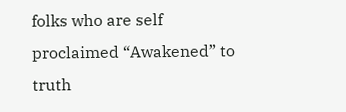folks who are self proclaimed “Awakened” to truth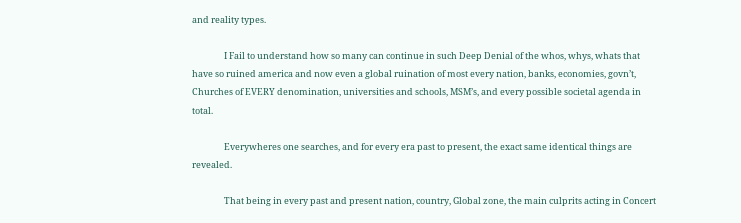and reality types.

                I Fail to understand how so many can continue in such Deep Denial of the whos, whys, whats that have so ruined america and now even a global ruination of most every nation, banks, economies, govn’t, Churches of EVERY denomination, universities and schools, MSM’s, and every possible societal agenda in total.

                Everywheres one searches, and for every era past to present, the exact same identical things are revealed.

                That being in every past and present nation, country, Global zone, the main culprits acting in Concert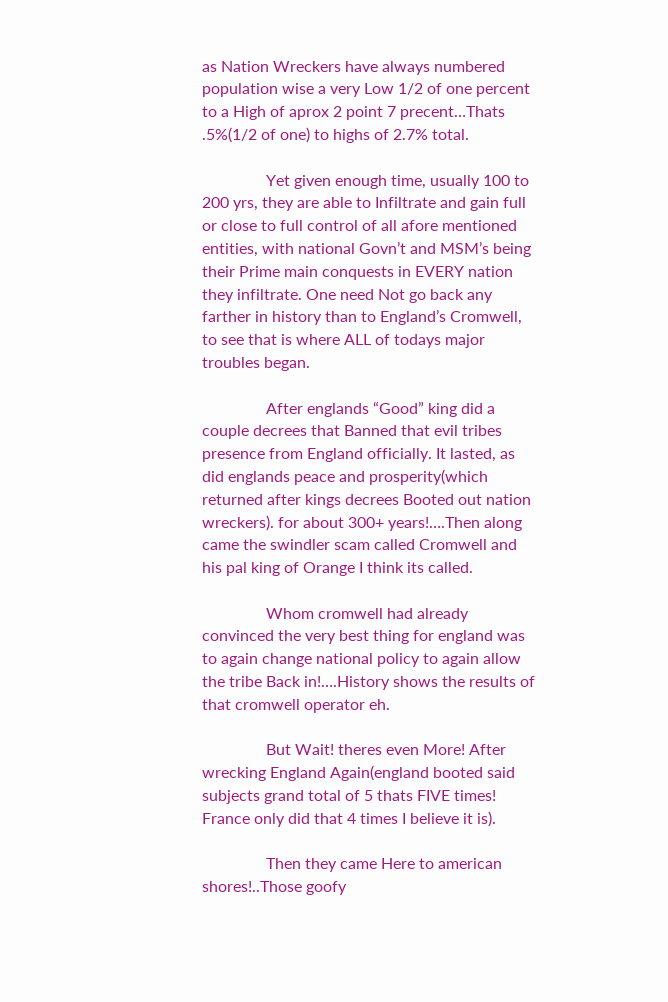as Nation Wreckers have always numbered population wise a very Low 1/2 of one percent to a High of aprox 2 point 7 precent…Thats .5%(1/2 of one) to highs of 2.7% total.

                Yet given enough time, usually 100 to 200 yrs, they are able to Infiltrate and gain full or close to full control of all afore mentioned entities, with national Govn’t and MSM’s being their Prime main conquests in EVERY nation they infiltrate. One need Not go back any farther in history than to England’s Cromwell, to see that is where ALL of todays major troubles began.

                After englands “Good” king did a couple decrees that Banned that evil tribes presence from England officially. It lasted, as did englands peace and prosperity(which returned after kings decrees Booted out nation wreckers). for about 300+ years!….Then along came the swindler scam called Cromwell and his pal king of Orange I think its called.

                Whom cromwell had already convinced the very best thing for england was to again change national policy to again allow the tribe Back in!….History shows the results of that cromwell operator eh.

                But Wait! theres even More! After wrecking England Again(england booted said subjects grand total of 5 thats FIVE times! France only did that 4 times I believe it is).

                Then they came Here to american shores!..Those goofy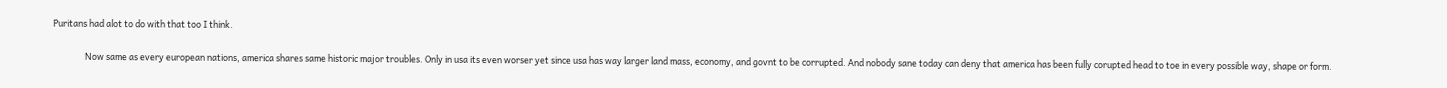Puritans had alot to do with that too I think.

                Now same as every european nations, america shares same historic major troubles. Only in usa its even worser yet since usa has way larger land mass, economy, and govnt to be corrupted. And nobody sane today can deny that america has been fully corupted head to toe in every possible way, shape or form.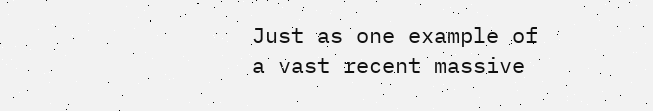Just as one example of a vast recent massive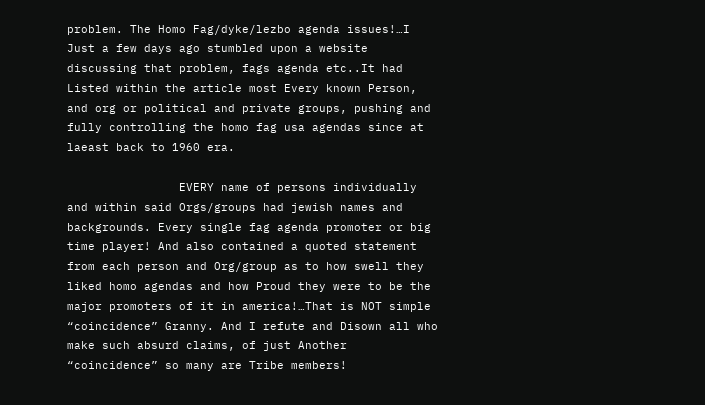problem. The Homo Fag/dyke/lezbo agenda issues!…I Just a few days ago stumbled upon a website discussing that problem, fags agenda etc..It had Listed within the article most Every known Person, and org or political and private groups, pushing and fully controlling the homo fag usa agendas since at laeast back to 1960 era.

                EVERY name of persons individually and within said Orgs/groups had jewish names and backgrounds. Every single fag agenda promoter or big time player! And also contained a quoted statement from each person and Org/group as to how swell they liked homo agendas and how Proud they were to be the major promoters of it in america!…That is NOT simple “coincidence” Granny. And I refute and Disown all who make such absurd claims, of just Another “coincidence” so many are Tribe members!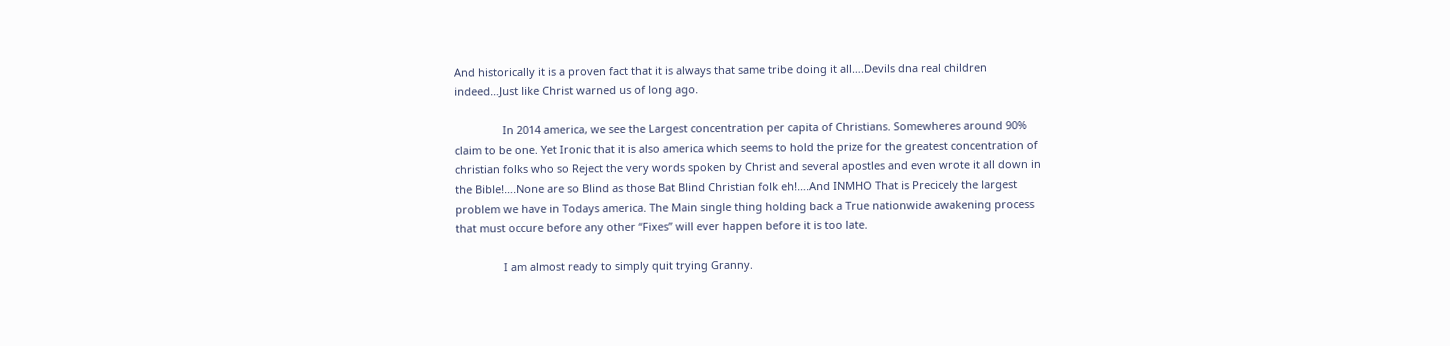And historically it is a proven fact that it is always that same tribe doing it all….Devils dna real children indeed…Just like Christ warned us of long ago.

                In 2014 america, we see the Largest concentration per capita of Christians. Somewheres around 90% claim to be one. Yet Ironic that it is also america which seems to hold the prize for the greatest concentration of christian folks who so Reject the very words spoken by Christ and several apostles and even wrote it all down in the Bible!….None are so Blind as those Bat Blind Christian folk eh!….And INMHO That is Precicely the largest problem we have in Todays america. The Main single thing holding back a True nationwide awakening process that must occure before any other “Fixes” will ever happen before it is too late.

                I am almost ready to simply quit trying Granny.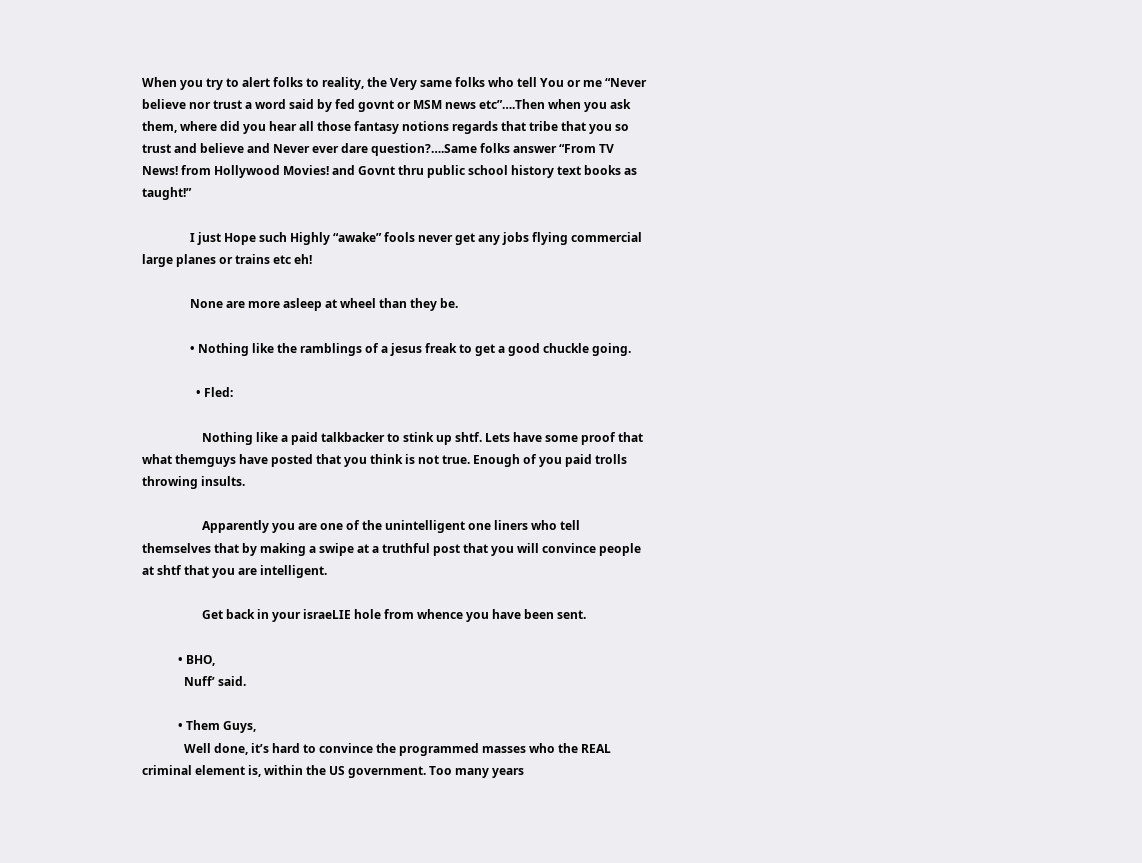When you try to alert folks to reality, the Very same folks who tell You or me “Never believe nor trust a word said by fed govnt or MSM news etc”….Then when you ask them, where did you hear all those fantasy notions regards that tribe that you so trust and believe and Never ever dare question?….Same folks answer “From TV News! from Hollywood Movies! and Govnt thru public school history text books as taught!”

                I just Hope such Highly “awake” fools never get any jobs flying commercial large planes or trains etc eh!

                None are more asleep at wheel than they be.

                • Nothing like the ramblings of a jesus freak to get a good chuckle going.

                  • Fled:

                    Nothing like a paid talkbacker to stink up shtf. Lets have some proof that what themguys have posted that you think is not true. Enough of you paid trolls throwing insults.

                    Apparently you are one of the unintelligent one liners who tell themselves that by making a swipe at a truthful post that you will convince people at shtf that you are intelligent.

                    Get back in your israeLIE hole from whence you have been sent.

            • BHO,
              Nuff’ said.

            • Them Guys,
              Well done, it’s hard to convince the programmed masses who the REAL criminal element is, within the US government. Too many years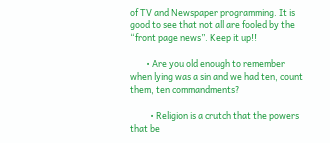of TV and Newspaper programming. It is good to see that not all are fooled by the “front page news”. Keep it up!!

        • Are you old enough to remember when lying was a sin and we had ten, count them, ten commandments?

          • Religion is a crutch that the powers that be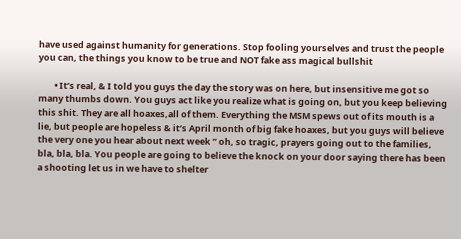have used against humanity for generations. Stop fooling yourselves and trust the people you can, the things you know to be true and NOT fake ass magical bullshit

        • It’s real, & I told you guys the day the story was on here, but insensitive me got so many thumbs down. You guys act like you realize what is going on, but you keep believing this shit. They are all hoaxes,all of them. Everything the MSM spews out of its mouth is a lie, but people are hopeless & it’s April month of big fake hoaxes, but you guys will believe the very one you hear about next week ” oh, so tragic, prayers going out to the families, bla, bla, bla. You people are going to believe the knock on your door saying there has been a shooting let us in we have to shelter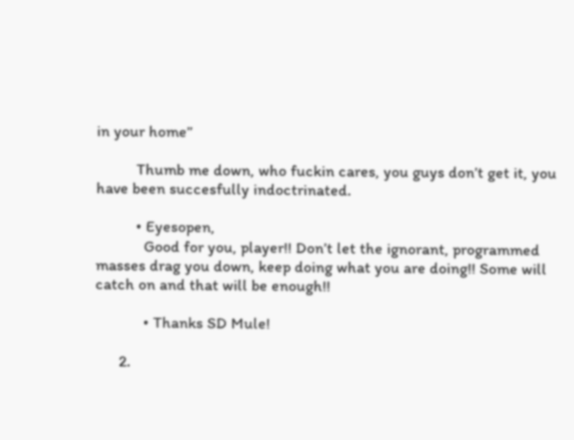in your home”

          Thumb me down, who fuckin cares, you guys don’t get it, you have been succesfully indoctrinated.

          • Eyesopen,
            Good for you, player!! Don’t let the ignorant, programmed masses drag you down, keep doing what you are doing!! Some will catch on and that will be enough!!

            • Thanks SD Mule!

      2.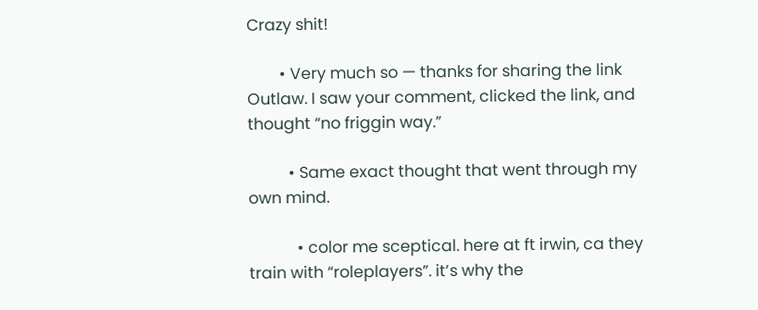Crazy shit!

        • Very much so — thanks for sharing the link Outlaw. I saw your comment, clicked the link, and thought “no friggin way.”

          • Same exact thought that went through my own mind.

            • color me sceptical. here at ft irwin, ca they train with “roleplayers”. it’s why the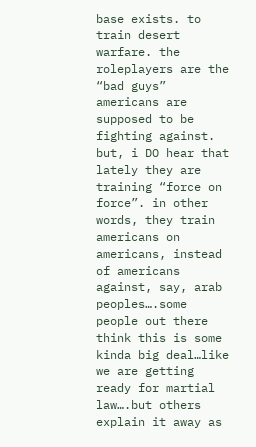base exists. to train desert warfare. the roleplayers are the “bad guys” americans are supposed to be fighting against. but, i DO hear that lately they are training “force on force”. in other words, they train americans on americans, instead of americans against, say, arab peoples….some people out there think this is some kinda big deal…like we are getting ready for martial law….but others explain it away as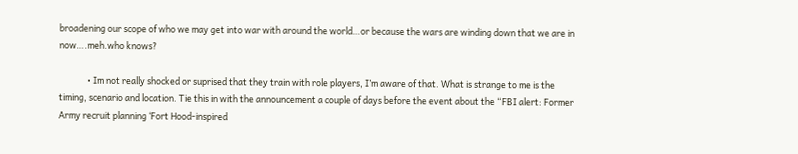broadening our scope of who we may get into war with around the world…or because the wars are winding down that we are in now….meh.who knows?

              • Im not really shocked or suprised that they train with role players, I’m aware of that. What is strange to me is the timing, scenario and location. Tie this in with the announcement a couple of days before the event about the “FBI alert: Former Army recruit planning ‘Fort Hood-inspired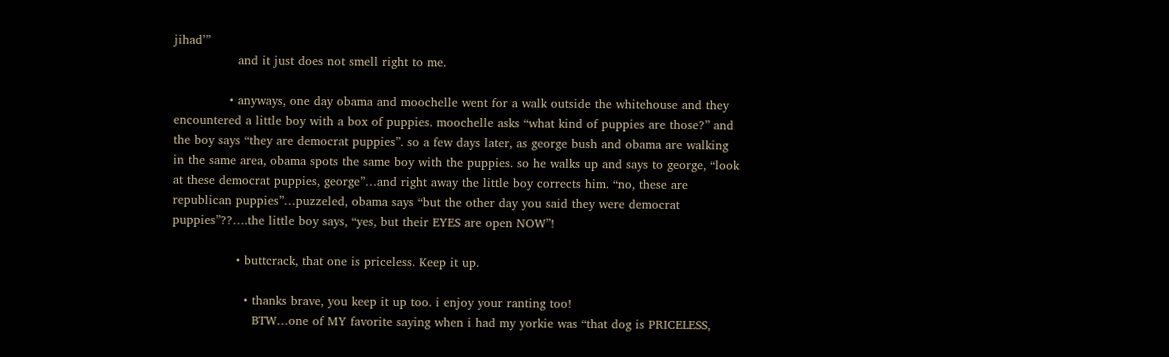jihad’”
                and it just does not smell right to me.

              • anyways, one day obama and moochelle went for a walk outside the whitehouse and they encountered a little boy with a box of puppies. moochelle asks “what kind of puppies are those?” and the boy says “they are democrat puppies”. so a few days later, as george bush and obama are walking in the same area, obama spots the same boy with the puppies. so he walks up and says to george, “look at these democrat puppies, george”…and right away the little boy corrects him. “no, these are republican puppies”…puzzeled, obama says “but the other day you said they were democrat puppies”??….the little boy says, “yes, but their EYES are open NOW”!

                • buttcrack, that one is priceless. Keep it up.

                  • thanks brave, you keep it up too. i enjoy your ranting too!
                    BTW…one of MY favorite saying when i had my yorkie was “that dog is PRICELESS,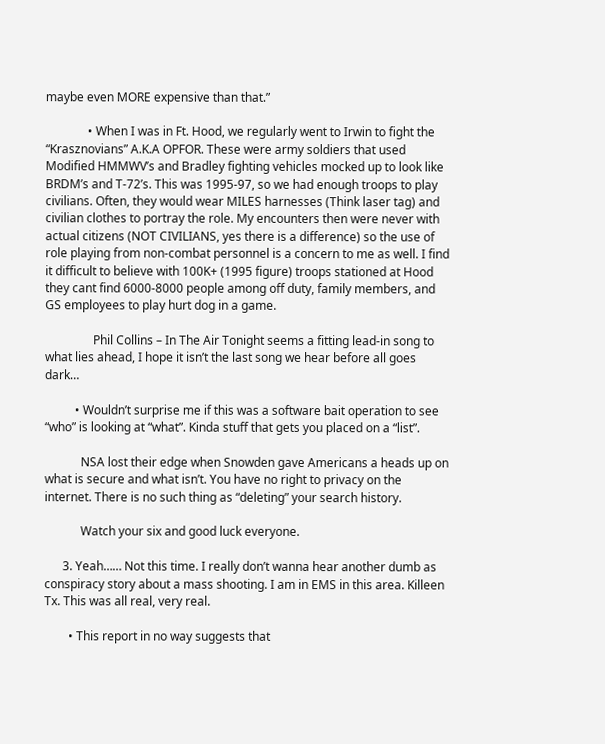maybe even MORE expensive than that.”

              • When I was in Ft. Hood, we regularly went to Irwin to fight the “Krasznovians” A.K.A OPFOR. These were army soldiers that used Modified HMMWV’s and Bradley fighting vehicles mocked up to look like BRDM’s and T-72’s. This was 1995-97, so we had enough troops to play civilians. Often, they would wear MILES harnesses (Think laser tag) and civilian clothes to portray the role. My encounters then were never with actual citizens (NOT CIVILIANS, yes there is a difference) so the use of role playing from non-combat personnel is a concern to me as well. I find it difficult to believe with 100K+ (1995 figure) troops stationed at Hood they cant find 6000-8000 people among off duty, family members, and GS employees to play hurt dog in a game.

                Phil Collins – In The Air Tonight seems a fitting lead-in song to what lies ahead, I hope it isn’t the last song we hear before all goes dark…

          • Wouldn’t surprise me if this was a software bait operation to see “who” is looking at “what”. Kinda stuff that gets you placed on a “list”.

            NSA lost their edge when Snowden gave Americans a heads up on what is secure and what isn’t. You have no right to privacy on the internet. There is no such thing as “deleting” your search history.

            Watch your six and good luck everyone.

      3. Yeah…… Not this time. I really don’t wanna hear another dumb as conspiracy story about a mass shooting. I am in EMS in this area. Killeen Tx. This was all real, very real.

        • This report in no way suggests that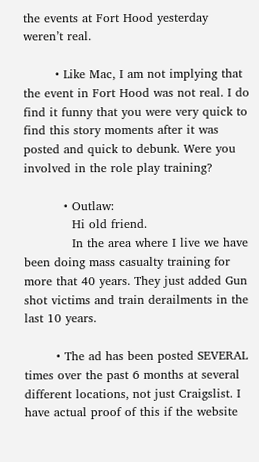the events at Fort Hood yesterday weren’t real.

        • Like Mac, I am not implying that the event in Fort Hood was not real. I do find it funny that you were very quick to find this story moments after it was posted and quick to debunk. Were you involved in the role play training?

          • Outlaw:
            Hi old friend.
            In the area where I live we have been doing mass casualty training for more that 40 years. They just added Gun shot victims and train derailments in the last 10 years.

        • The ad has been posted SEVERAL times over the past 6 months at several different locations, not just Craigslist. I have actual proof of this if the website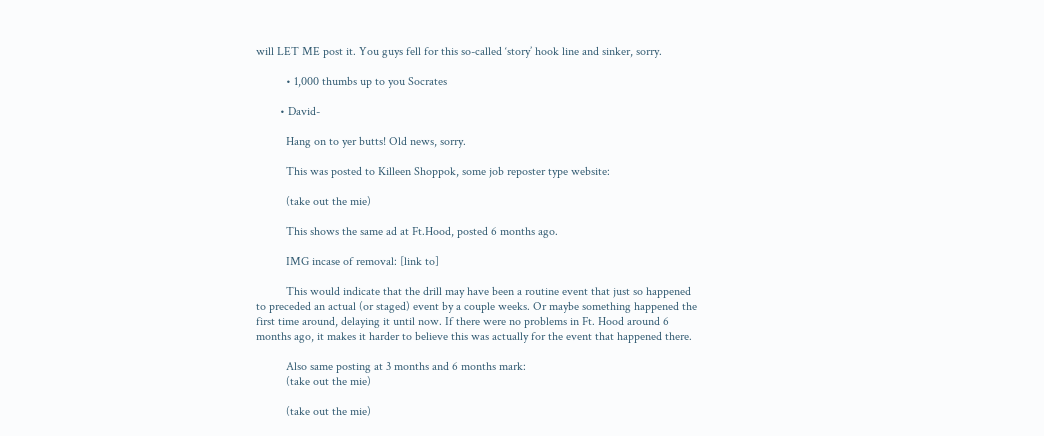will LET ME post it. You guys fell for this so-called ‘story’ hook line and sinker, sorry.

          • 1,000 thumbs up to you Socrates

        • David-

          Hang on to yer butts! Old news, sorry.

          This was posted to Killeen Shoppok, some job reposter type website:

          (take out the mie)

          This shows the same ad at Ft.Hood, posted 6 months ago.

          IMG incase of removal: [link to]

          This would indicate that the drill may have been a routine event that just so happened to preceded an actual (or staged) event by a couple weeks. Or maybe something happened the first time around, delaying it until now. If there were no problems in Ft. Hood around 6 months ago, it makes it harder to believe this was actually for the event that happened there.

          Also same posting at 3 months and 6 months mark:
          (take out the mie)

          (take out the mie)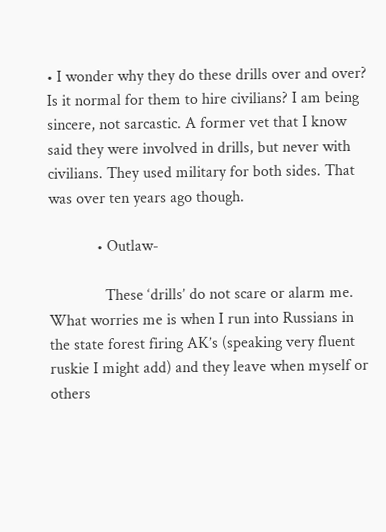• I wonder why they do these drills over and over? Is it normal for them to hire civilians? I am being sincere, not sarcastic. A former vet that I know said they were involved in drills, but never with civilians. They used military for both sides. That was over ten years ago though.

            • Outlaw-

              These ‘drills’ do not scare or alarm me. What worries me is when I run into Russians in the state forest firing AK’s (speaking very fluent ruskie I might add) and they leave when myself or others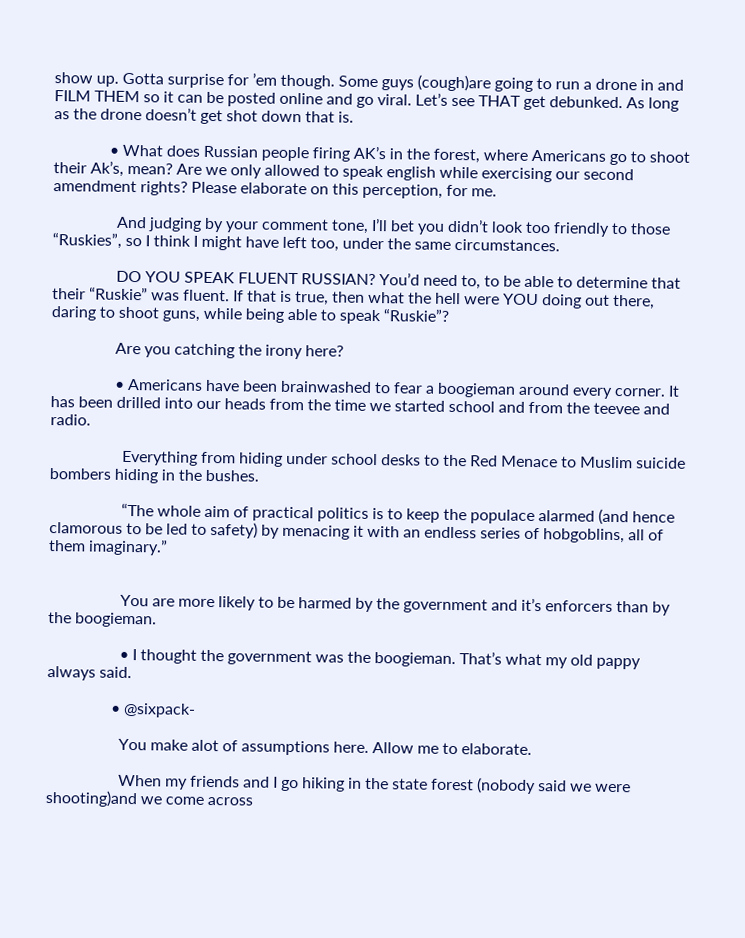show up. Gotta surprise for ’em though. Some guys (cough)are going to run a drone in and FILM THEM so it can be posted online and go viral. Let’s see THAT get debunked. As long as the drone doesn’t get shot down that is.

              • What does Russian people firing AK’s in the forest, where Americans go to shoot their Ak’s, mean? Are we only allowed to speak english while exercising our second amendment rights? Please elaborate on this perception, for me.

                And judging by your comment tone, I’ll bet you didn’t look too friendly to those “Ruskies”, so I think I might have left too, under the same circumstances.

                DO YOU SPEAK FLUENT RUSSIAN? You’d need to, to be able to determine that their “Ruskie” was fluent. If that is true, then what the hell were YOU doing out there, daring to shoot guns, while being able to speak “Ruskie”?

                Are you catching the irony here?

                • Americans have been brainwashed to fear a boogieman around every corner. It has been drilled into our heads from the time we started school and from the teevee and radio.

                  Everything from hiding under school desks to the Red Menace to Muslim suicide bombers hiding in the bushes.

                  “The whole aim of practical politics is to keep the populace alarmed (and hence clamorous to be led to safety) by menacing it with an endless series of hobgoblins, all of them imaginary.”


                  You are more likely to be harmed by the government and it’s enforcers than by the boogieman.

                  • I thought the government was the boogieman. That’s what my old pappy always said.

                • @sixpack-

                  You make alot of assumptions here. Allow me to elaborate.

                  When my friends and I go hiking in the state forest (nobody said we were shooting)and we come across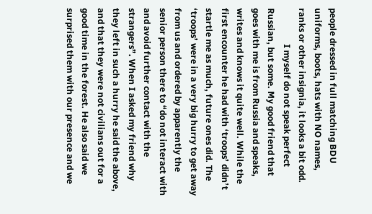people dressed in full matching BDU uniforms, boots, hats with NO names, ranks or other insignia, it looks a bit odd.
                  I myself do not speak perfect Russian, but some. My good friend that goes with me is from Russia and speaks, writes and knows it quite well. While the first encounter he had with ‘troops’ didn’t startle me as much, future ones did. The ‘troops’ were in a very big hurry to get away from us and ordered by apparently the senior person there to “do not interact with and avoid further contact with the strangers”. When I asked my friend why they left in such a hurry he said the above, and that they were not civilians out for a good time in the forest. He also said we surprised them with our presence and we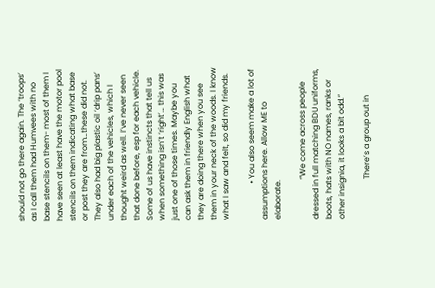should not go there again. The ‘troops’ as I call them had Humvees with no base stencils on them- most of them I have seen at least have the motor pool stencils on them indicating what base or post they are from…these did not. They also had big plastic oil ‘drip pans’ under each of the vehicles, which I thought weird as well. I’ve never seen that done before, esp for each vehicle. Some of us have instincts that tell us when something isn’t ‘right’… this was just one of those times. Maybe you can ask them in friendly English what they are doing there when you see them in your neck of the woods. I know what I saw and felt, so did my friends.

                  • You also seem make a lot of assumptions here. Allow ME to elaborate.

                    “We come across people dressed in full matching BDU uniforms, boots, hats with NO names, ranks or other insignia, it looks a bit odd.”

                    There’s a group out in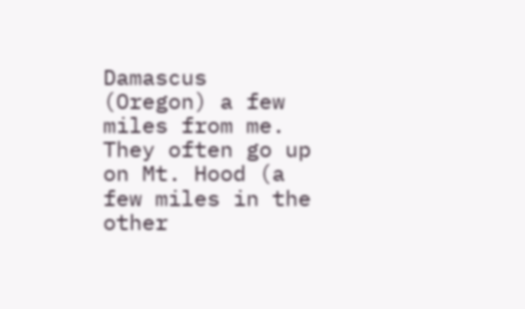Damascus (Oregon) a few miles from me. They often go up on Mt. Hood (a few miles in the other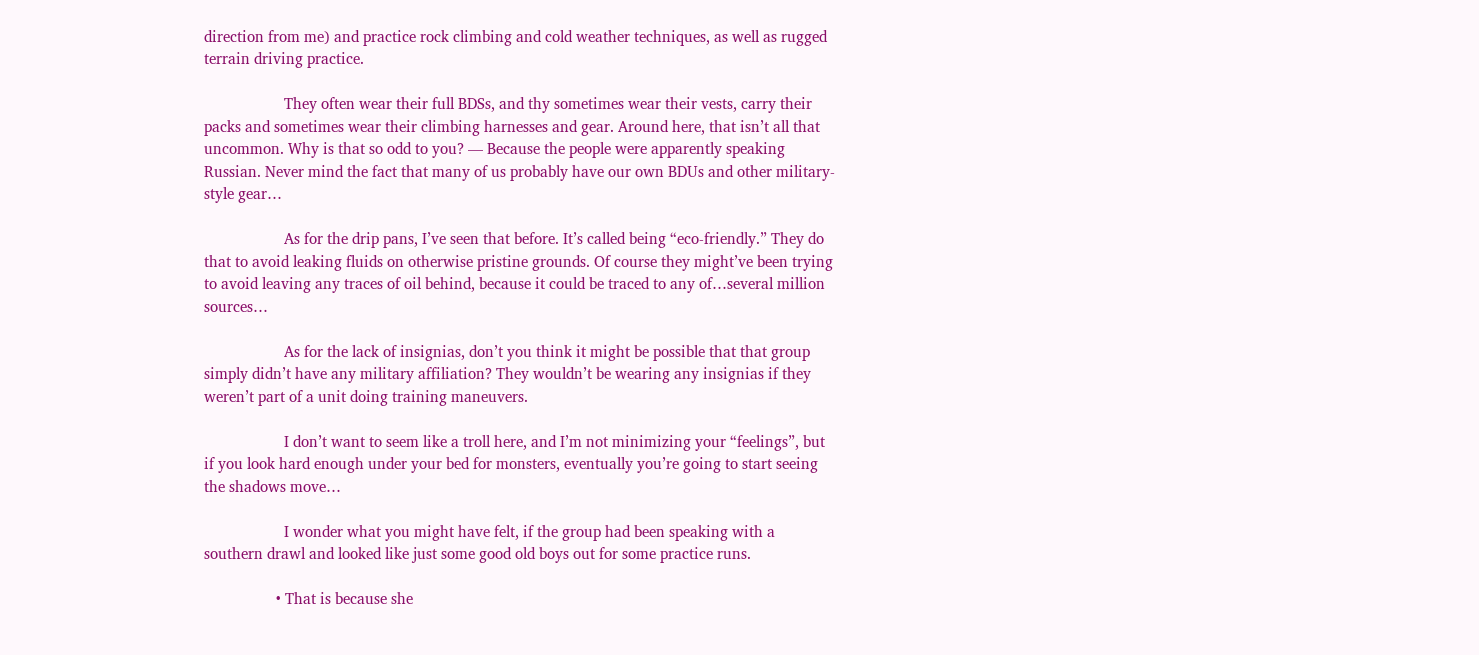direction from me) and practice rock climbing and cold weather techniques, as well as rugged terrain driving practice.

                    They often wear their full BDSs, and thy sometimes wear their vests, carry their packs and sometimes wear their climbing harnesses and gear. Around here, that isn’t all that uncommon. Why is that so odd to you? — Because the people were apparently speaking Russian. Never mind the fact that many of us probably have our own BDUs and other military-style gear…

                    As for the drip pans, I’ve seen that before. It’s called being “eco-friendly.” They do that to avoid leaking fluids on otherwise pristine grounds. Of course they might’ve been trying to avoid leaving any traces of oil behind, because it could be traced to any of…several million sources…

                    As for the lack of insignias, don’t you think it might be possible that that group simply didn’t have any military affiliation? They wouldn’t be wearing any insignias if they weren’t part of a unit doing training maneuvers.

                    I don’t want to seem like a troll here, and I’m not minimizing your “feelings”, but if you look hard enough under your bed for monsters, eventually you’re going to start seeing the shadows move…

                    I wonder what you might have felt, if the group had been speaking with a southern drawl and looked like just some good old boys out for some practice runs.

                  • That is because she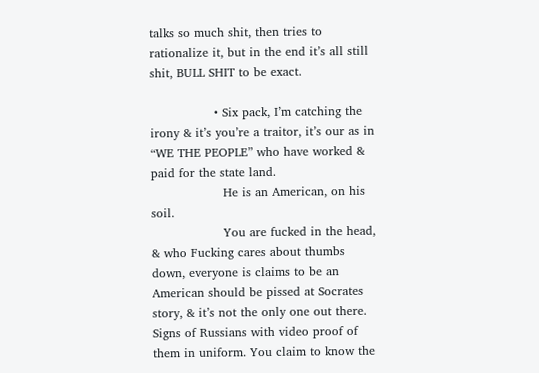talks so much shit, then tries to rationalize it, but in the end it’s all still shit, BULL SHIT to be exact.

                • Six pack, I’m catching the irony & it’s you’re a traitor, it’s our as in “WE THE PEOPLE” who have worked & paid for the state land.
                  He is an American, on his soil.
                  You are fucked in the head, & who Fucking cares about thumbs down, everyone is claims to be an American should be pissed at Socrates story, & it’s not the only one out there. Signs of Russians with video proof of them in uniform. You claim to know the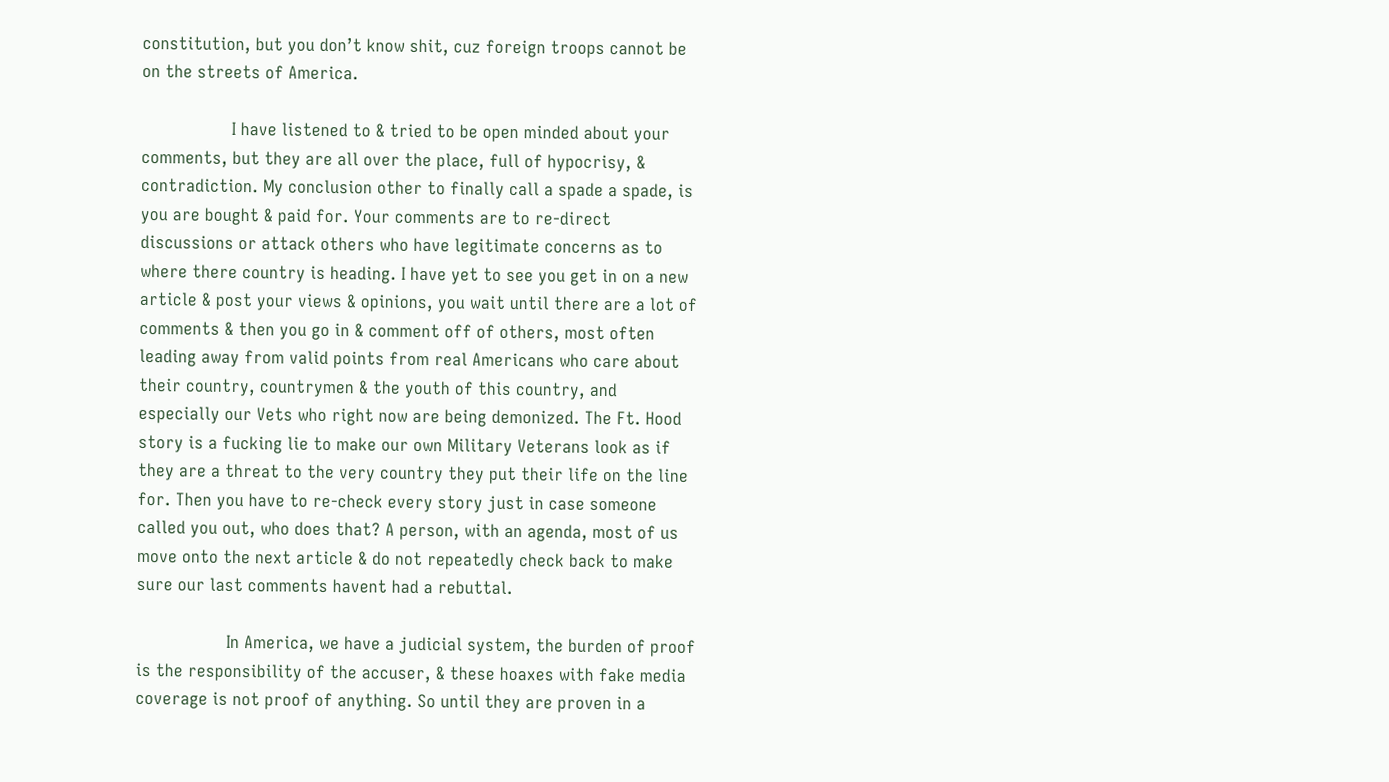constitution, but you don’t know shit, cuz foreign troops cannot be on the streets of America.

                  I have listened to & tried to be open minded about your comments, but they are all over the place, full of hypocrisy, & contradiction. My conclusion other to finally call a spade a spade, is you are bought & paid for. Your comments are to re-direct discussions or attack others who have legitimate concerns as to where there country is heading. I have yet to see you get in on a new article & post your views & opinions, you wait until there are a lot of comments & then you go in & comment off of others, most often leading away from valid points from real Americans who care about their country, countrymen & the youth of this country, and especially our Vets who right now are being demonized. The Ft. Hood story is a fucking lie to make our own Military Veterans look as if they are a threat to the very country they put their life on the line for. Then you have to re-check every story just in case someone called you out, who does that? A person, with an agenda, most of us move onto the next article & do not repeatedly check back to make sure our last comments havent had a rebuttal.

                  In America, we have a judicial system, the burden of proof is the responsibility of the accuser, & these hoaxes with fake media coverage is not proof of anything. So until they are proven in a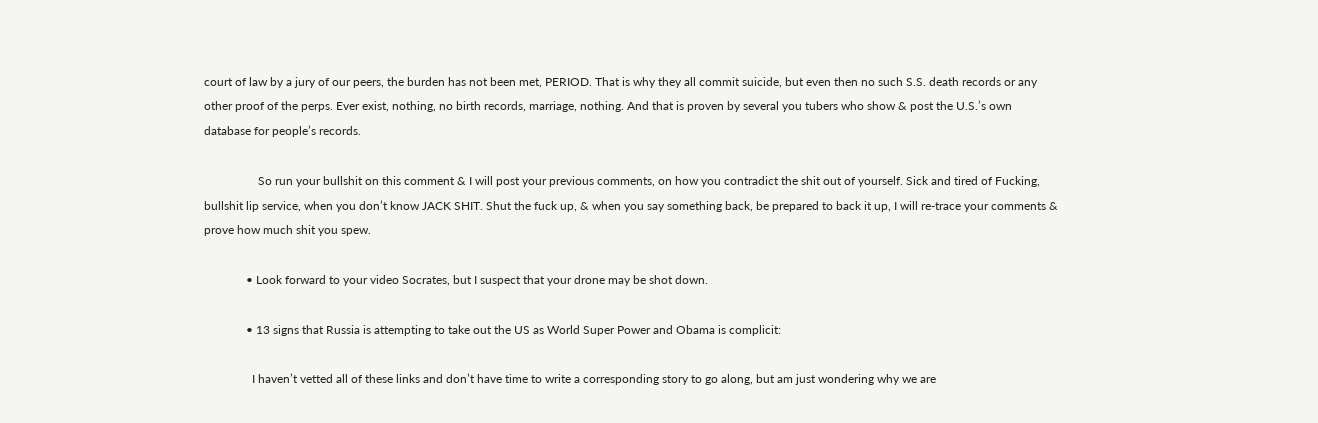court of law by a jury of our peers, the burden has not been met, PERIOD. That is why they all commit suicide, but even then no such S.S. death records or any other proof of the perps. Ever exist, nothing, no birth records, marriage, nothing. And that is proven by several you tubers who show & post the U.S.’s own database for people’s records.

                  So run your bullshit on this comment & I will post your previous comments, on how you contradict the shit out of yourself. Sick and tired of Fucking, bullshit lip service, when you don’t know JACK SHIT. Shut the fuck up, & when you say something back, be prepared to back it up, I will re-trace your comments & prove how much shit you spew.

              • Look forward to your video Socrates, but I suspect that your drone may be shot down.

              • 13 signs that Russia is attempting to take out the US as World Super Power and Obama is complicit:

                I haven’t vetted all of these links and don’t have time to write a corresponding story to go along, but am just wondering why we are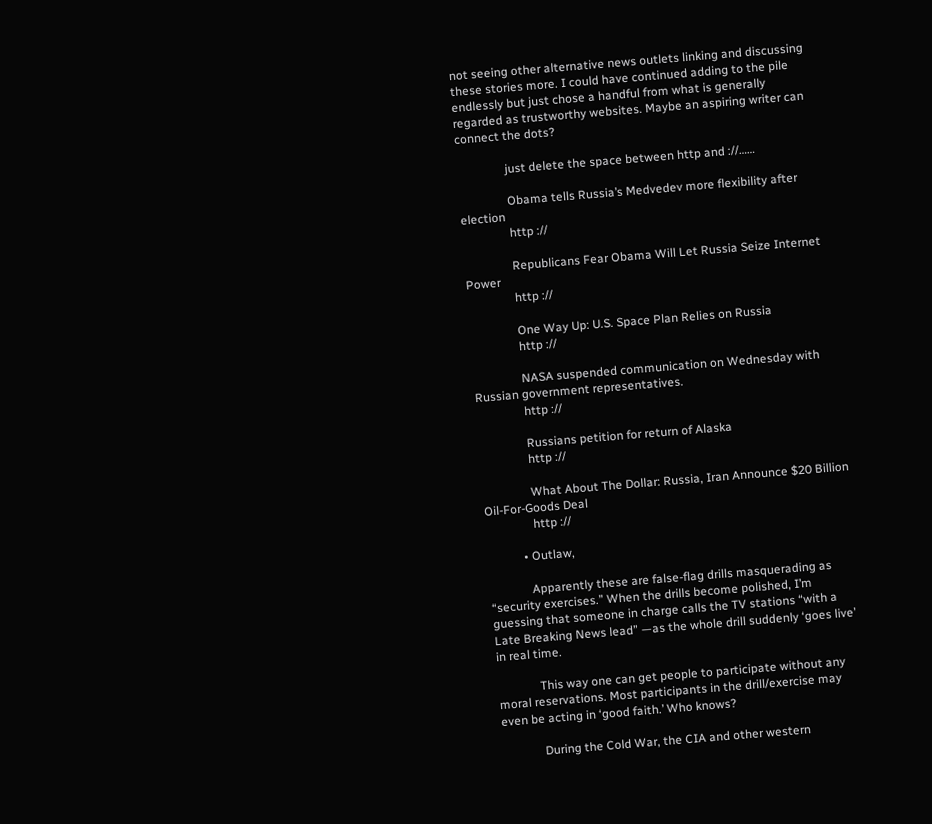not seeing other alternative news outlets linking and discussing these stories more. I could have continued adding to the pile endlessly but just chose a handful from what is generally regarded as trustworthy websites. Maybe an aspiring writer can connect the dots?

                just delete the space between http and ://……

                Obama tells Russia’s Medvedev more flexibility after election
                http ://

                Republicans Fear Obama Will Let Russia Seize Internet Power
                http ://

                One Way Up: U.S. Space Plan Relies on Russia
                http ://

                NASA suspended communication on Wednesday with Russian government representatives.
                http ://

                Russians petition for return of Alaska
                http ://

                What About The Dollar: Russia, Iran Announce $20 Billion Oil-For-Goods Deal
                http ://

            • Outlaw,

              Apparently these are false-flag drills masquerading as “security exercises.” When the drills become polished, I’m guessing that someone in charge calls the TV stations “with a Late Breaking News lead” —as the whole drill suddenly ‘goes live’ in real time.

              This way one can get people to participate without any moral reservations. Most participants in the drill/exercise may even be acting in ‘good faith.’ Who knows?

              During the Cold War, the CIA and other western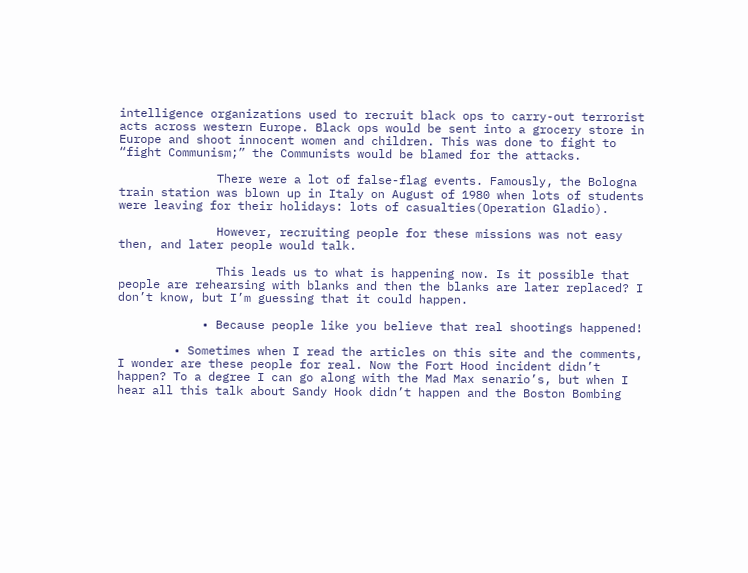intelligence organizations used to recruit black ops to carry-out terrorist acts across western Europe. Black ops would be sent into a grocery store in Europe and shoot innocent women and children. This was done to fight to “fight Communism;” the Communists would be blamed for the attacks.

              There were a lot of false-flag events. Famously, the Bologna train station was blown up in Italy on August of 1980 when lots of students were leaving for their holidays: lots of casualties(Operation Gladio).

              However, recruiting people for these missions was not easy then, and later people would talk.

              This leads us to what is happening now. Is it possible that people are rehearsing with blanks and then the blanks are later replaced? I don’t know, but I’m guessing that it could happen.

            • Because people like you believe that real shootings happened!

        • Sometimes when I read the articles on this site and the comments, I wonder are these people for real. Now the Fort Hood incident didn’t happen? To a degree I can go along with the Mad Max senario’s, but when I hear all this talk about Sandy Hook didn’t happen and the Boston Bombing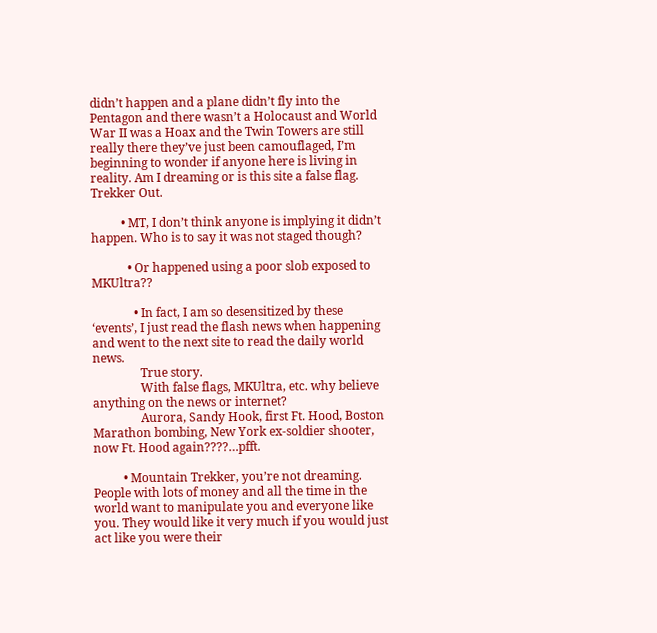didn’t happen and a plane didn’t fly into the Pentagon and there wasn’t a Holocaust and World War II was a Hoax and the Twin Towers are still really there they’ve just been camouflaged, I’m beginning to wonder if anyone here is living in reality. Am I dreaming or is this site a false flag. Trekker Out.

          • MT, I don’t think anyone is implying it didn’t happen. Who is to say it was not staged though?

            • Or happened using a poor slob exposed to MKUltra??

              • In fact, I am so desensitized by these ‘events’, I just read the flash news when happening and went to the next site to read the daily world news.
                True story.
                With false flags, MKUltra, etc. why believe anything on the news or internet?
                Aurora, Sandy Hook, first Ft. Hood, Boston Marathon bombing, New York ex-soldier shooter, now Ft. Hood again????…pfft.

          • Mountain Trekker, you’re not dreaming. People with lots of money and all the time in the world want to manipulate you and everyone like you. They would like it very much if you would just act like you were their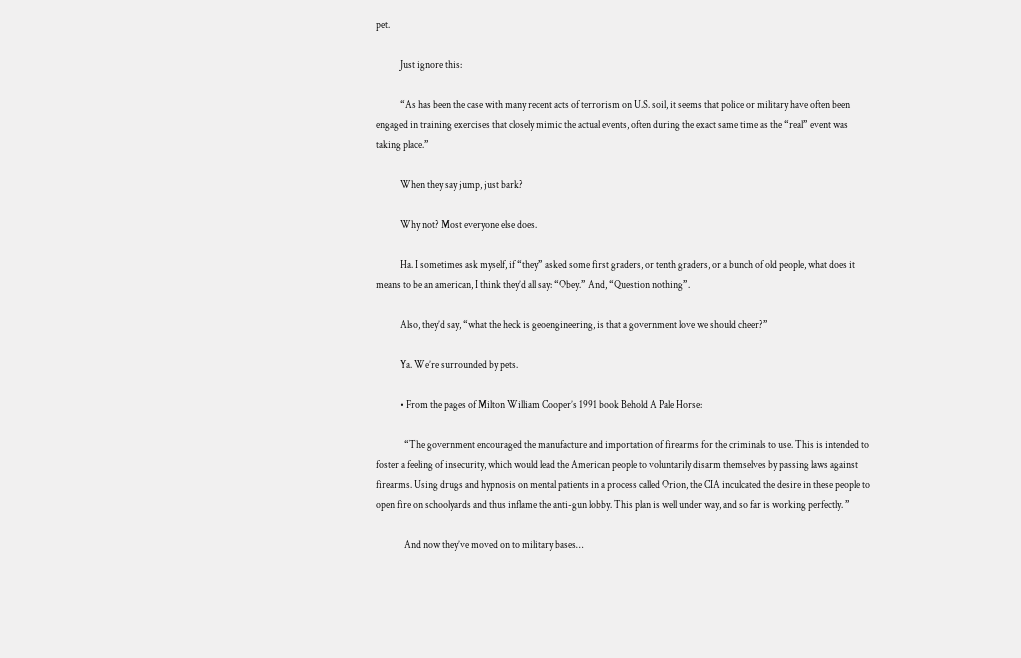pet.

            Just ignore this:

            “As has been the case with many recent acts of terrorism on U.S. soil, it seems that police or military have often been engaged in training exercises that closely mimic the actual events, often during the exact same time as the “real” event was taking place.”

            When they say jump, just bark?

            Why not? Most everyone else does.

            Ha. I sometimes ask myself, if “they” asked some first graders, or tenth graders, or a bunch of old people, what does it means to be an american, I think they’d all say: “Obey.” And, “Question nothing”.

            Also, they’d say, “what the heck is geoengineering, is that a government love we should cheer?”

            Ya. We’re surrounded by pets.

            • From the pages of Milton William Cooper’s 1991 book Behold A Pale Horse:

              “The government encouraged the manufacture and importation of firearms for the criminals to use. This is intended to foster a feeling of insecurity, which would lead the American people to voluntarily disarm themselves by passing laws against firearms. Using drugs and hypnosis on mental patients in a process called Orion, the CIA inculcated the desire in these people to open fire on schoolyards and thus inflame the anti-gun lobby. This plan is well under way, and so far is working perfectly. ”

              And now they’ve moved on to military bases…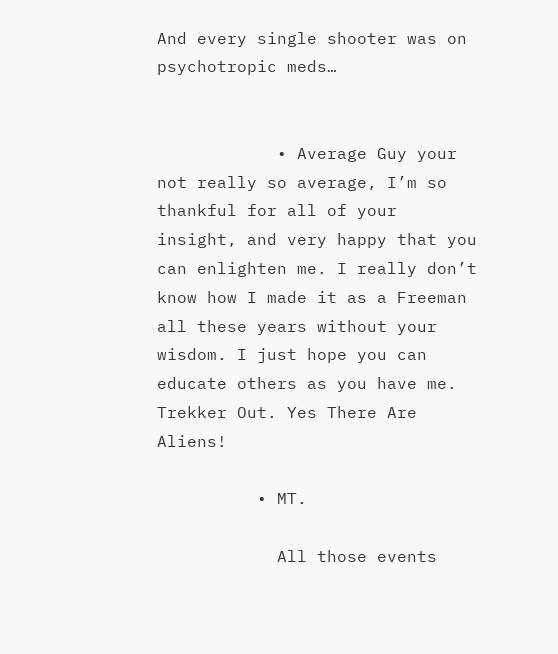And every single shooter was on psychotropic meds…


            • Average Guy your not really so average, I’m so thankful for all of your insight, and very happy that you can enlighten me. I really don’t know how I made it as a Freeman all these years without your wisdom. I just hope you can educate others as you have me. Trekker Out. Yes There Are Aliens!

          • MT.

            All those events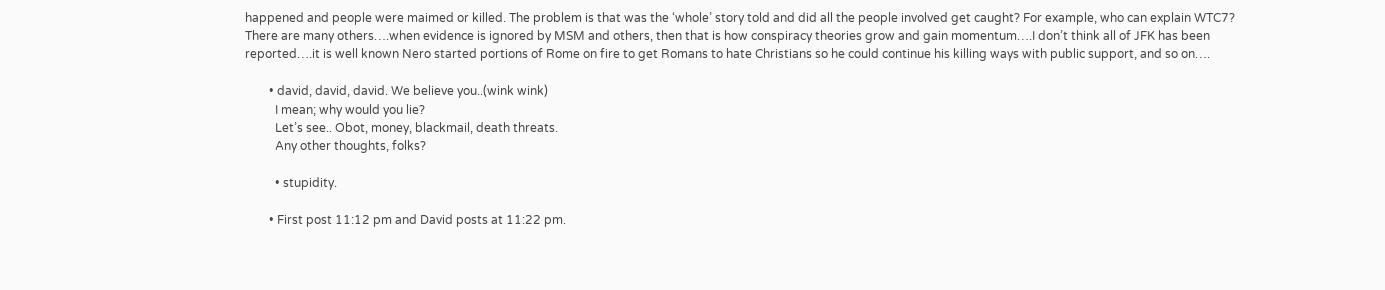happened and people were maimed or killed. The problem is that was the ‘whole’ story told and did all the people involved get caught? For example, who can explain WTC7? There are many others….when evidence is ignored by MSM and others, then that is how conspiracy theories grow and gain momentum….I don’t think all of JFK has been reported….it is well known Nero started portions of Rome on fire to get Romans to hate Christians so he could continue his killing ways with public support, and so on….

        • david, david, david. We believe you..(wink wink)
          I mean; why would you lie?
          Let’s see.. Obot, money, blackmail, death threats.
          Any other thoughts, folks?

          • stupidity.

        • First post 11:12 pm and David posts at 11:22 pm.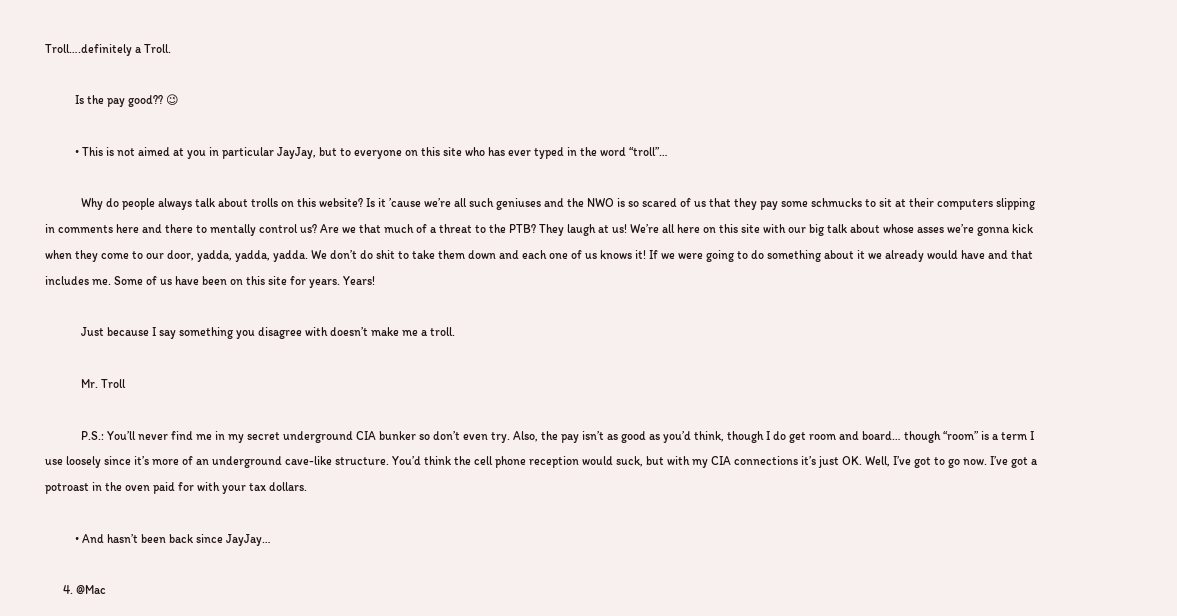Troll….definitely a Troll.

          Is the pay good?? 😉

          • This is not aimed at you in particular JayJay, but to everyone on this site who has ever typed in the word “troll”…

            Why do people always talk about trolls on this website? Is it ’cause we’re all such geniuses and the NWO is so scared of us that they pay some schmucks to sit at their computers slipping in comments here and there to mentally control us? Are we that much of a threat to the PTB? They laugh at us! We’re all here on this site with our big talk about whose asses we’re gonna kick when they come to our door, yadda, yadda, yadda. We don’t do shit to take them down and each one of us knows it! If we were going to do something about it we already would have and that includes me. Some of us have been on this site for years. Years!

            Just because I say something you disagree with doesn’t make me a troll.

            Mr. Troll

            P.S.: You’ll never find me in my secret underground CIA bunker so don’t even try. Also, the pay isn’t as good as you’d think, though I do get room and board… though “room” is a term I use loosely since it’s more of an underground cave-like structure. You’d think the cell phone reception would suck, but with my CIA connections it’s just OK. Well, I’ve got to go now. I’ve got a potroast in the oven paid for with your tax dollars.

          • And hasn’t been back since JayJay…

      4. @Mac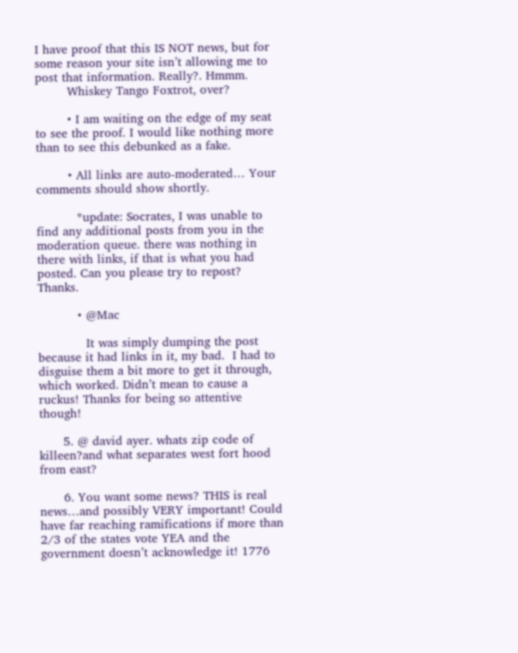I have proof that this IS NOT news, but for some reason your site isn’t allowing me to post that information. Really?. Hmmm.
        Whiskey Tango Foxtrot, over?

        • I am waiting on the edge of my seat to see the proof. I would like nothing more than to see this debunked as a fake.

        • All links are auto-moderated… Your comments should show shortly.

          *update: Socrates, I was unable to find any additional posts from you in the moderation queue. there was nothing in there with links, if that is what you had posted. Can you please try to repost? Thanks.

          • @Mac

            It was simply dumping the post because it had links in it, my bad.  I had to disguise them a bit more to get it through, which worked. Didn’t mean to cause a ruckus! Thanks for being so attentive though!

      5. @ david ayer. whats zip code of killeen?and what separates west fort hood from east?

      6. You want some news? THIS is real news…and possibly VERY important! Could have far reaching ramifications if more than 2/3 of the states vote YEA and the government doesn’t acknowledge it! 1776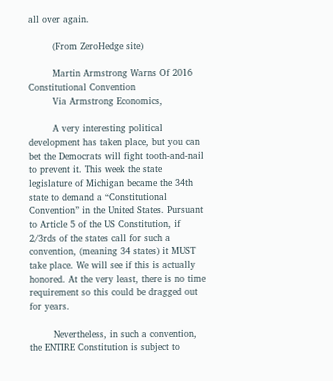all over again.

        (From ZeroHedge site)

        Martin Armstrong Warns Of 2016 Constitutional Convention
        Via Armstrong Economics,

        A very interesting political development has taken place, but you can bet the Democrats will fight tooth-and-nail to prevent it. This week the state legislature of Michigan became the 34th state to demand a “Constitutional Convention” in the United States. Pursuant to Article 5 of the US Constitution, if 2/3rds of the states call for such a convention, (meaning 34 states) it MUST take place. We will see if this is actually honored. At the very least, there is no time requirement so this could be dragged out for years.

        Nevertheless, in such a convention, the ENTIRE Constitution is subject to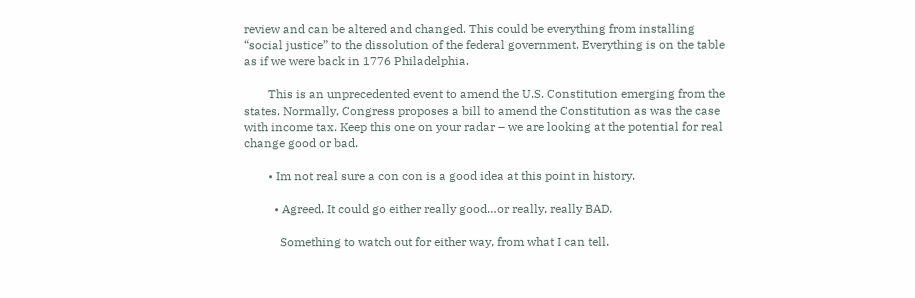review and can be altered and changed. This could be everything from installing “social justice” to the dissolution of the federal government. Everything is on the table as if we were back in 1776 Philadelphia.

        This is an unprecedented event to amend the U.S. Constitution emerging from the states. Normally, Congress proposes a bill to amend the Constitution as was the case with income tax. Keep this one on your radar – we are looking at the potential for real change good or bad.

        • Im not real sure a con con is a good idea at this point in history.

          • Agreed. It could go either really good…or really, really BAD.

            Something to watch out for either way, from what I can tell.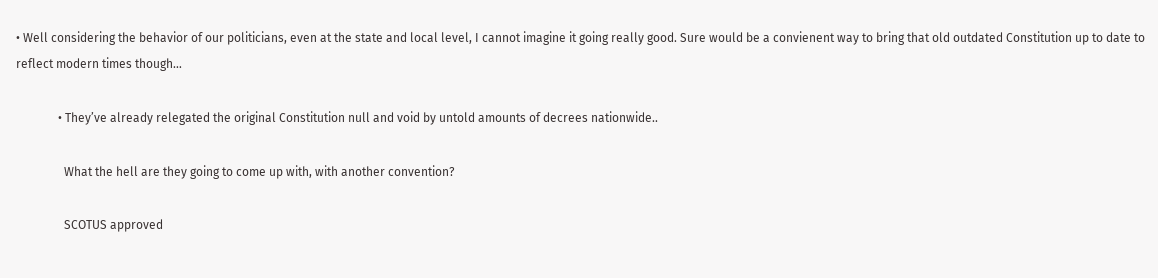• Well considering the behavior of our politicians, even at the state and local level, I cannot imagine it going really good. Sure would be a convienent way to bring that old outdated Constitution up to date to reflect modern times though…

              • They’ve already relegated the original Constitution null and void by untold amounts of decrees nationwide..

                What the hell are they going to come up with, with another convention?

                SCOTUS approved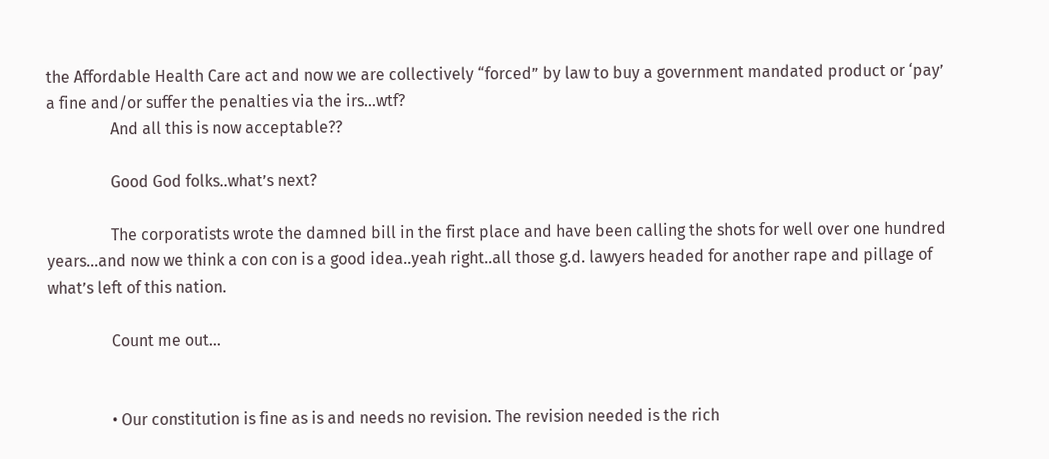the Affordable Health Care act and now we are collectively “forced” by law to buy a government mandated product or ‘pay’ a fine and/or suffer the penalties via the irs…wtf?
                And all this is now acceptable??

                Good God folks..what’s next?

                The corporatists wrote the damned bill in the first place and have been calling the shots for well over one hundred years…and now we think a con con is a good idea..yeah right..all those g.d. lawyers headed for another rape and pillage of what’s left of this nation.

                Count me out…


                • Our constitution is fine as is and needs no revision. The revision needed is the rich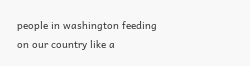people in washington feeding on our country like a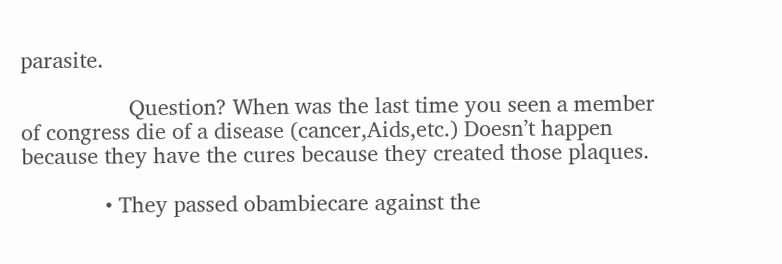parasite.

                  Question? When was the last time you seen a member of congress die of a disease (cancer,Aids,etc.) Doesn’t happen because they have the cures because they created those plaques.

              • They passed obambiecare against the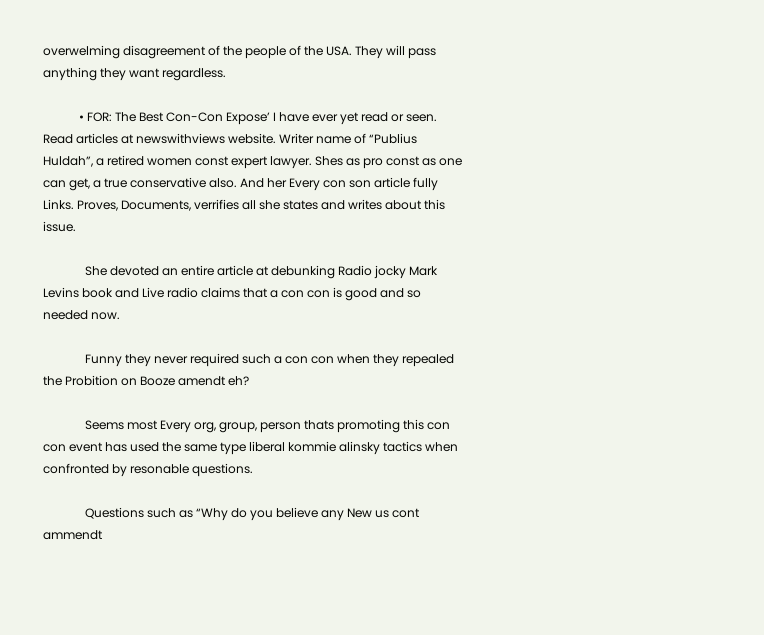overwelming disagreement of the people of the USA. They will pass anything they want regardless.

            • FOR: The Best Con-Con Expose’ I have ever yet read or seen. Read articles at newswithviews website. Writer name of “Publius Huldah”, a retired women const expert lawyer. Shes as pro const as one can get, a true conservative also. And her Every con son article fully Links. Proves, Documents, verrifies all she states and writes about this issue.

              She devoted an entire article at debunking Radio jocky Mark Levins book and Live radio claims that a con con is good and so needed now.

              Funny they never required such a con con when they repealed the Probition on Booze amendt eh?

              Seems most Every org, group, person thats promoting this con con event has used the same type liberal kommie alinsky tactics when confronted by resonable questions.

              Questions such as “Why do you believe any New us cont ammendt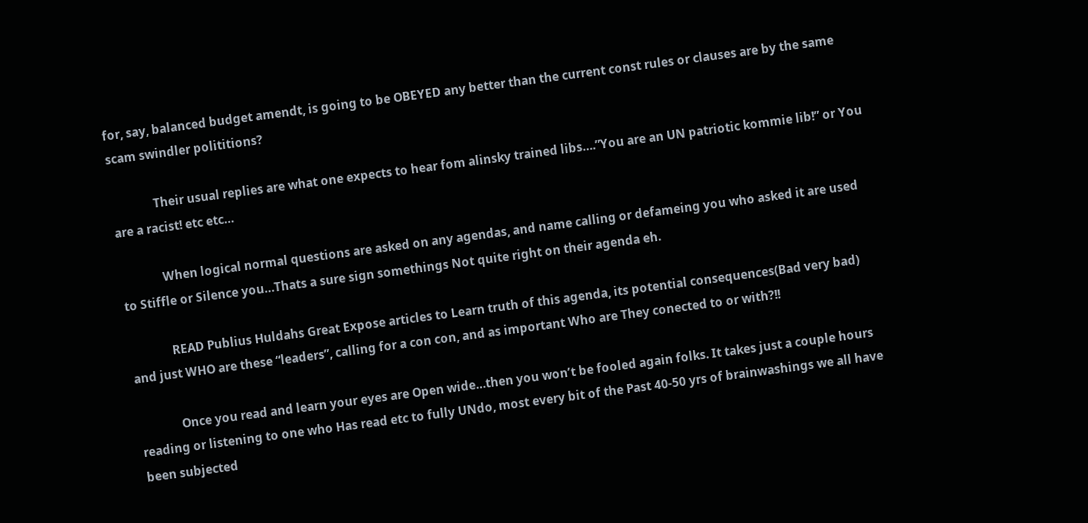for, say, balanced budget amendt, is going to be OBEYED any better than the current const rules or clauses are by the same scam swindler polititions?

              Their usual replies are what one expects to hear fom alinsky trained libs….”You are an UN patriotic kommie lib!” or You are a racist! etc etc…

              When logical normal questions are asked on any agendas, and name calling or defameing you who asked it are used to Stiffle or Silence you…Thats a sure sign somethings Not quite right on their agenda eh.

              READ Publius Huldahs Great Expose articles to Learn truth of this agenda, its potential consequences(Bad very bad) and just WHO are these “leaders”, calling for a con con, and as important Who are They conected to or with?!!

              Once you read and learn your eyes are Open wide…then you won’t be fooled again folks. It takes just a couple hours reading or listening to one who Has read etc to fully UNdo, most every bit of the Past 40-50 yrs of brainwashings we all have been subjected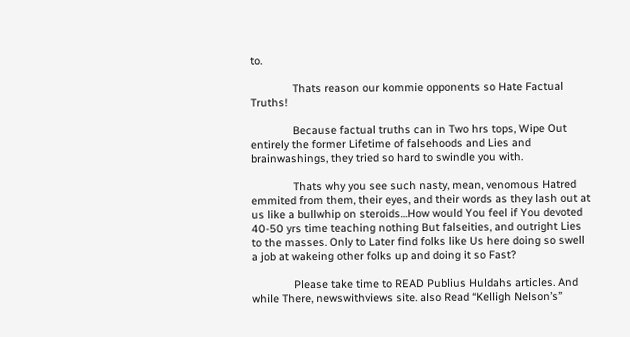to.

              Thats reason our kommie opponents so Hate Factual Truths!

              Because factual truths can in Two hrs tops, Wipe Out entirely the former Lifetime of falsehoods and Lies and brainwashings, they tried so hard to swindle you with.

              Thats why you see such nasty, mean, venomous Hatred emmited from them, their eyes, and their words as they lash out at us like a bullwhip on steroids…How would You feel if You devoted 40-50 yrs time teaching nothing But falseities, and outright Lies to the masses. Only to Later find folks like Us here doing so swell a job at wakeing other folks up and doing it so Fast?

              Please take time to READ Publius Huldahs articles. And while There, newswithviews site. also Read “Kelligh Nelson’s”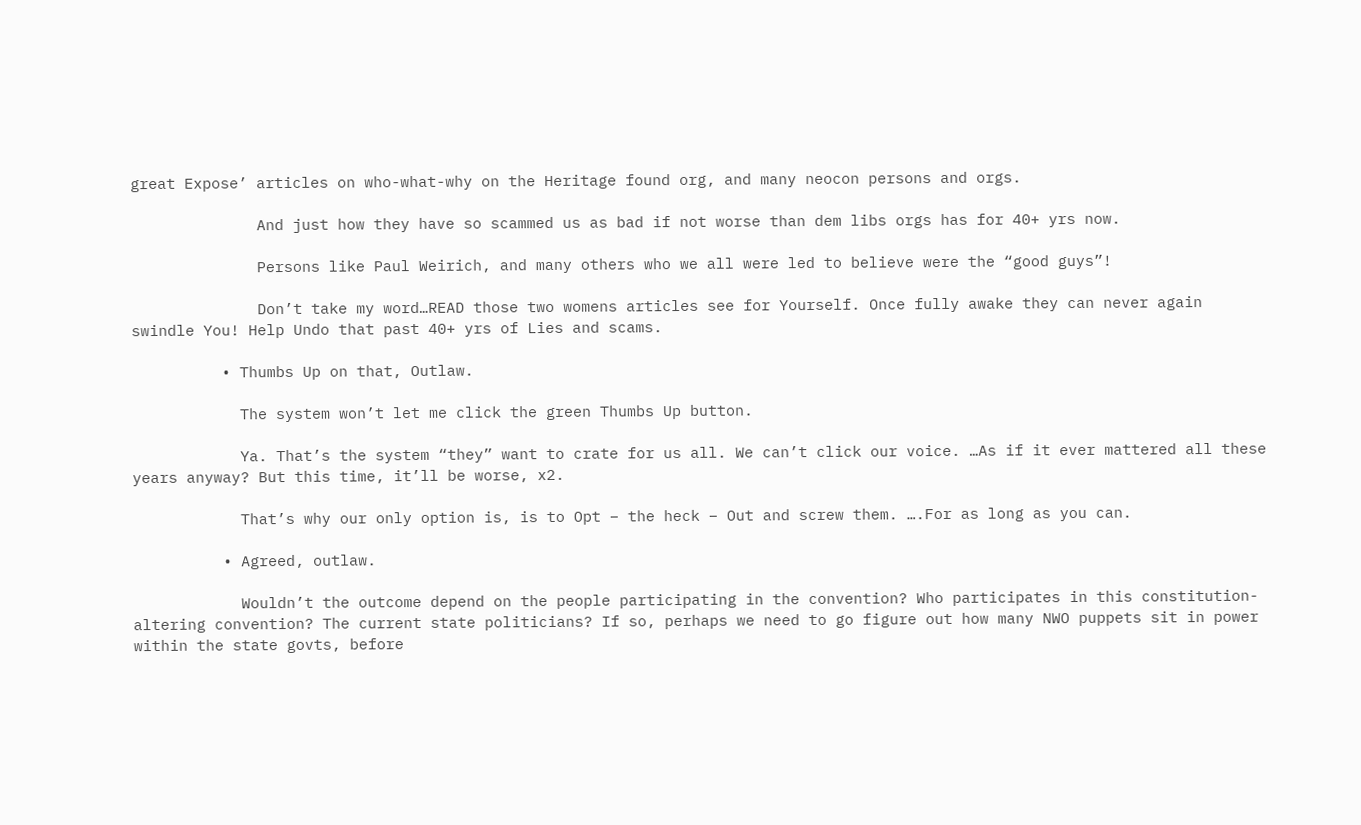great Expose’ articles on who-what-why on the Heritage found org, and many neocon persons and orgs.

              And just how they have so scammed us as bad if not worse than dem libs orgs has for 40+ yrs now.

              Persons like Paul Weirich, and many others who we all were led to believe were the “good guys”!

              Don’t take my word…READ those two womens articles see for Yourself. Once fully awake they can never again swindle You! Help Undo that past 40+ yrs of Lies and scams.

          • Thumbs Up on that, Outlaw.

            The system won’t let me click the green Thumbs Up button.

            Ya. That’s the system “they” want to crate for us all. We can’t click our voice. …As if it ever mattered all these years anyway? But this time, it’ll be worse, x2.

            That’s why our only option is, is to Opt – the heck – Out and screw them. ….For as long as you can.

          • Agreed, outlaw.

            Wouldn’t the outcome depend on the people participating in the convention? Who participates in this constitution-altering convention? The current state politicians? If so, perhaps we need to go figure out how many NWO puppets sit in power within the state govts, before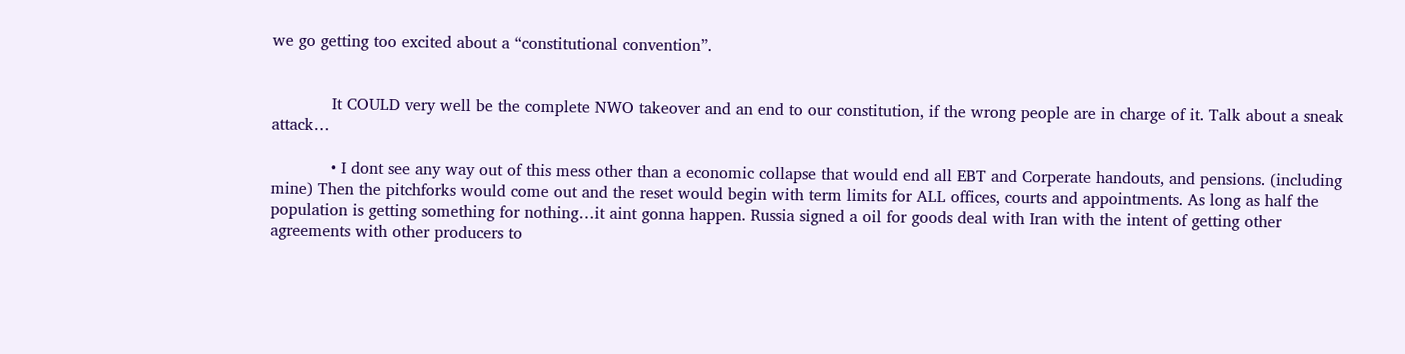we go getting too excited about a “constitutional convention”.


            It COULD very well be the complete NWO takeover and an end to our constitution, if the wrong people are in charge of it. Talk about a sneak attack…

            • I dont see any way out of this mess other than a economic collapse that would end all EBT and Corperate handouts, and pensions. (including mine) Then the pitchforks would come out and the reset would begin with term limits for ALL offices, courts and appointments. As long as half the population is getting something for nothing…it aint gonna happen. Russia signed a oil for goods deal with Iran with the intent of getting other agreements with other producers to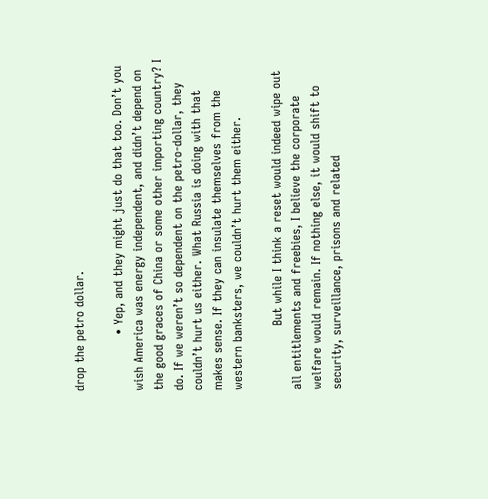drop the petro dollar.

              • Yep, and they might just do that too. Don’t you wish America was energy independent, and didn’t depend on the good graces of China or some other importing country? I do. If we weren’t so dependent on the petro-dollar, they couldn’t hurt us either. What Russia is doing with that makes sense. If they can insulate themselves from the western banksters, we couldn’t hurt them either.

                But while I think a reset would indeed wipe out all entitlements and freebies, I believe the corporate welfare would remain. If nothing else, it would shift to security, surveillance, prisons and related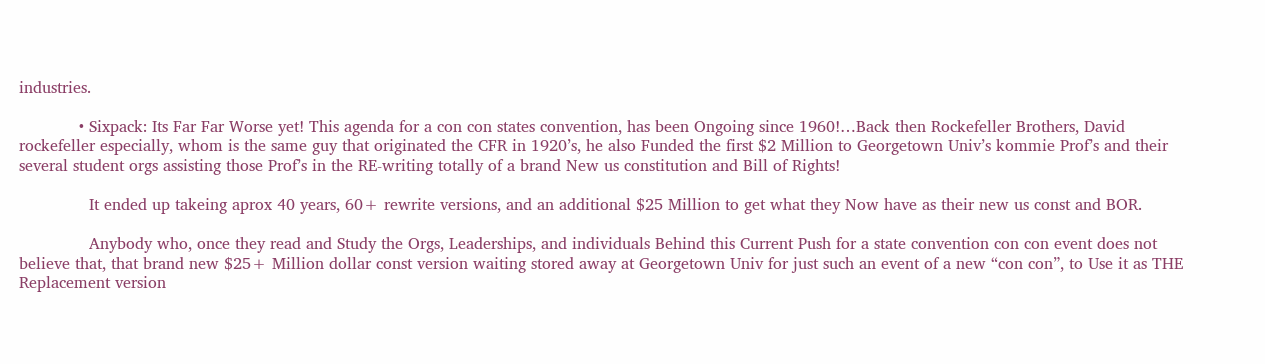industries.

            • Sixpack: Its Far Far Worse yet! This agenda for a con con states convention, has been Ongoing since 1960!…Back then Rockefeller Brothers, David rockefeller especially, whom is the same guy that originated the CFR in 1920’s, he also Funded the first $2 Million to Georgetown Univ’s kommie Prof’s and their several student orgs assisting those Prof’s in the RE-writing totally of a brand New us constitution and Bill of Rights!

              It ended up takeing aprox 40 years, 60+ rewrite versions, and an additional $25 Million to get what they Now have as their new us const and BOR.

              Anybody who, once they read and Study the Orgs, Leaderships, and individuals Behind this Current Push for a state convention con con event does not believe that, that brand new $25+ Million dollar const version waiting stored away at Georgetown Univ for just such an event of a new “con con”, to Use it as THE Replacement version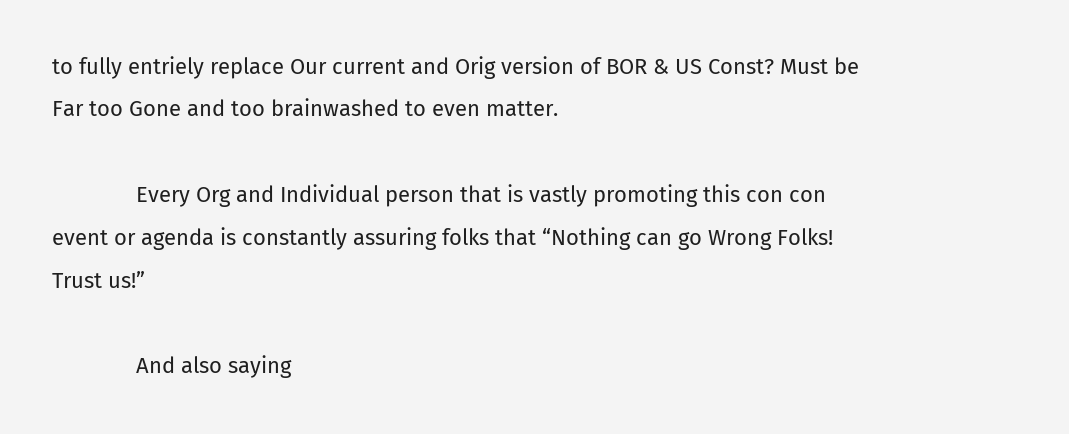to fully entriely replace Our current and Orig version of BOR & US Const? Must be Far too Gone and too brainwashed to even matter.

              Every Org and Individual person that is vastly promoting this con con event or agenda is constantly assuring folks that “Nothing can go Wrong Folks! Trust us!”

              And also saying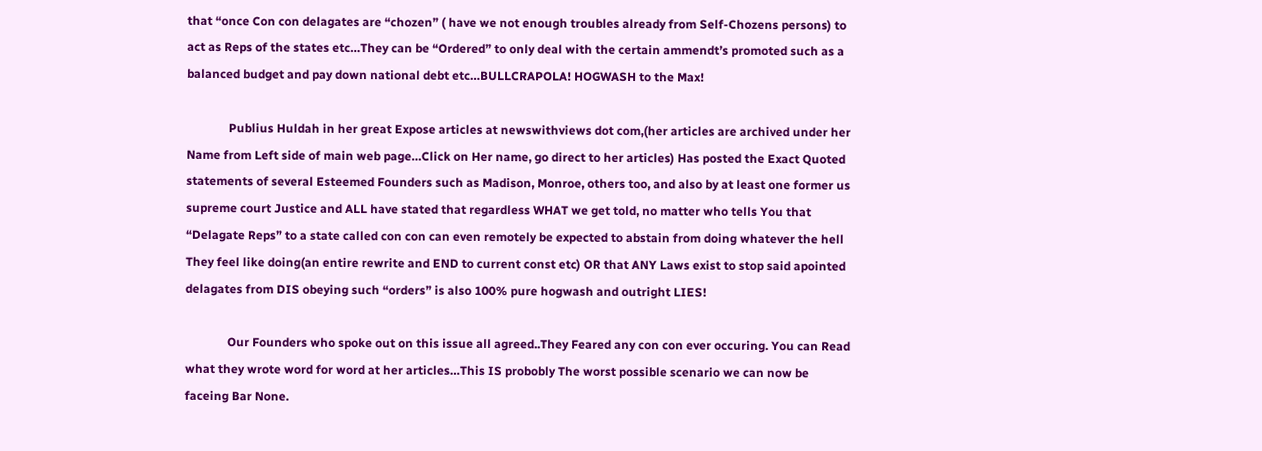that “once Con con delagates are “chozen” ( have we not enough troubles already from Self-Chozens persons) to act as Reps of the states etc…They can be “Ordered” to only deal with the certain ammendt’s promoted such as a balanced budget and pay down national debt etc…BULLCRAPOLA! HOGWASH to the Max!

              Publius Huldah in her great Expose articles at newswithviews dot com,(her articles are archived under her Name from Left side of main web page…Click on Her name, go direct to her articles) Has posted the Exact Quoted statements of several Esteemed Founders such as Madison, Monroe, others too, and also by at least one former us supreme court Justice and ALL have stated that regardless WHAT we get told, no matter who tells You that “Delagate Reps” to a state called con con can even remotely be expected to abstain from doing whatever the hell They feel like doing(an entire rewrite and END to current const etc) OR that ANY Laws exist to stop said apointed delagates from DIS obeying such “orders” is also 100% pure hogwash and outright LIES!

              Our Founders who spoke out on this issue all agreed..They Feared any con con ever occuring. You can Read what they wrote word for word at her articles…This IS probobly The worst possible scenario we can now be faceing Bar None.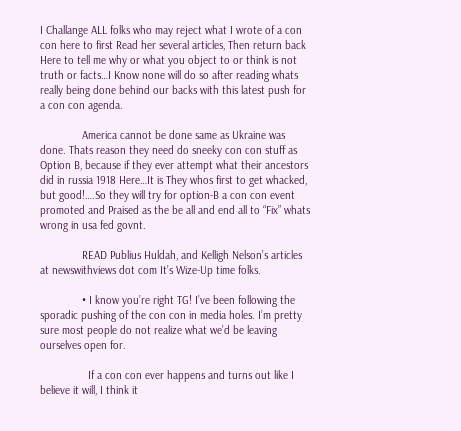I Challange ALL folks who may reject what I wrote of a con con here to first Read her several articles, Then return back Here to tell me why or what you object to or think is not truth or facts…I Know none will do so after reading whats really being done behind our backs with this latest push for a con con agenda.

              America cannot be done same as Ukraine was done. Thats reason they need do sneeky con con stuff as Option B, because if they ever attempt what their ancestors did in russia 1918 Here…It is They whos first to get whacked, but good!….So they will try for option-B a con con event promoted and Praised as the be all and end all to “Fix” whats wrong in usa fed govnt.

              READ Publius Huldah, and Kelligh Nelson’s articles at newswithviews dot com It’s Wize-Up time folks.

              • I know you’re right TG! I’ve been following the sporadic pushing of the con con in media holes. I’m pretty sure most people do not realize what we’d be leaving ourselves open for.

                If a con con ever happens and turns out like I believe it will, I think it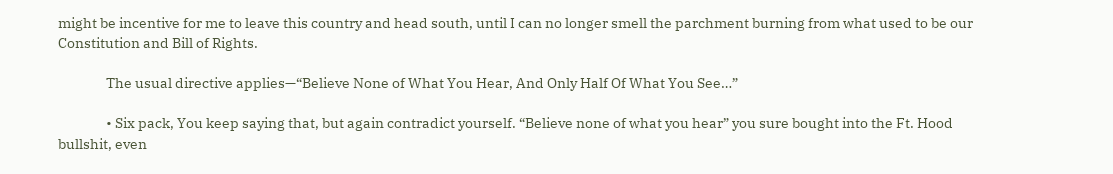might be incentive for me to leave this country and head south, until I can no longer smell the parchment burning from what used to be our Constitution and Bill of Rights.

                The usual directive applies—“Believe None of What You Hear, And Only Half Of What You See…”

                • Six pack, You keep saying that, but again contradict yourself. “Believe none of what you hear” you sure bought into the Ft. Hood bullshit, even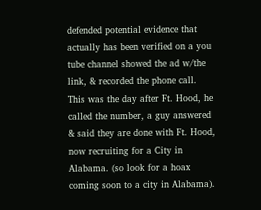defended potential evidence that actually has been verified on a you tube channel showed the ad w/the link, & recorded the phone call. This was the day after Ft. Hood, he called the number, a guy answered & said they are done with Ft. Hood, now recruiting for a City in Alabama. (so look for a hoax coming soon to a city in Alabama).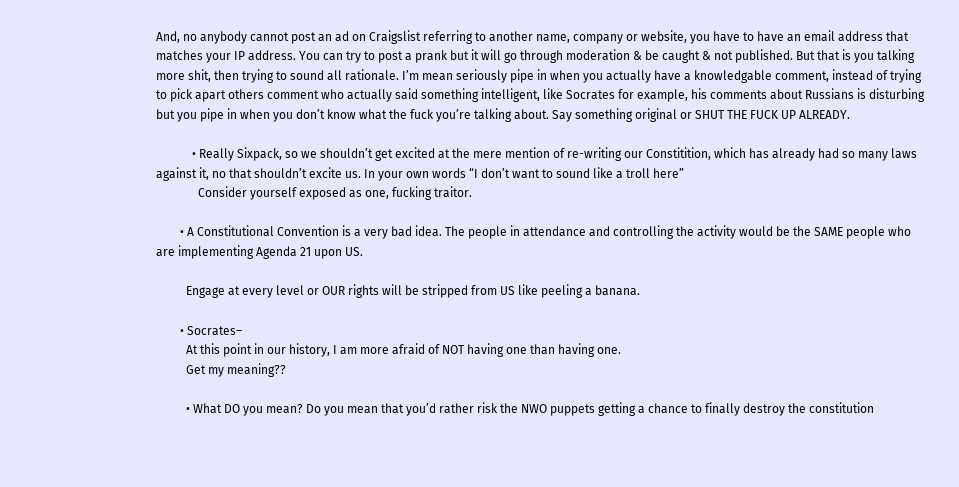And, no anybody cannot post an ad on Craigslist referring to another name, company or website, you have to have an email address that matches your IP address. You can try to post a prank but it will go through moderation & be caught & not published. But that is you talking more shit, then trying to sound all rationale. I’m mean seriously pipe in when you actually have a knowledgable comment, instead of trying to pick apart others comment who actually said something intelligent, like Socrates for example, his comments about Russians is disturbing but you pipe in when you don’t know what the fuck you’re talking about. Say something original or SHUT THE FUCK UP ALREADY.

            • Really Sixpack, so we shouldn’t get excited at the mere mention of re-writing our Constitition, which has already had so many laws against it, no that shouldn’t excite us. In your own words “I don’t want to sound like a troll here”
              Consider yourself exposed as one, fucking traitor.

        • A Constitutional Convention is a very bad idea. The people in attendance and controlling the activity would be the SAME people who are implementing Agenda 21 upon US.

          Engage at every level or OUR rights will be stripped from US like peeling a banana.

        • Socrates–
          At this point in our history, I am more afraid of NOT having one than having one.
          Get my meaning??

          • What DO you mean? Do you mean that you’d rather risk the NWO puppets getting a chance to finally destroy the constitution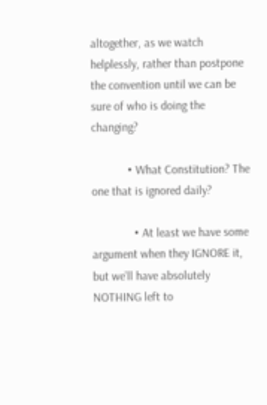altogether, as we watch helplessly, rather than postpone the convention until we can be sure of who is doing the changing?

            • What Constitution? The one that is ignored daily?

              • At least we have some argument when they IGNORE it, but we’ll have absolutely NOTHING left to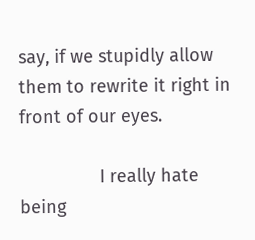say, if we stupidly allow them to rewrite it right in front of our eyes.

                I really hate being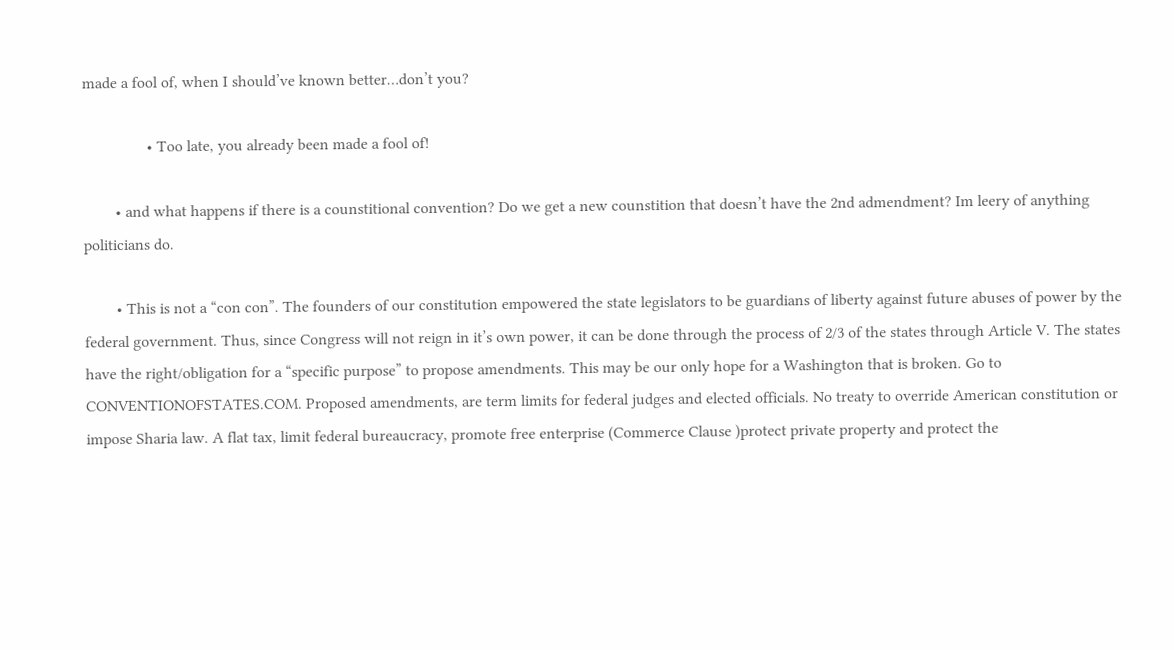made a fool of, when I should’ve known better…don’t you?

                • Too late, you already been made a fool of!

        • and what happens if there is a counstitional convention? Do we get a new counstition that doesn’t have the 2nd admendment? Im leery of anything politicians do.

        • This is not a “con con”. The founders of our constitution empowered the state legislators to be guardians of liberty against future abuses of power by the federal government. Thus, since Congress will not reign in it’s own power, it can be done through the process of 2/3 of the states through Article V. The states have the right/obligation for a “specific purpose” to propose amendments. This may be our only hope for a Washington that is broken. Go to CONVENTIONOFSTATES.COM. Proposed amendments, are term limits for federal judges and elected officials. No treaty to override American constitution or impose Sharia law. A flat tax, limit federal bureaucracy, promote free enterprise (Commerce Clause )protect private property and protect the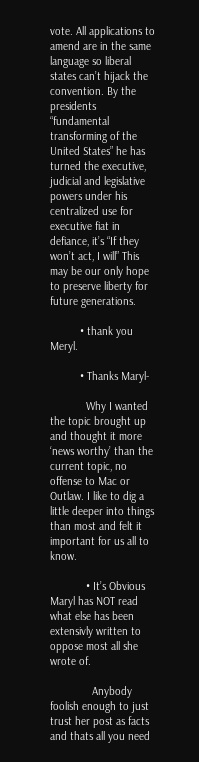vote. All applications to amend are in the same language so liberal states can’t hijack the convention. By the presidents “fundamental transforming of the United States” he has turned the executive, judicial and legislative powers under his centralized use for executive fiat in defiance, it’s “If they won’t act, I will” This may be our only hope to preserve liberty for future generations.

          • thank you Meryl.

          • Thanks Maryl-

            Why I wanted the topic brought up and thought it more ‘news worthy’ than the current topic, no offense to Mac or Outlaw. I like to dig a little deeper into things than most and felt it important for us all to know.

            • It’s Obvious Maryl has NOT read what else has been extensivly written to oppose most all she wrote of.

              Anybody foolish enough to just trust her post as facts and thats all you need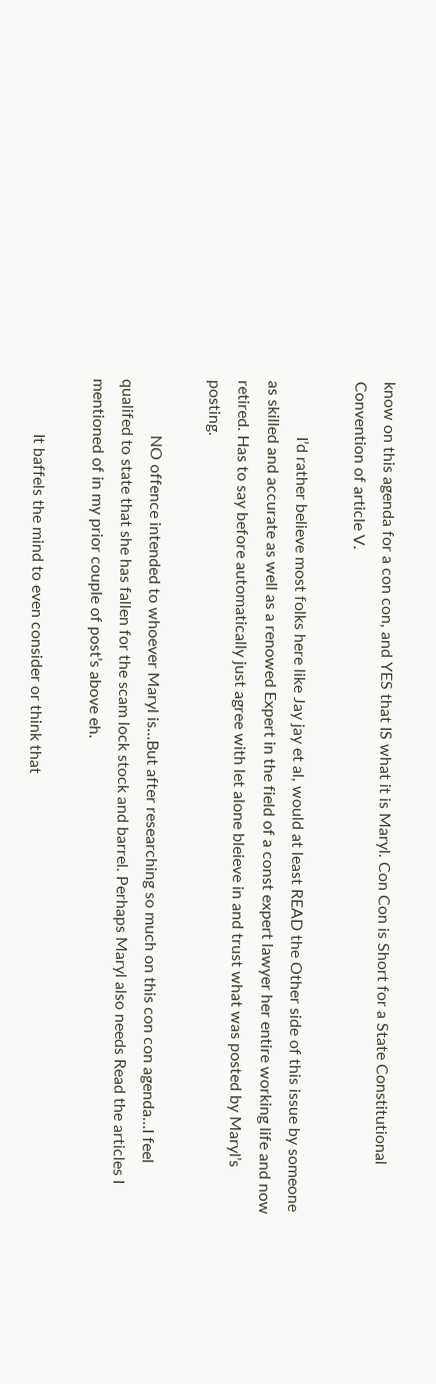know on this agenda for a con con, and YES that IS what it is Maryl. Con Con is Short for a State Constitutional Convention of article V.

              I’d rather believe most folks here like Jay jay et al, would at least READ the Other side of this issue by someone as skilled and accurate as well as a renowed Expert in the field of a const expert lawyer her entire working life and now retired. Has to say before automatically just agree with let alone bleieve in and trust what was posted by Maryl’s posting.

              NO offence intended to whoever Maryl is…But after researching so much on this con con agenda…I feel qualifed to state that she has fallen for the scam lock stock and barrel. Perhaps Maryl also needs Read the articles I mentioned of in my prior couple of post’s above eh.

              It baffels the mind to even consider or think that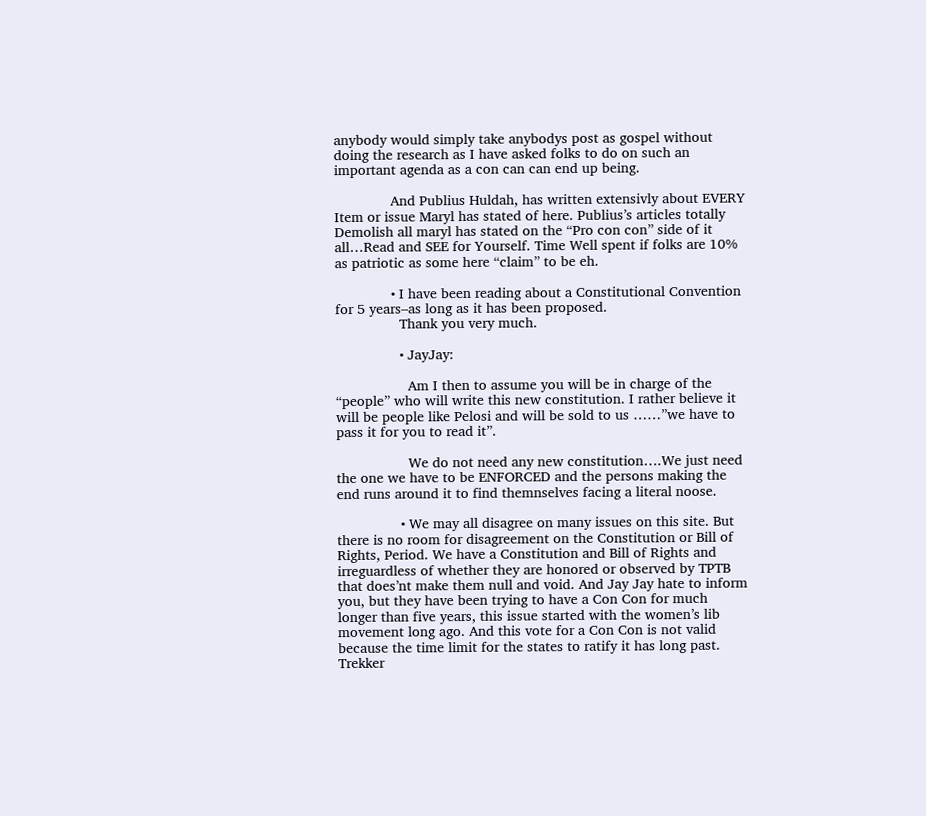anybody would simply take anybodys post as gospel without doing the research as I have asked folks to do on such an important agenda as a con can can end up being.

              And Publius Huldah, has written extensivly about EVERY Item or issue Maryl has stated of here. Publius’s articles totally Demolish all maryl has stated on the “Pro con con” side of it all…Read and SEE for Yourself. Time Well spent if folks are 10% as patriotic as some here “claim” to be eh.

              • I have been reading about a Constitutional Convention for 5 years–as long as it has been proposed.
                Thank you very much.

                • JayJay:

                  Am I then to assume you will be in charge of the “people” who will write this new constitution. I rather believe it will be people like Pelosi and will be sold to us ……”we have to pass it for you to read it”.

                  We do not need any new constitution….We just need the one we have to be ENFORCED and the persons making the end runs around it to find themnselves facing a literal noose.

                • We may all disagree on many issues on this site. But there is no room for disagreement on the Constitution or Bill of Rights, Period. We have a Constitution and Bill of Rights and irreguardless of whether they are honored or observed by TPTB that does’nt make them null and void. And Jay Jay hate to inform you, but they have been trying to have a Con Con for much longer than five years, this issue started with the women’s lib movement long ago. And this vote for a Con Con is not valid because the time limit for the states to ratify it has long past. Trekker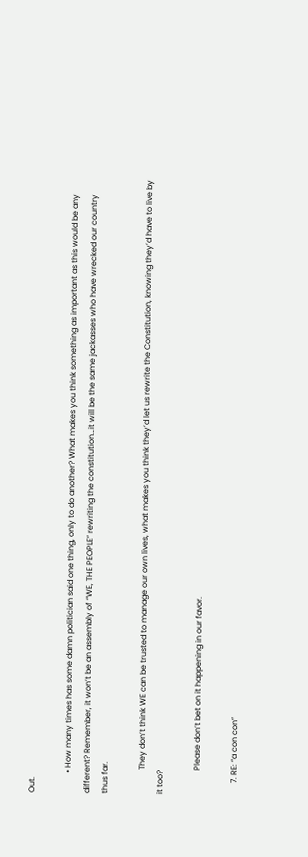Out.

          • How many times has some damn politician said one thing, only to do another? What makes you think something as important as this would be any different? Remember, it won’t be an assembly of “WE, THE PEOPLE” rewriting the constitution…it will be the same jackasses who have wrecked our country thus far.

            They don’t think WE can be trusted to manage our own lives, what makes you think they’d let us rewrite the Constitution, knowing they’d have to live by it too?

            Please don’t bet on it happening in our favor.

      7. RE: “a con con”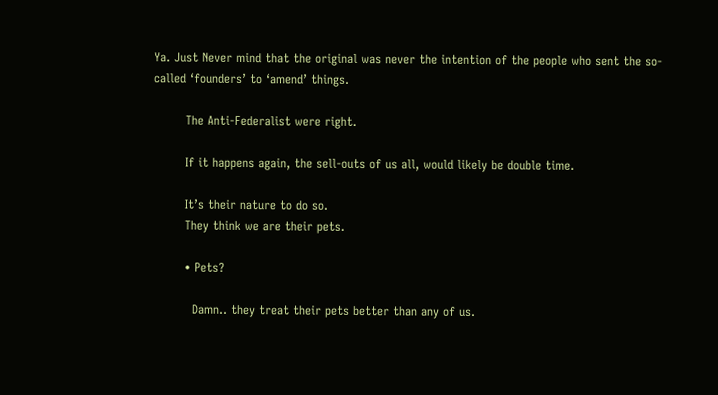Ya. Just Never mind that the original was never the intention of the people who sent the so-called ‘founders’ to ‘amend’ things.

        The Anti-Federalist were right.

        If it happens again, the sell-outs of us all, would likely be double time.

        It’s their nature to do so.
        They think we are their pets.

        • Pets?

          Damn.. they treat their pets better than any of us.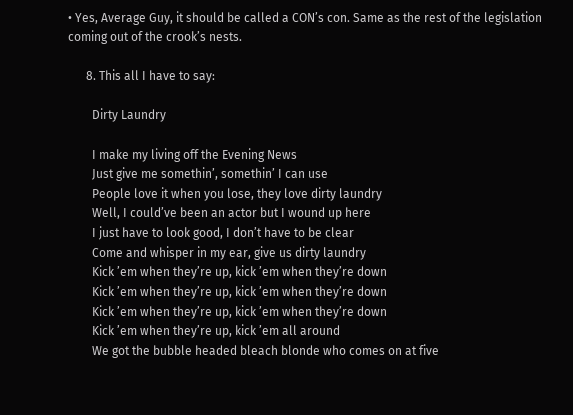• Yes, Average Guy, it should be called a CON’s con. Same as the rest of the legislation coming out of the crook’s nests.

      8. This all I have to say:

        Dirty Laundry

        I make my living off the Evening News
        Just give me somethin’, somethin’ I can use
        People love it when you lose, they love dirty laundry
        Well, I could’ve been an actor but I wound up here
        I just have to look good, I don’t have to be clear
        Come and whisper in my ear, give us dirty laundry
        Kick ’em when they’re up, kick ’em when they’re down
        Kick ’em when they’re up, kick ’em when they’re down
        Kick ’em when they’re up, kick ’em when they’re down
        Kick ’em when they’re up, kick ’em all around
        We got the bubble headed bleach blonde who comes on at five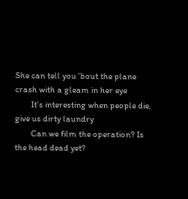She can tell you ’bout the plane crash with a gleam in her eye
        It’s interesting when people die, give us dirty laundry
        Can we film the operation? Is the head dead yet?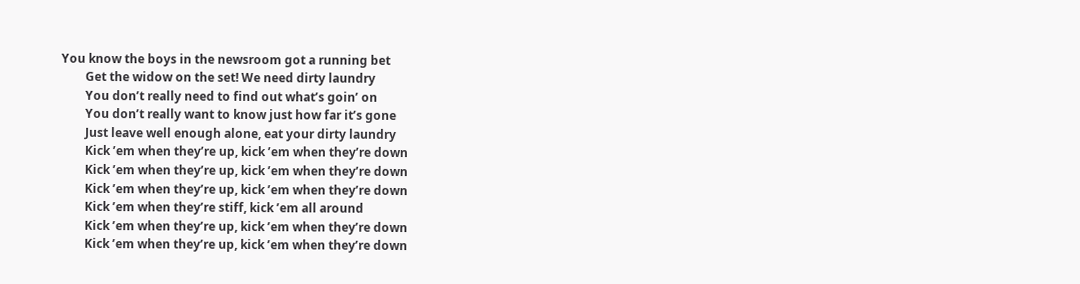You know the boys in the newsroom got a running bet
        Get the widow on the set! We need dirty laundry
        You don’t really need to find out what’s goin’ on
        You don’t really want to know just how far it’s gone
        Just leave well enough alone, eat your dirty laundry
        Kick ’em when they’re up, kick ’em when they’re down
        Kick ’em when they’re up, kick ’em when they’re down
        Kick ’em when they’re up, kick ’em when they’re down
        Kick ’em when they’re stiff, kick ’em all around
        Kick ’em when they’re up, kick ’em when they’re down
        Kick ’em when they’re up, kick ’em when they’re down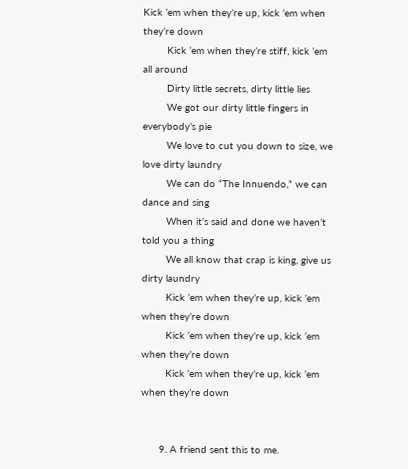Kick ’em when they’re up, kick ’em when they’re down
        Kick ’em when they’re stiff, kick ’em all around
        Dirty little secrets, dirty little lies
        We got our dirty little fingers in everybody’s pie
        We love to cut you down to size, we love dirty laundry
        We can do “The Innuendo,” we can dance and sing
        When it’s said and done we haven’t told you a thing
        We all know that crap is king, give us dirty laundry
        Kick ’em when they’re up, kick ’em when they’re down
        Kick ’em when they’re up, kick ’em when they’re down
        Kick ’em when they’re up, kick ’em when they’re down


      9. A friend sent this to me.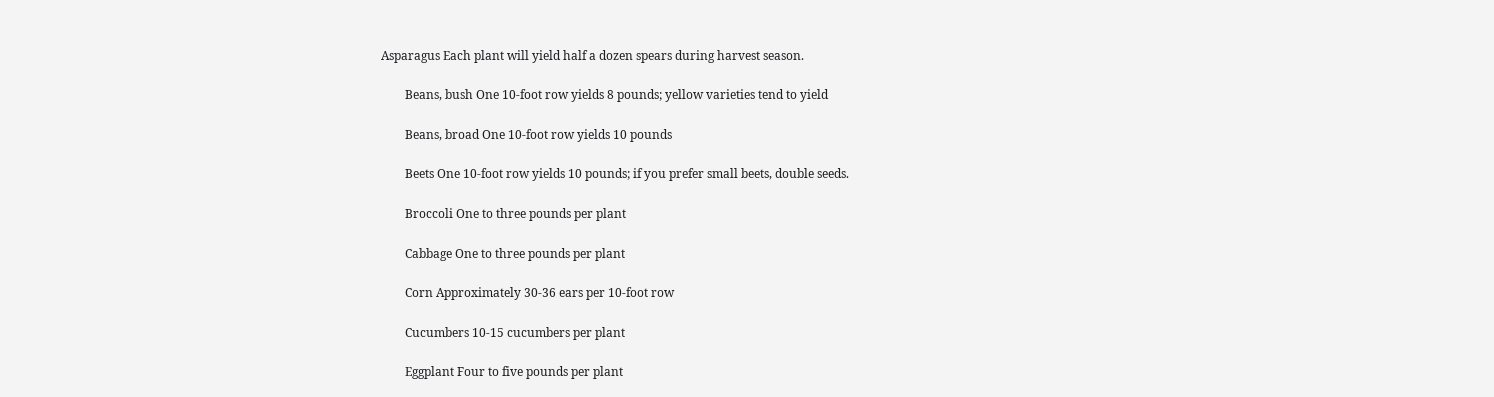Asparagus Each plant will yield half a dozen spears during harvest season.

        Beans, bush One 10-foot row yields 8 pounds; yellow varieties tend to yield

        Beans, broad One 10-foot row yields 10 pounds

        Beets One 10-foot row yields 10 pounds; if you prefer small beets, double seeds.

        Broccoli One to three pounds per plant

        Cabbage One to three pounds per plant

        Corn Approximately 30-36 ears per 10-foot row

        Cucumbers 10-15 cucumbers per plant

        Eggplant Four to five pounds per plant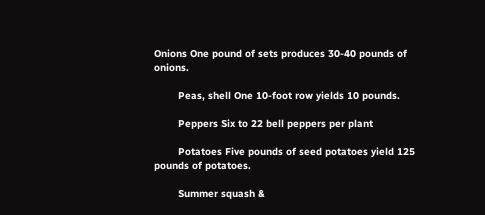Onions One pound of sets produces 30-40 pounds of onions.

        Peas, shell One 10-foot row yields 10 pounds.

        Peppers Six to 22 bell peppers per plant

        Potatoes Five pounds of seed potatoes yield 125 pounds of potatoes.

        Summer squash &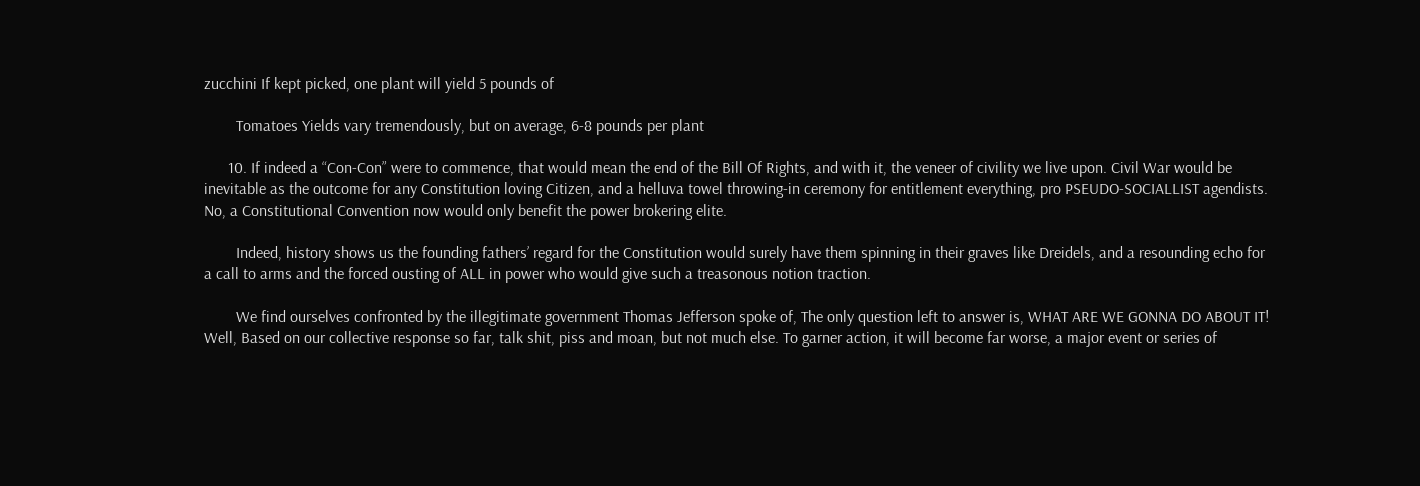zucchini If kept picked, one plant will yield 5 pounds of

        Tomatoes Yields vary tremendously, but on average, 6-8 pounds per plant

      10. If indeed a “Con-Con” were to commence, that would mean the end of the Bill Of Rights, and with it, the veneer of civility we live upon. Civil War would be inevitable as the outcome for any Constitution loving Citizen, and a helluva towel throwing-in ceremony for entitlement everything, pro PSEUDO-SOCIALLIST agendists. No, a Constitutional Convention now would only benefit the power brokering elite.

        Indeed, history shows us the founding fathers’ regard for the Constitution would surely have them spinning in their graves like Dreidels, and a resounding echo for a call to arms and the forced ousting of ALL in power who would give such a treasonous notion traction.

        We find ourselves confronted by the illegitimate government Thomas Jefferson spoke of, The only question left to answer is, WHAT ARE WE GONNA DO ABOUT IT! Well, Based on our collective response so far, talk shit, piss and moan, but not much else. To garner action, it will become far worse, a major event or series of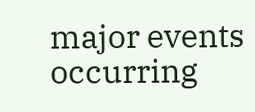major events occurring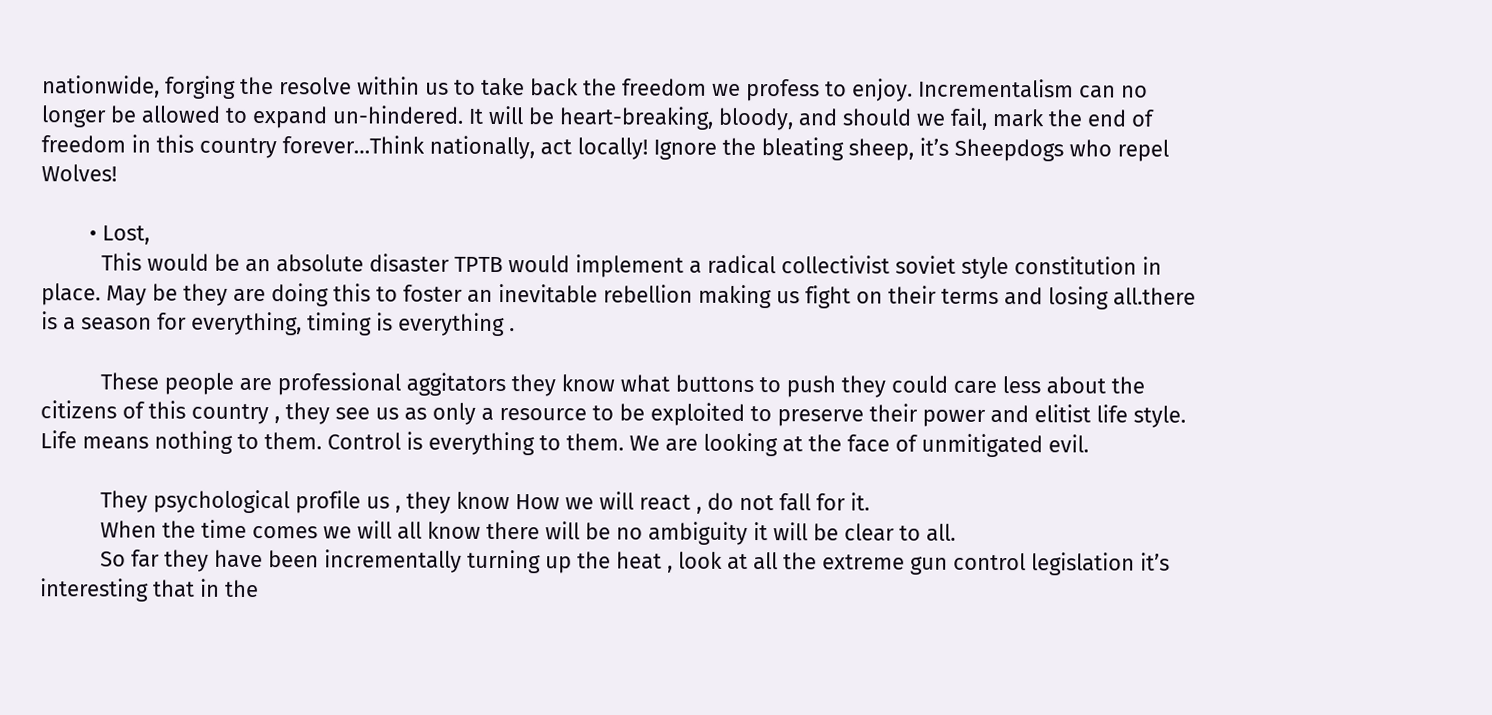nationwide, forging the resolve within us to take back the freedom we profess to enjoy. Incrementalism can no longer be allowed to expand un-hindered. It will be heart-breaking, bloody, and should we fail, mark the end of freedom in this country forever…Think nationally, act locally! Ignore the bleating sheep, it’s Sheepdogs who repel Wolves!

        • Lost,
          This would be an absolute disaster TPTB would implement a radical collectivist soviet style constitution in place. May be they are doing this to foster an inevitable rebellion making us fight on their terms and losing all.there is a season for everything, timing is everything .

          These people are professional aggitators they know what buttons to push they could care less about the citizens of this country , they see us as only a resource to be exploited to preserve their power and elitist life style. Life means nothing to them. Control is everything to them. We are looking at the face of unmitigated evil.

          They psychological profile us , they know How we will react , do not fall for it.
          When the time comes we will all know there will be no ambiguity it will be clear to all.
          So far they have been incrementally turning up the heat , look at all the extreme gun control legislation it’s interesting that in the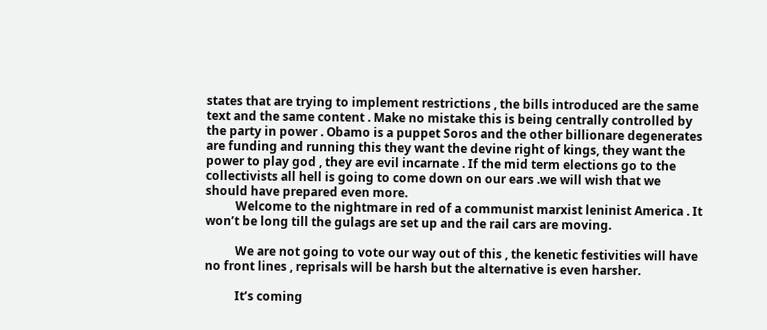states that are trying to implement restrictions , the bills introduced are the same text and the same content . Make no mistake this is being centrally controlled by the party in power . Obamo is a puppet Soros and the other billionare degenerates are funding and running this they want the devine right of kings, they want the power to play god , they are evil incarnate . If the mid term elections go to the collectivists all hell is going to come down on our ears .we will wish that we should have prepared even more.
          Welcome to the nightmare in red of a communist marxist leninist America . It won’t be long till the gulags are set up and the rail cars are moving.

          We are not going to vote our way out of this , the kenetic festivities will have no front lines , reprisals will be harsh but the alternative is even harsher.

          It’s coming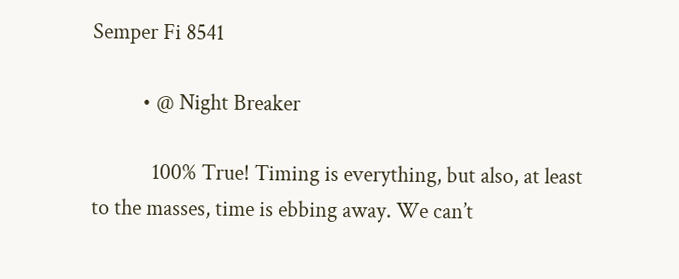Semper Fi 8541

          • @ Night Breaker

            100% True! Timing is everything, but also, at least to the masses, time is ebbing away. We can’t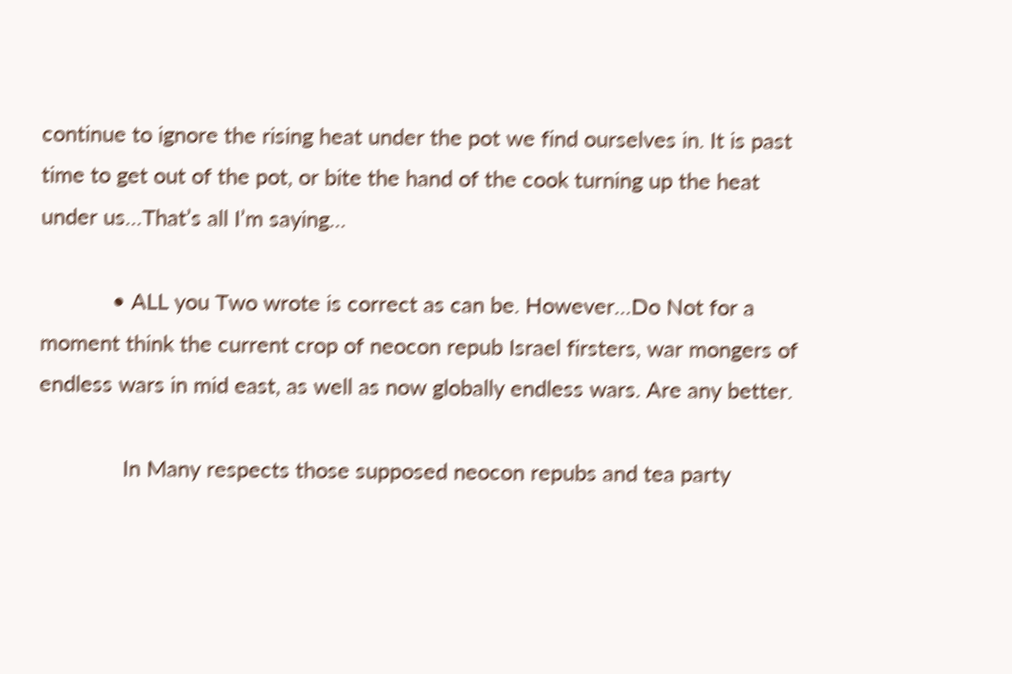continue to ignore the rising heat under the pot we find ourselves in. It is past time to get out of the pot, or bite the hand of the cook turning up the heat under us…That’s all I’m saying…

            • ALL you Two wrote is correct as can be. However…Do Not for a moment think the current crop of neocon repub Israel firsters, war mongers of endless wars in mid east, as well as now globally endless wars. Are any better.

              In Many respects those supposed neocon repubs and tea party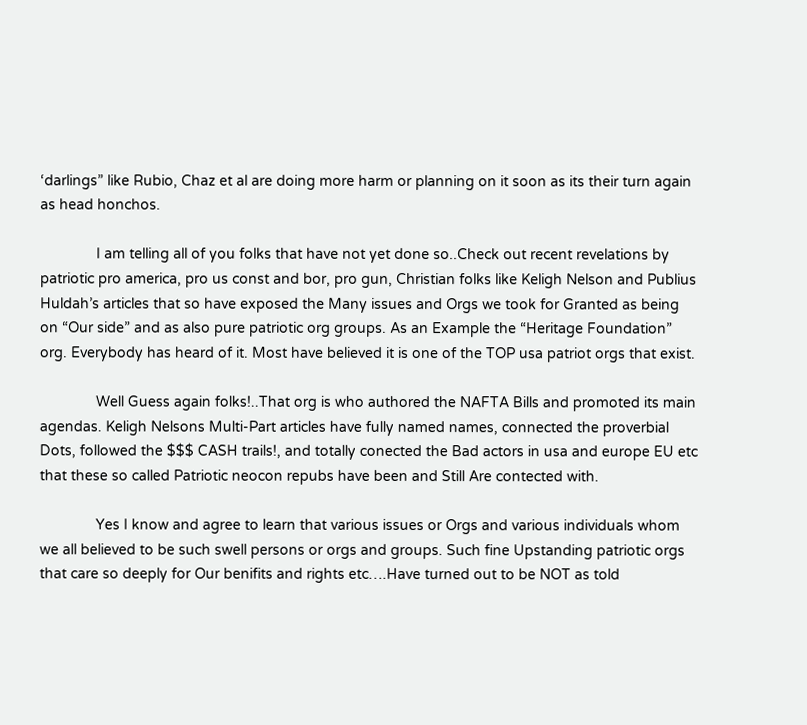‘darlings” like Rubio, Chaz et al are doing more harm or planning on it soon as its their turn again as head honchos.

              I am telling all of you folks that have not yet done so..Check out recent revelations by patriotic pro america, pro us const and bor, pro gun, Christian folks like Keligh Nelson and Publius Huldah’s articles that so have exposed the Many issues and Orgs we took for Granted as being on “Our side” and as also pure patriotic org groups. As an Example the “Heritage Foundation” org. Everybody has heard of it. Most have believed it is one of the TOP usa patriot orgs that exist.

              Well Guess again folks!..That org is who authored the NAFTA Bills and promoted its main agendas. Keligh Nelsons Multi-Part articles have fully named names, connected the proverbial Dots, followed the $$$ CASH trails!, and totally conected the Bad actors in usa and europe EU etc that these so called Patriotic neocon repubs have been and Still Are contected with.

              Yes I know and agree to learn that various issues or Orgs and various individuals whom we all believed to be such swell persons or orgs and groups. Such fine Upstanding patriotic orgs that care so deeply for Our benifits and rights etc….Have turned out to be NOT as told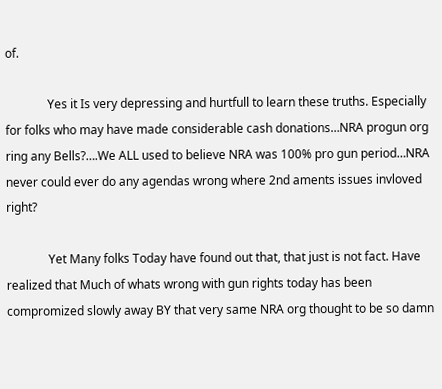of.

              Yes it Is very depressing and hurtfull to learn these truths. Especially for folks who may have made considerable cash donations…NRA progun org ring any Bells?….We ALL used to believe NRA was 100% pro gun period…NRA never could ever do any agendas wrong where 2nd aments issues invloved right?

              Yet Many folks Today have found out that, that just is not fact. Have realized that Much of whats wrong with gun rights today has been compromized slowly away BY that very same NRA org thought to be so damn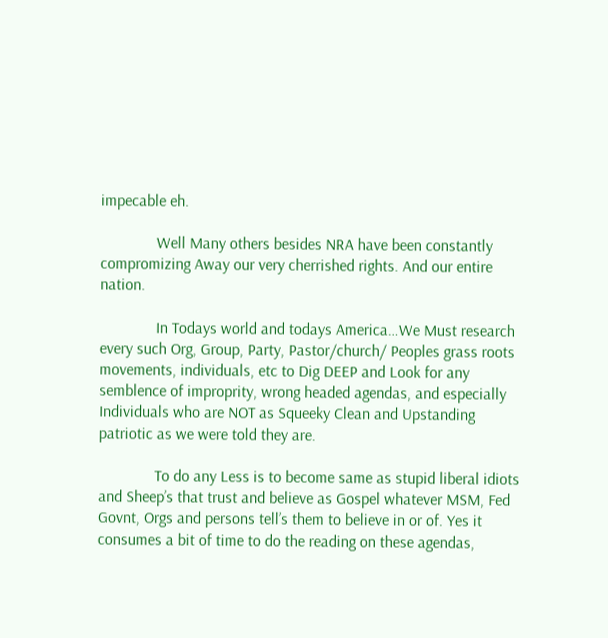impecable eh.

              Well Many others besides NRA have been constantly compromizing Away our very cherrished rights. And our entire nation.

              In Todays world and todays America…We Must research every such Org, Group, Party, Pastor/church/ Peoples grass roots movements, individuals, etc to Dig DEEP and Look for any semblence of improprity, wrong headed agendas, and especially Individuals who are NOT as Squeeky Clean and Upstanding patriotic as we were told they are.

              To do any Less is to become same as stupid liberal idiots and Sheep’s that trust and believe as Gospel whatever MSM, Fed Govnt, Orgs and persons tell’s them to believe in or of. Yes it consumes a bit of time to do the reading on these agendas,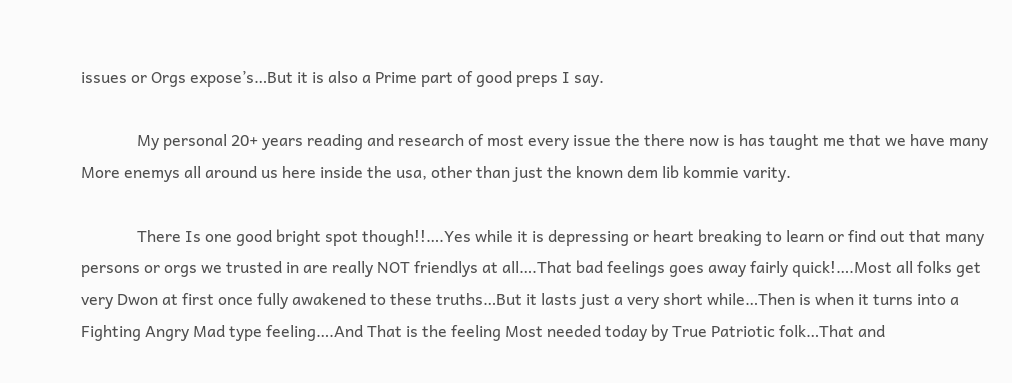issues or Orgs expose’s…But it is also a Prime part of good preps I say.

              My personal 20+ years reading and research of most every issue the there now is has taught me that we have many More enemys all around us here inside the usa, other than just the known dem lib kommie varity.

              There Is one good bright spot though!!….Yes while it is depressing or heart breaking to learn or find out that many persons or orgs we trusted in are really NOT friendlys at all….That bad feelings goes away fairly quick!….Most all folks get very Dwon at first once fully awakened to these truths…But it lasts just a very short while…Then is when it turns into a Fighting Angry Mad type feeling….And That is the feeling Most needed today by True Patriotic folk…That and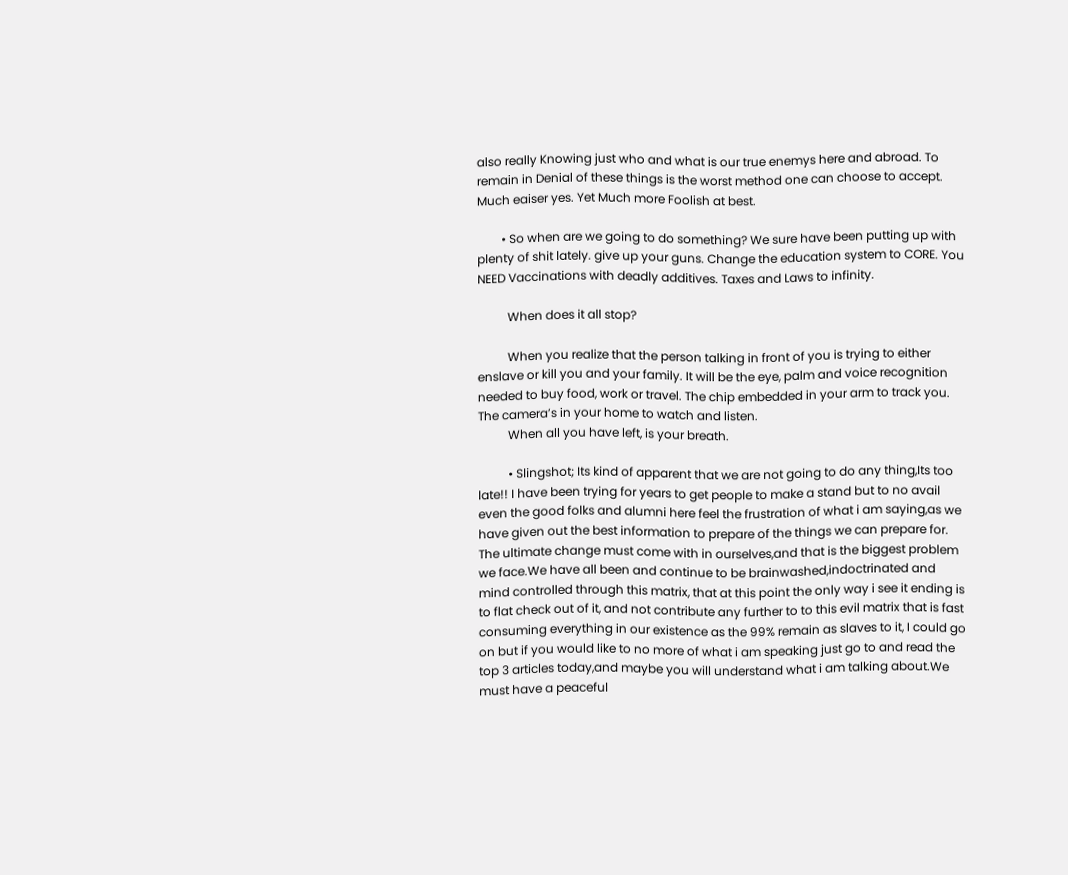also really Knowing just who and what is our true enemys here and abroad. To remain in Denial of these things is the worst method one can choose to accept. Much eaiser yes. Yet Much more Foolish at best.

        • So when are we going to do something? We sure have been putting up with plenty of shit lately. give up your guns. Change the education system to CORE. You NEED Vaccinations with deadly additives. Taxes and Laws to infinity.

          When does it all stop?

          When you realize that the person talking in front of you is trying to either enslave or kill you and your family. It will be the eye, palm and voice recognition needed to buy food, work or travel. The chip embedded in your arm to track you. The camera’s in your home to watch and listen.
          When all you have left, is your breath.

          • Slingshot; Its kind of apparent that we are not going to do any thing,Its too late!! I have been trying for years to get people to make a stand but to no avail even the good folks and alumni here feel the frustration of what i am saying,as we have given out the best information to prepare of the things we can prepare for. The ultimate change must come with in ourselves,and that is the biggest problem we face.We have all been and continue to be brainwashed,indoctrinated and mind controlled through this matrix, that at this point the only way i see it ending is to flat check out of it, and not contribute any further to to this evil matrix that is fast consuming everything in our existence as the 99% remain as slaves to it, I could go on but if you would like to no more of what i am speaking just go to and read the top 3 articles today,and maybe you will understand what i am talking about.We must have a peaceful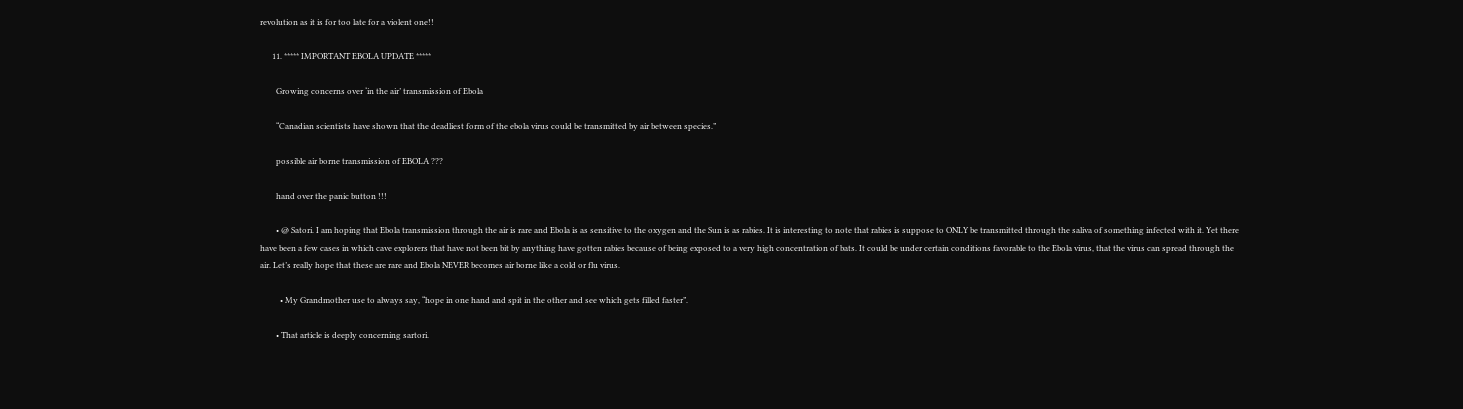revolution as it is for too late for a violent one!!

      11. ***** IMPORTANT EBOLA UPDATE *****

        Growing concerns over ‘in the air’ transmission of Ebola

        “Canadian scientists have shown that the deadliest form of the ebola virus could be transmitted by air between species.”

        possible air borne transmission of EBOLA ???

        hand over the panic button !!!

        • @ Satori. I am hoping that Ebola transmission through the air is rare and Ebola is as sensitive to the oxygen and the Sun is as rabies. It is interesting to note that rabies is suppose to ONLY be transmitted through the saliva of something infected with it. Yet there have been a few cases in which cave explorers that have not been bit by anything have gotten rabies because of being exposed to a very high concentration of bats. It could be under certain conditions favorable to the Ebola virus, that the virus can spread through the air. Let’s really hope that these are rare and Ebola NEVER becomes air borne like a cold or flu virus.

          • My Grandmother use to always say, “hope in one hand and spit in the other and see which gets filled faster”.

        • That article is deeply concerning sartori.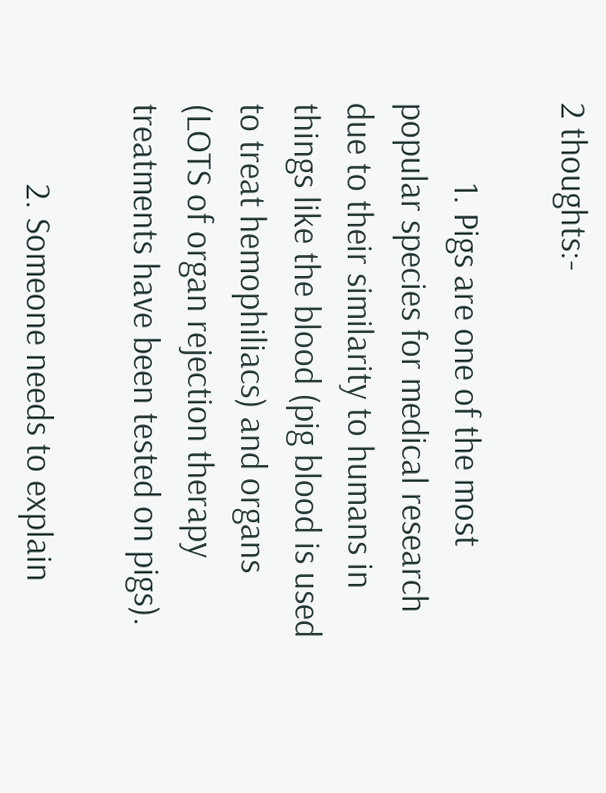2 thoughts:-

          1. Pigs are one of the most popular species for medical research due to their similarity to humans in things like the blood (pig blood is used to treat hemophiliacs) and organs (LOTS of organ rejection therapy treatments have been tested on pigs).

          2. Someone needs to explain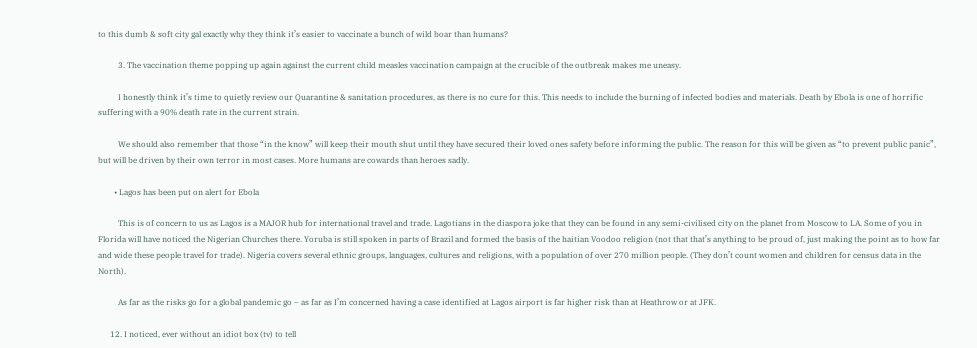to this dumb & soft city gal exactly why they think it’s easier to vaccinate a bunch of wild boar than humans?

          3. The vaccination theme popping up again against the current child measles vaccination campaign at the crucible of the outbreak makes me uneasy.

          I honestly think it’s time to quietly review our Quarantine & sanitation procedures, as there is no cure for this. This needs to include the burning of infected bodies and materials. Death by Ebola is one of horrific suffering with a 90% death rate in the current strain.

          We should also remember that those “in the know” will keep their mouth shut until they have secured their loved ones safety before informing the public. The reason for this will be given as “to prevent public panic”, but will be driven by their own terror in most cases. More humans are cowards than heroes sadly.

        • Lagos has been put on alert for Ebola

          This is of concern to us as Lagos is a MAJOR hub for international travel and trade. Lagotians in the diaspora joke that they can be found in any semi-civilised city on the planet from Moscow to LA. Some of you in Florida will have noticed the Nigerian Churches there. Yoruba is still spoken in parts of Brazil and formed the basis of the haitian Voodoo religion (not that that’s anything to be proud of, just making the point as to how far and wide these people travel for trade). Nigeria covers several ethnic groups, languages, cultures and religions, with a population of over 270 million people. (They don’t count women and children for census data in the North).

          As far as the risks go for a global pandemic go – as far as I’m concerned having a case identified at Lagos airport is far higher risk than at Heathrow or at JFK.

      12. I noticed, ever without an idiot box (tv) to tell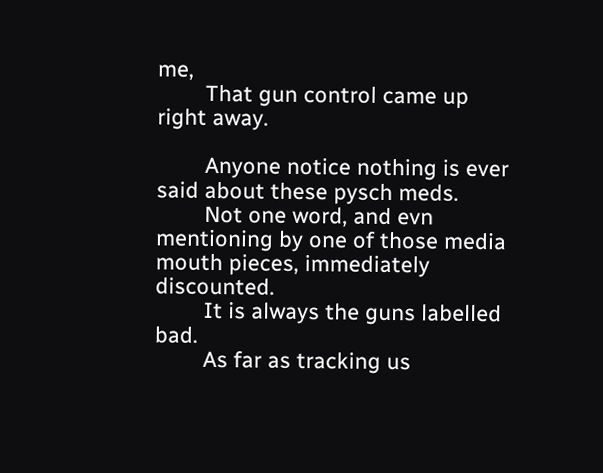me,
        That gun control came up right away.

        Anyone notice nothing is ever said about these pysch meds.
        Not one word, and evn mentioning by one of those media mouth pieces, immediately discounted.
        It is always the guns labelled bad.
        As far as tracking us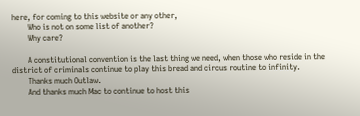here, for coming to this website or any other,
        Who is not on some list of another?
        Why care?

        A constitutional convention is the last thing we need, when those who reside in the district of criminals continue to play this bread and circus routine to infinity.
        Thanks much Outlaw.
        And thanks much Mac to continue to host this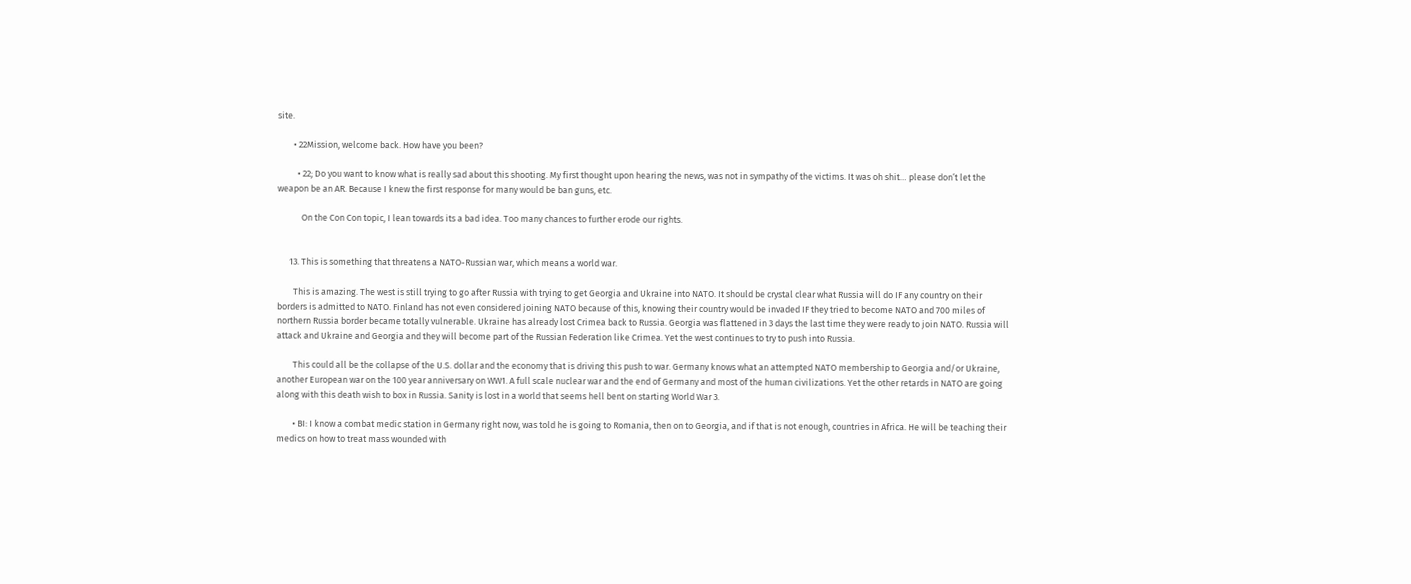site.

        • 22Mission, welcome back. How have you been?

          • 22; Do you want to know what is really sad about this shooting. My first thought upon hearing the news, was not in sympathy of the victims. It was oh shit… please don’t let the weapon be an AR. Because I knew the first response for many would be ban guns, etc.

            On the Con Con topic, I lean towards its a bad idea. Too many chances to further erode our rights.


      13. This is something that threatens a NATO-Russian war, which means a world war.

        This is amazing. The west is still trying to go after Russia with trying to get Georgia and Ukraine into NATO. It should be crystal clear what Russia will do IF any country on their borders is admitted to NATO. Finland has not even considered joining NATO because of this, knowing their country would be invaded IF they tried to become NATO and 700 miles of northern Russia border became totally vulnerable. Ukraine has already lost Crimea back to Russia. Georgia was flattened in 3 days the last time they were ready to join NATO. Russia will attack and Ukraine and Georgia and they will become part of the Russian Federation like Crimea. Yet the west continues to try to push into Russia.

        This could all be the collapse of the U.S. dollar and the economy that is driving this push to war. Germany knows what an attempted NATO membership to Georgia and/or Ukraine, another European war on the 100 year anniversary on WW1. A full scale nuclear war and the end of Germany and most of the human civilizations. Yet the other retards in NATO are going along with this death wish to box in Russia. Sanity is lost in a world that seems hell bent on starting World War 3.

        • BI: I know a combat medic station in Germany right now, was told he is going to Romania, then on to Georgia, and if that is not enough, countries in Africa. He will be teaching their medics on how to treat mass wounded with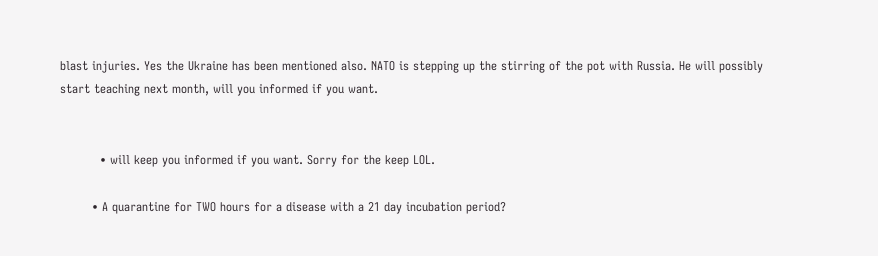blast injuries. Yes the Ukraine has been mentioned also. NATO is stepping up the stirring of the pot with Russia. He will possibly start teaching next month, will you informed if you want.


          • will keep you informed if you want. Sorry for the keep LOL.

        • A quarantine for TWO hours for a disease with a 21 day incubation period?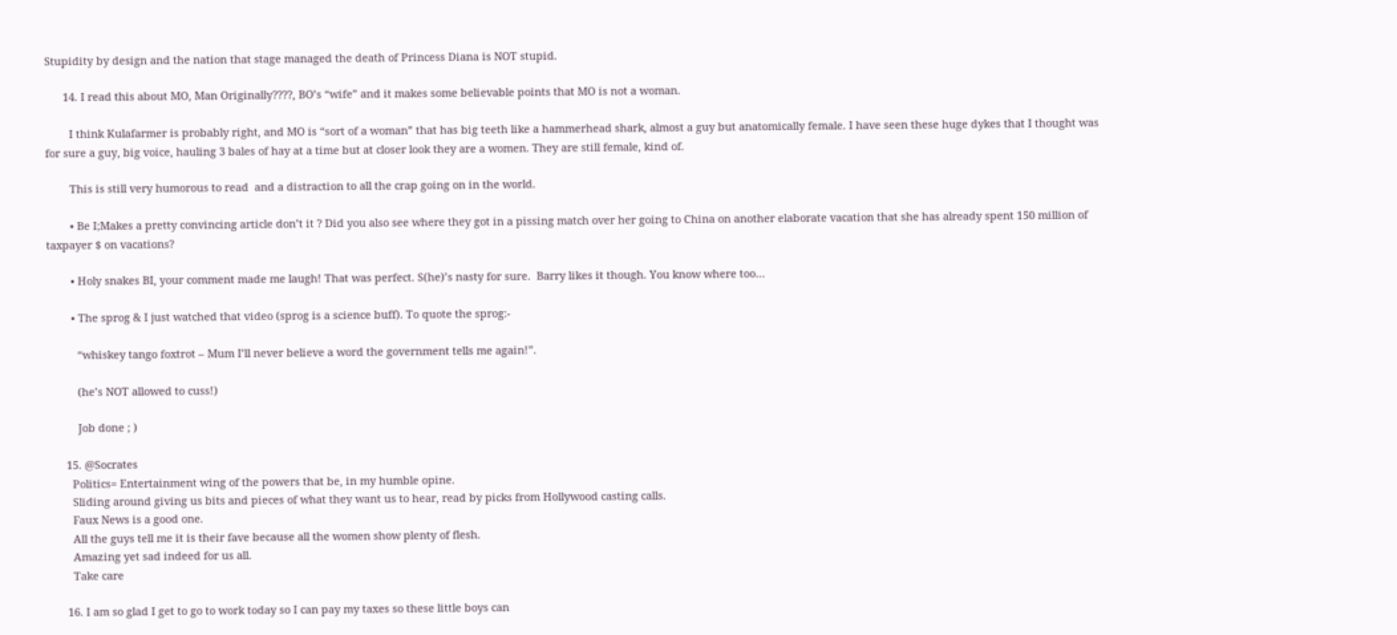Stupidity by design and the nation that stage managed the death of Princess Diana is NOT stupid.

      14. I read this about MO, Man Originally????, BO’s “wife” and it makes some believable points that MO is not a woman.

        I think Kulafarmer is probably right, and MO is “sort of a woman” that has big teeth like a hammerhead shark, almost a guy but anatomically female. I have seen these huge dykes that I thought was for sure a guy, big voice, hauling 3 bales of hay at a time but at closer look they are a women. They are still female, kind of.

        This is still very humorous to read  and a distraction to all the crap going on in the world.

        • Be I;Makes a pretty convincing article don’t it ? Did you also see where they got in a pissing match over her going to China on another elaborate vacation that she has already spent 150 million of taxpayer $ on vacations?

        • Holy snakes BI, your comment made me laugh! That was perfect. S(he)’s nasty for sure.  Barry likes it though. You know where too…

        • The sprog & I just watched that video (sprog is a science buff). To quote the sprog:-

          “whiskey tango foxtrot – Mum I’ll never believe a word the government tells me again!”.

          (he’s NOT allowed to cuss!)

          Job done ; )

      15. @Socrates
        Politics= Entertainment wing of the powers that be, in my humble opine.
        Sliding around giving us bits and pieces of what they want us to hear, read by picks from Hollywood casting calls.
        Faux News is a good one.
        All the guys tell me it is their fave because all the women show plenty of flesh.
        Amazing yet sad indeed for us all.
        Take care

      16. I am so glad I get to go to work today so I can pay my taxes so these little boys can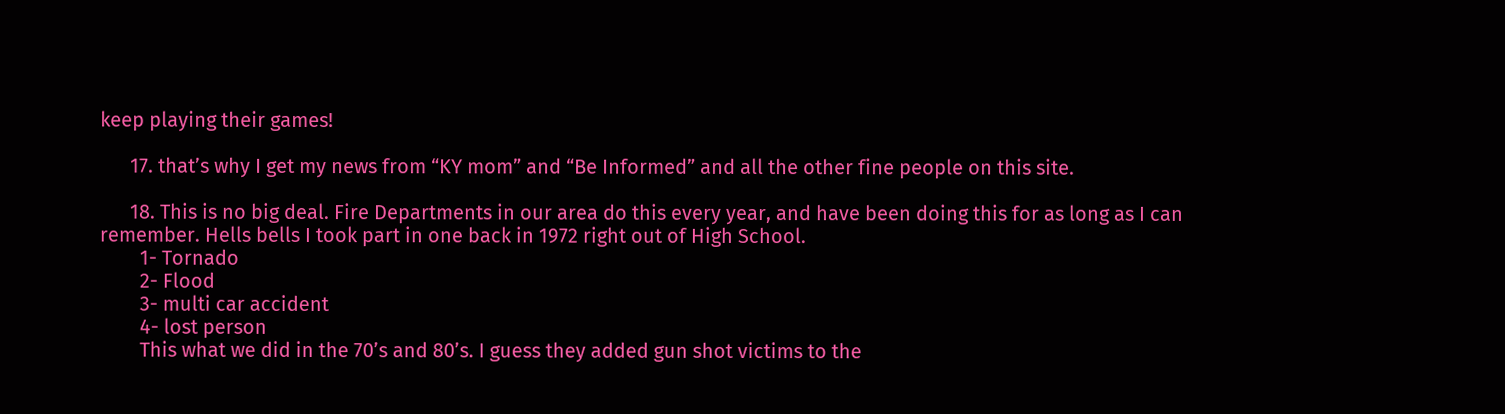keep playing their games!

      17. that’s why I get my news from “KY mom” and “Be Informed” and all the other fine people on this site.

      18. This is no big deal. Fire Departments in our area do this every year, and have been doing this for as long as I can remember. Hells bells I took part in one back in 1972 right out of High School.
        1- Tornado
        2- Flood
        3- multi car accident
        4- lost person
        This what we did in the 70’s and 80’s. I guess they added gun shot victims to the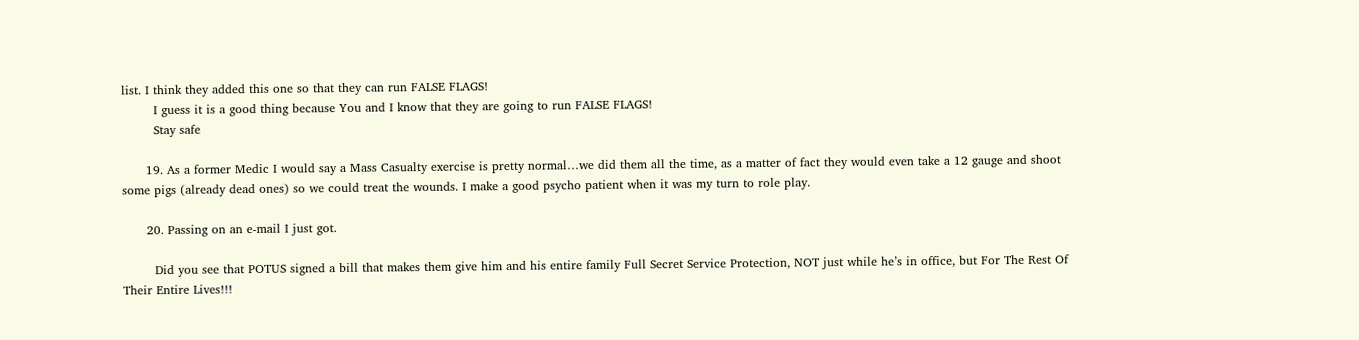list. I think they added this one so that they can run FALSE FLAGS!
        I guess it is a good thing because You and I know that they are going to run FALSE FLAGS!
        Stay safe

      19. As a former Medic I would say a Mass Casualty exercise is pretty normal…we did them all the time, as a matter of fact they would even take a 12 gauge and shoot some pigs (already dead ones) so we could treat the wounds. I make a good psycho patient when it was my turn to role play.

      20. Passing on an e-mail I just got.

        Did you see that POTUS signed a bill that makes them give him and his entire family Full Secret Service Protection, NOT just while he’s in office, but For The Rest Of Their Entire Lives!!!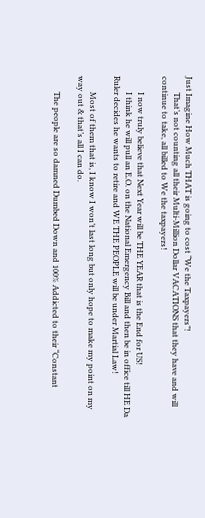Just Imagine How Much THAT is going to cost “We the Taxpayers”!
        That’s not counting all their Multi-Million Dollar VACATIONS that they have and will continue to take, all billed to We the taxpayers!

        I now truly believe that Next Year will be THE YEAR that is the End for US!
        I think he will pull an E.O. on the National Emergency Bill and then be in office till HE Da Ruler decides he wants to retire and WE THE PEOPLE will be under Martial Law!

        Most of them that is, I know I won’t last long but only hope to make my point on my way out & that’s all I can do.

        The people are so damned Dumbed Down and 100% Addicted to their “Constant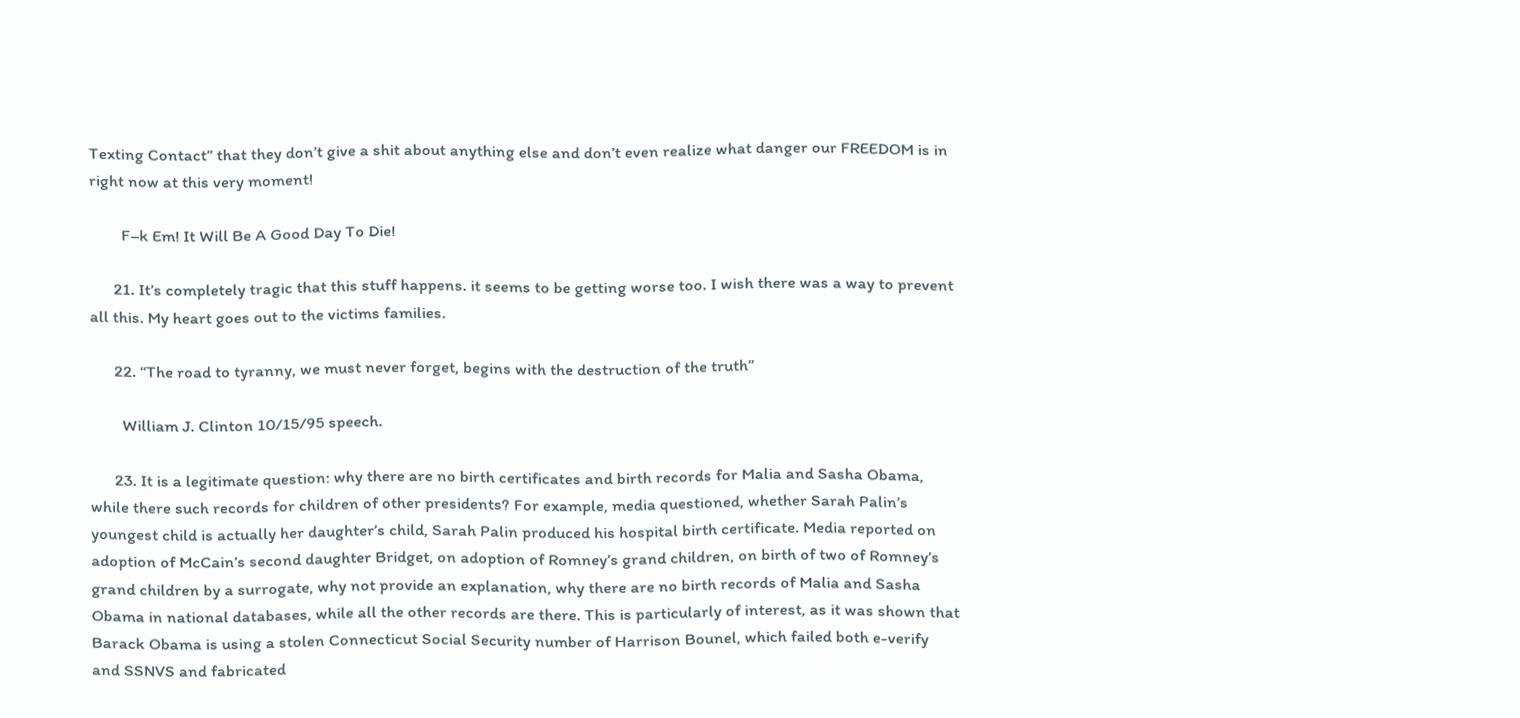Texting Contact” that they don’t give a shit about anything else and don’t even realize what danger our FREEDOM is in right now at this very moment!

        F–k Em! It Will Be A Good Day To Die!

      21. It’s completely tragic that this stuff happens. it seems to be getting worse too. I wish there was a way to prevent all this. My heart goes out to the victims families.

      22. “The road to tyranny, we must never forget, begins with the destruction of the truth”

        William J. Clinton 10/15/95 speech.

      23. It is a legitimate question: why there are no birth certificates and birth records for Malia and Sasha Obama, while there such records for children of other presidents? For example, media questioned, whether Sarah Palin’s youngest child is actually her daughter’s child, Sarah Palin produced his hospital birth certificate. Media reported on adoption of McCain’s second daughter Bridget, on adoption of Romney’s grand children, on birth of two of Romney’s grand children by a surrogate, why not provide an explanation, why there are no birth records of Malia and Sasha Obama in national databases, while all the other records are there. This is particularly of interest, as it was shown that Barack Obama is using a stolen Connecticut Social Security number of Harrison Bounel, which failed both e-verify and SSNVS and fabricated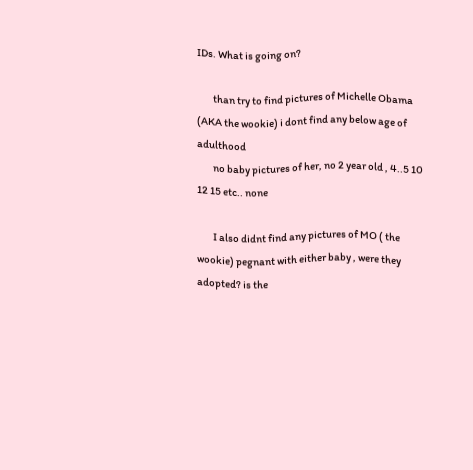IDs. What is going on?

        than try to find pictures of Michelle Obama (AKA the wookie) i dont find any below age of adulthood
        no baby pictures of her, no 2 year old , 4..5 10 12 15 etc.. none

        I also didnt find any pictures of MO ( the wookie) pegnant with either baby , were they adopted? is the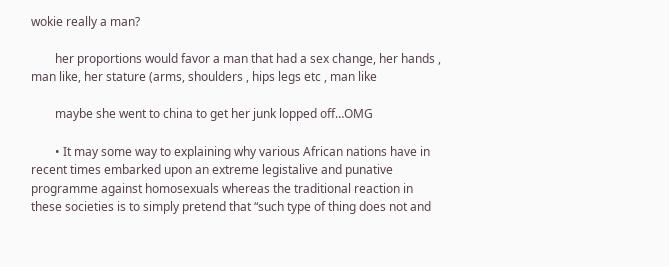wokie really a man?

        her proportions would favor a man that had a sex change, her hands , man like, her stature (arms, shoulders , hips legs etc , man like

        maybe she went to china to get her junk lopped off…OMG

        • It may some way to explaining why various African nations have in recent times embarked upon an extreme legistalive and punative programme against homosexuals whereas the traditional reaction in these societies is to simply pretend that “such type of thing does not and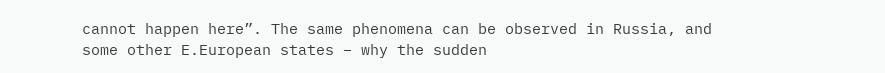cannot happen here”. The same phenomena can be observed in Russia, and some other E.European states – why the sudden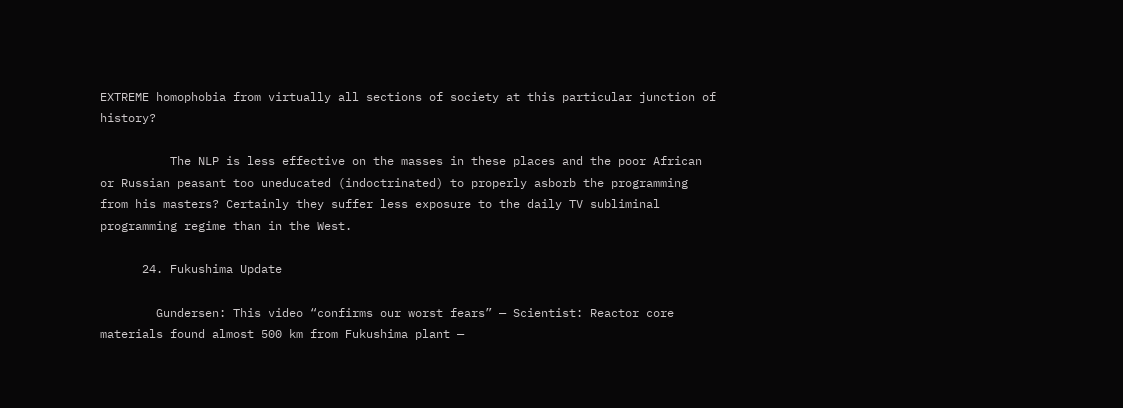EXTREME homophobia from virtually all sections of society at this particular junction of history?

          The NLP is less effective on the masses in these places and the poor African or Russian peasant too uneducated (indoctrinated) to properly asborb the programming from his masters? Certainly they suffer less exposure to the daily TV subliminal programming regime than in the West.

      24. Fukushima Update

        Gundersen: This video “confirms our worst fears” — Scientist: Reactor core materials found almost 500 km from Fukushima plant —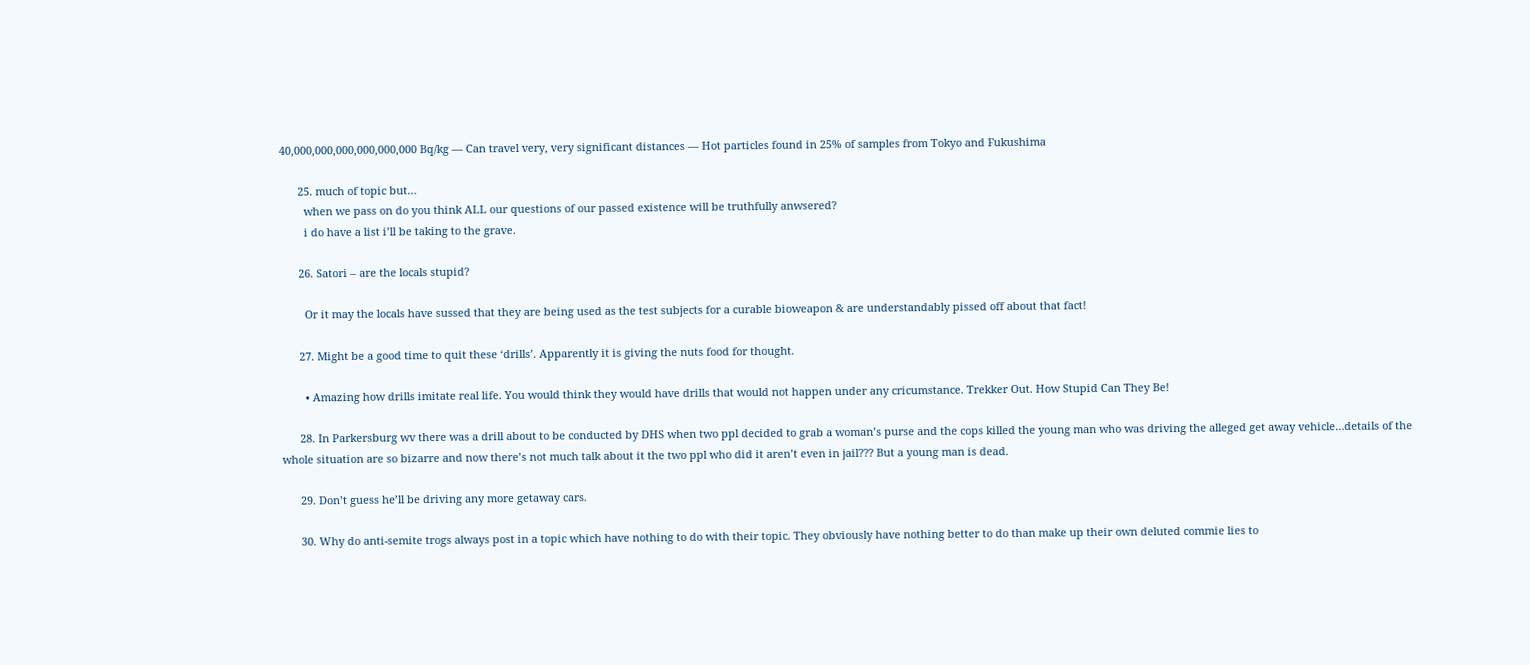40,000,000,000,000,000,000 Bq/kg — Can travel very, very significant distances — Hot particles found in 25% of samples from Tokyo and Fukushima

      25. much of topic but…
        when we pass on do you think ALL our questions of our passed existence will be truthfully anwsered?
        i do have a list i’ll be taking to the grave.

      26. Satori – are the locals stupid?

        Or it may the locals have sussed that they are being used as the test subjects for a curable bioweapon & are understandably pissed off about that fact!

      27. Might be a good time to quit these ‘drills’. Apparently it is giving the nuts food for thought.

        • Amazing how drills imitate real life. You would think they would have drills that would not happen under any cricumstance. Trekker Out. How Stupid Can They Be!

      28. In Parkersburg wv there was a drill about to be conducted by DHS when two ppl decided to grab a woman’s purse and the cops killed the young man who was driving the alleged get away vehicle…details of the whole situation are so bizarre and now there’s not much talk about it the two ppl who did it aren’t even in jail??? But a young man is dead.

      29. Don’t guess he’ll be driving any more getaway cars.

      30. Why do anti-semite trogs always post in a topic which have nothing to do with their topic. They obviously have nothing better to do than make up their own deluted commie lies to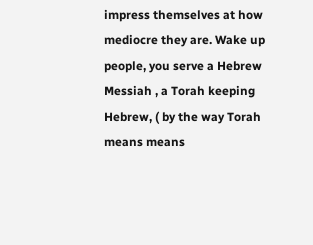impress themselves at how mediocre they are. Wake up people, you serve a Hebrew Messiah , a Torah keeping Hebrew, ( by the way Torah means means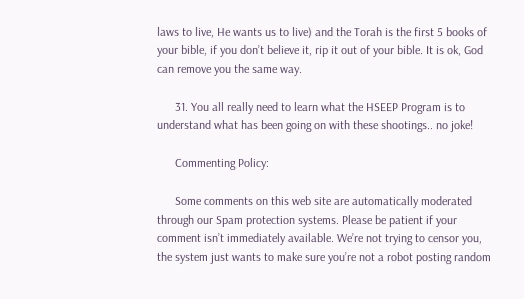laws to live, He wants us to live) and the Torah is the first 5 books of your bible, if you don’t believe it, rip it out of your bible. It is ok, God can remove you the same way.

      31. You all really need to learn what the HSEEP Program is to understand what has been going on with these shootings.. no joke!

      Commenting Policy:

      Some comments on this web site are automatically moderated through our Spam protection systems. Please be patient if your comment isn’t immediately available. We’re not trying to censor you, the system just wants to make sure you’re not a robot posting random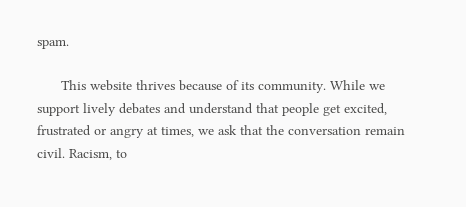spam.

      This website thrives because of its community. While we support lively debates and understand that people get excited, frustrated or angry at times, we ask that the conversation remain civil. Racism, to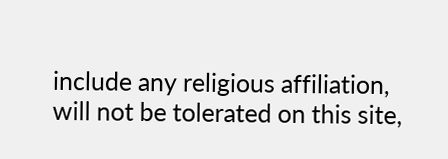include any religious affiliation, will not be tolerated on this site,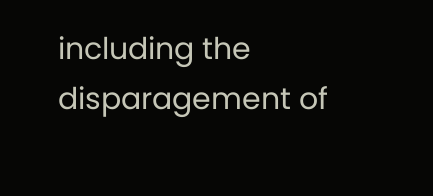including the disparagement of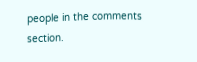people in the comments section.